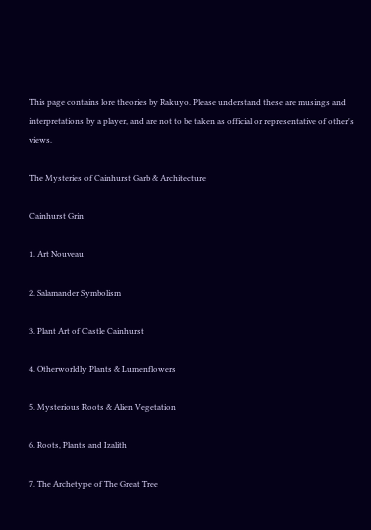This page contains lore theories by Rakuyo. Please understand these are musings and interpretations by a player, and are not to be taken as official or representative of other's views.

The Mysteries of Cainhurst Garb & Architecture

Cainhurst Grin

1. Art Nouveau

2. Salamander Symbolism

3. Plant Art of Castle Cainhurst

4. Otherworldly Plants & Lumenflowers

5. Mysterious Roots & Alien Vegetation

6. Roots, Plants and Izalith

7. The Archetype of The Great Tree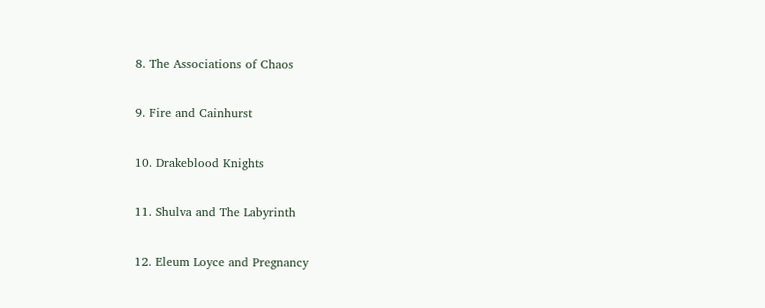8. The Associations of Chaos

9. Fire and Cainhurst

10. Drakeblood Knights

11. Shulva and The Labyrinth

12. Eleum Loyce and Pregnancy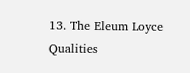13. The Eleum Loyce Qualities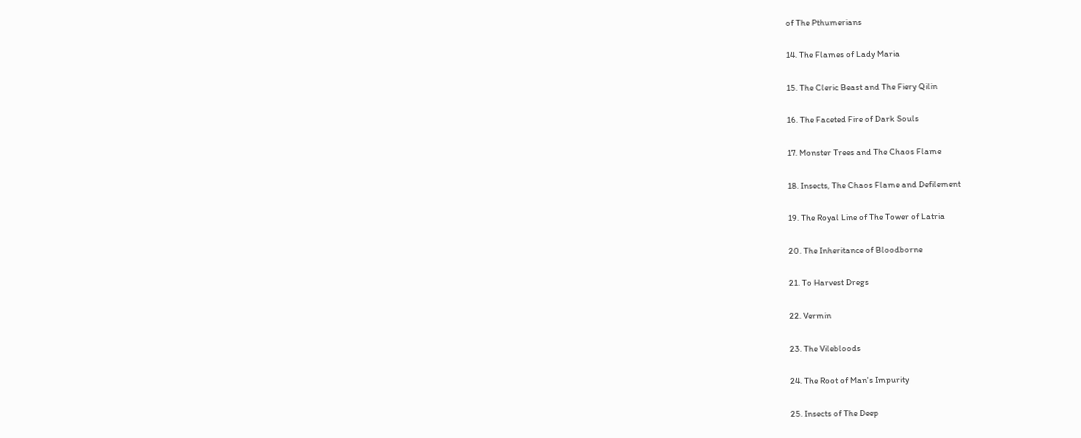of The Pthumerians

14. The Flames of Lady Maria

15. The Cleric Beast and The Fiery Qilin

16. The Faceted Fire of Dark Souls

17. Monster Trees and The Chaos Flame

18. Insects, The Chaos Flame and Defilement

19. The Royal Line of The Tower of Latria

20. The Inheritance of Bloodborne

21. To Harvest Dregs

22. Vermin

23. The Vilebloods

24. The Root of Man's Impurity

25. Insects of The Deep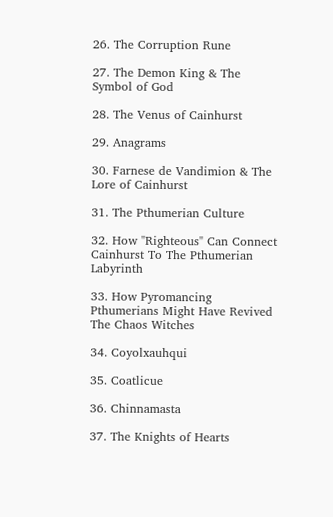26. The Corruption Rune

27. The Demon King & The Symbol of God

28. The Venus of Cainhurst

29. Anagrams

30. Farnese de Vandimion & The Lore of Cainhurst

31. The Pthumerian Culture

32. How "Righteous" Can Connect Cainhurst To The Pthumerian Labyrinth

33. How Pyromancing Pthumerians Might Have Revived The Chaos Witches

34. Coyolxauhqui

35. Coatlicue

36. Chinnamasta

37. The Knights of Hearts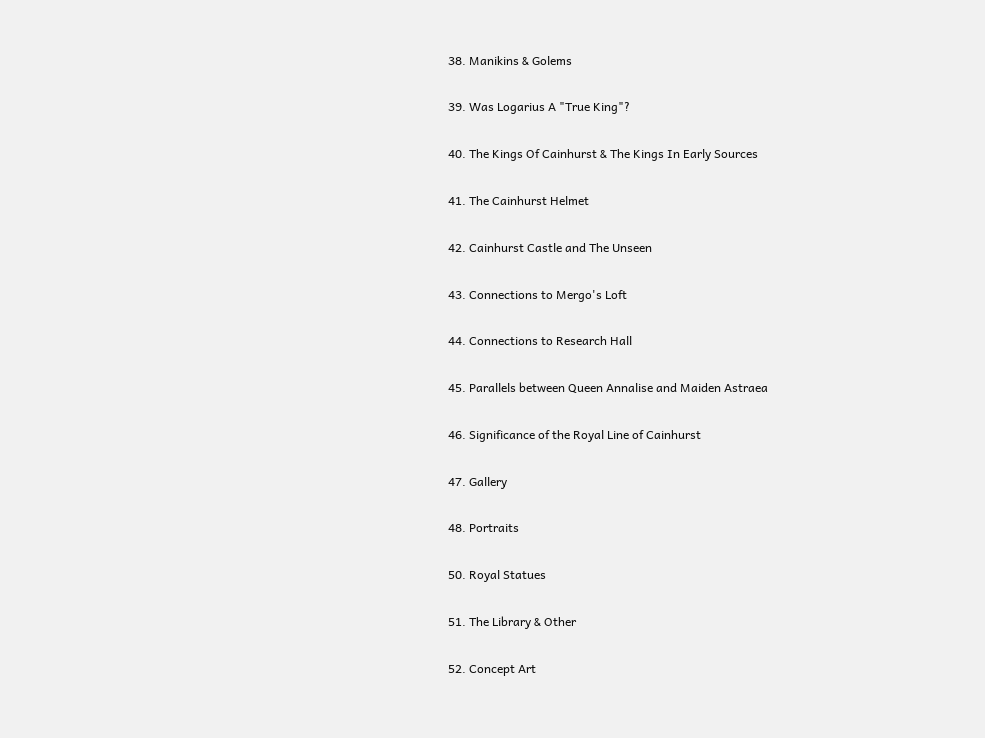38. Manikins & Golems

39. Was Logarius A "True King"?

40. The Kings Of Cainhurst & The Kings In Early Sources

41. The Cainhurst Helmet

42. Cainhurst Castle and The Unseen

43. Connections to Mergo's Loft

44. Connections to Research Hall

45. Parallels between Queen Annalise and Maiden Astraea

46. Significance of the Royal Line of Cainhurst

47. Gallery

48. Portraits

50. Royal Statues

51. The Library & Other

52. Concept Art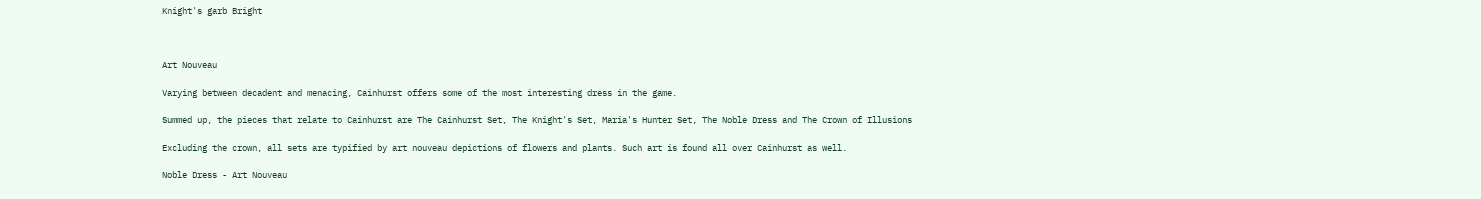Knight's garb Bright



Art Nouveau

Varying between decadent and menacing, Cainhurst offers some of the most interesting dress in the game.

Summed up, the pieces that relate to Cainhurst are The Cainhurst Set, The Knight's Set, Maria's Hunter Set, The Noble Dress and The Crown of Illusions

Excluding the crown, all sets are typified by art nouveau depictions of flowers and plants. Such art is found all over Cainhurst as well.

Noble Dress - Art Nouveau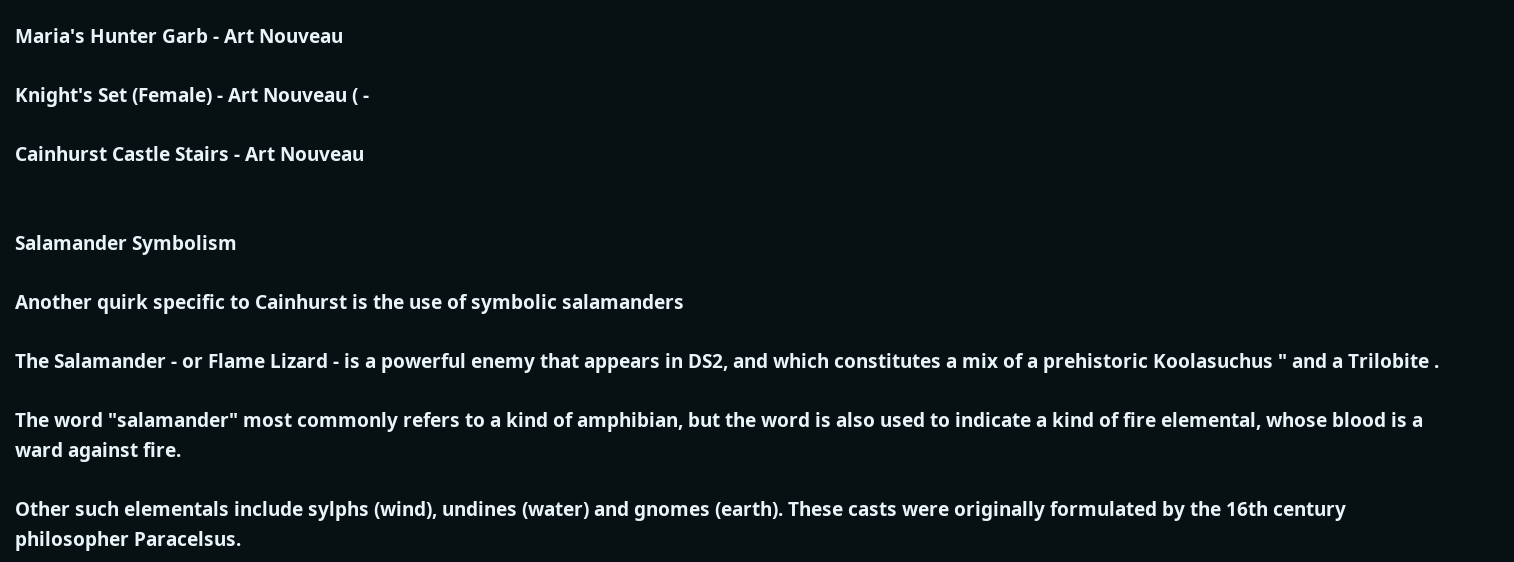Maria's Hunter Garb - Art Nouveau

Knight's Set (Female) - Art Nouveau ( -

Cainhurst Castle Stairs - Art Nouveau


Salamander Symbolism

Another quirk specific to Cainhurst is the use of symbolic salamanders

The Salamander - or Flame Lizard - is a powerful enemy that appears in DS2, and which constitutes a mix of a prehistoric Koolasuchus " and a Trilobite .

The word "salamander" most commonly refers to a kind of amphibian, but the word is also used to indicate a kind of fire elemental, whose blood is a ward against fire.

Other such elementals include sylphs (wind), undines (water) and gnomes (earth). These casts were originally formulated by the 16th century philosopher Paracelsus.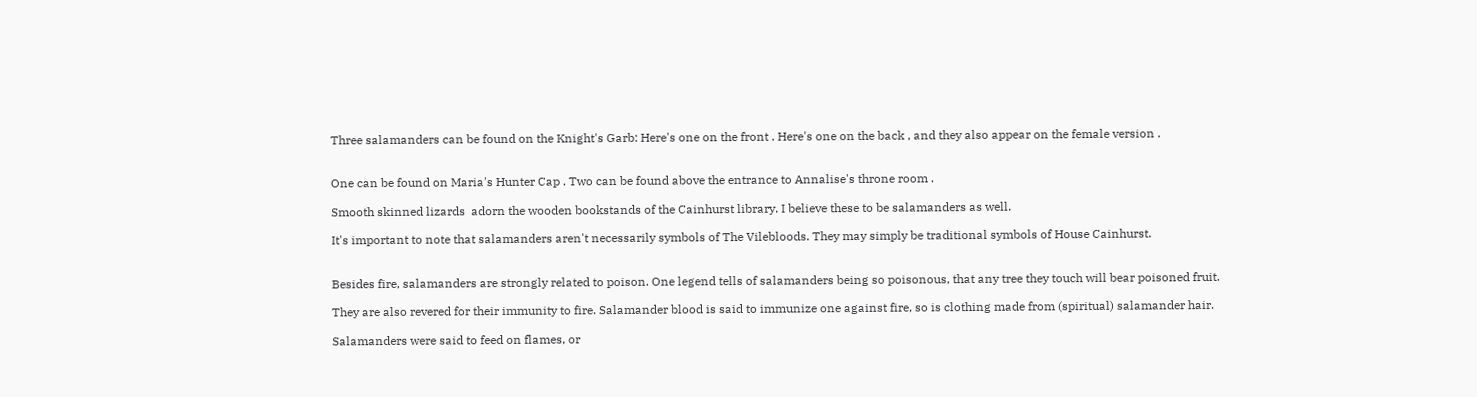Three salamanders can be found on the Knight's Garb: Here's one on the front . Here's one on the back , and they also appear on the female version .


One can be found on Maria's Hunter Cap . Two can be found above the entrance to Annalise's throne room .

Smooth skinned lizards  adorn the wooden bookstands of the Cainhurst library. I believe these to be salamanders as well.

It's important to note that salamanders aren't necessarily symbols of The Vilebloods. They may simply be traditional symbols of House Cainhurst.


Besides fire, salamanders are strongly related to poison. One legend tells of salamanders being so poisonous, that any tree they touch will bear poisoned fruit.

They are also revered for their immunity to fire. Salamander blood is said to immunize one against fire, so is clothing made from (spiritual) salamander hair.

Salamanders were said to feed on flames, or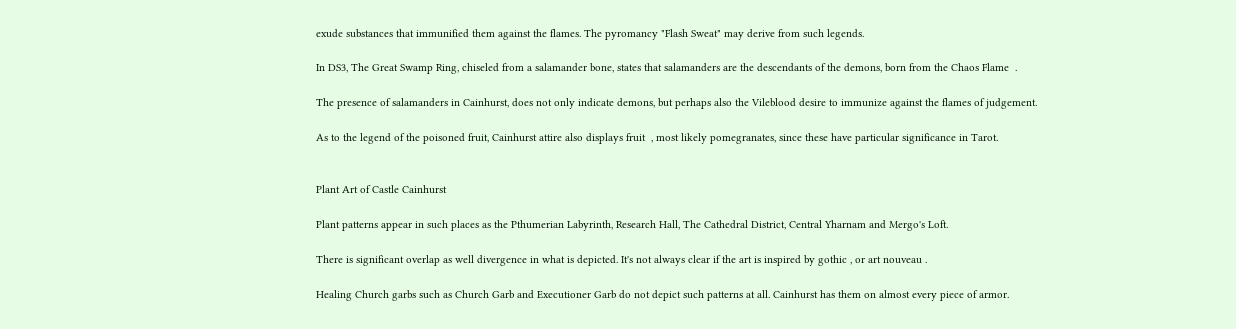exude substances that immunified them against the flames. The pyromancy "Flash Sweat" may derive from such legends.

In DS3, The Great Swamp Ring, chiseled from a salamander bone, states that salamanders are the descendants of the demons, born from the Chaos Flame  .

The presence of salamanders in Cainhurst, does not only indicate demons, but perhaps also the Vileblood desire to immunize against the flames of judgement.

As to the legend of the poisoned fruit, Cainhurst attire also displays fruit  , most likely pomegranates, since these have particular significance in Tarot.


Plant Art of Castle Cainhurst

Plant patterns appear in such places as the Pthumerian Labyrinth, Research Hall, The Cathedral District, Central Yharnam and Mergo's Loft.

There is significant overlap as well divergence in what is depicted. It's not always clear if the art is inspired by gothic , or art nouveau .

Healing Church garbs such as Church Garb and Executioner Garb do not depict such patterns at all. Cainhurst has them on almost every piece of armor.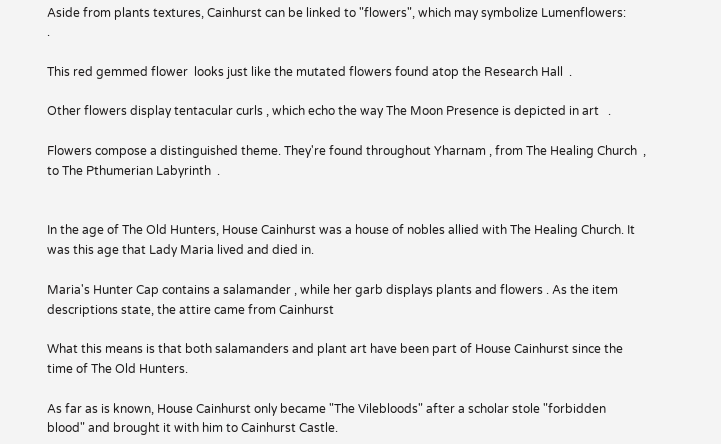Aside from plants textures, Cainhurst can be linked to "flowers", which may symbolize Lumenflowers:       .

This red gemmed flower  looks just like the mutated flowers found atop the Research Hall  .

Other flowers display tentacular curls , which echo the way The Moon Presence is depicted in art   .

Flowers compose a distinguished theme. They're found throughout Yharnam , from The Healing Church  , to The Pthumerian Labyrinth  .


In the age of The Old Hunters, House Cainhurst was a house of nobles allied with The Healing Church. It was this age that Lady Maria lived and died in.

Maria's Hunter Cap contains a salamander , while her garb displays plants and flowers . As the item descriptions state, the attire came from Cainhurst

What this means is that both salamanders and plant art have been part of House Cainhurst since the time of The Old Hunters.

As far as is known, House Cainhurst only became "The Vilebloods" after a scholar stole "forbidden blood" and brought it with him to Cainhurst Castle.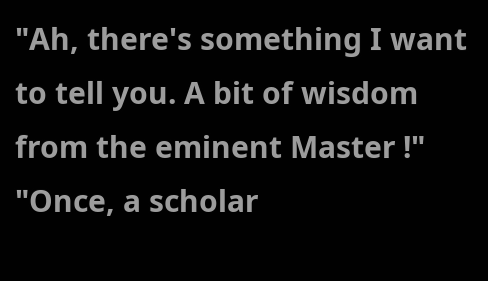"Ah, there's something I want to tell you. A bit of wisdom from the eminent Master !"
"Once, a scholar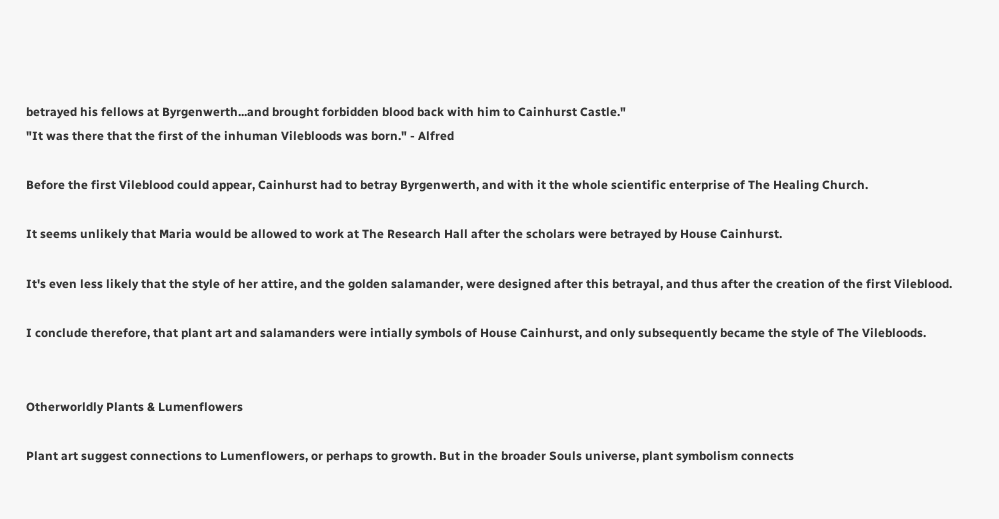betrayed his fellows at Byrgenwerth...and brought forbidden blood back with him to Cainhurst Castle."
"It was there that the first of the inhuman Vilebloods was born." - Alfred

Before the first Vileblood could appear, Cainhurst had to betray Byrgenwerth, and with it the whole scientific enterprise of The Healing Church.

It seems unlikely that Maria would be allowed to work at The Research Hall after the scholars were betrayed by House Cainhurst.

It's even less likely that the style of her attire, and the golden salamander, were designed after this betrayal, and thus after the creation of the first Vileblood.

I conclude therefore, that plant art and salamanders were intially symbols of House Cainhurst, and only subsequently became the style of The Vilebloods.


Otherworldly Plants & Lumenflowers

Plant art suggest connections to Lumenflowers, or perhaps to growth. But in the broader Souls universe, plant symbolism connects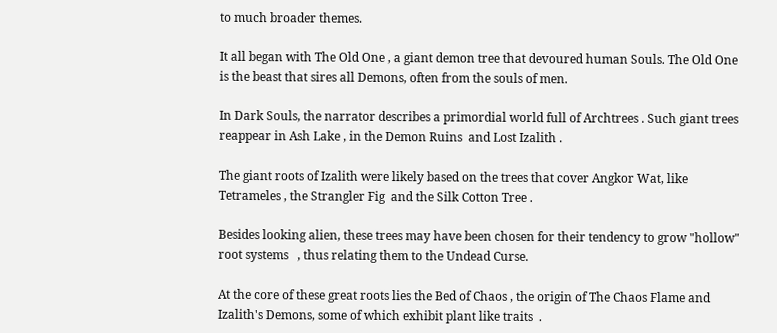to much broader themes.

It all began with The Old One , a giant demon tree that devoured human Souls. The Old One is the beast that sires all Demons, often from the souls of men.

In Dark Souls, the narrator describes a primordial world full of Archtrees . Such giant trees reappear in Ash Lake , in the Demon Ruins  and Lost Izalith .

The giant roots of Izalith were likely based on the trees that cover Angkor Wat, like Tetrameles , the Strangler Fig  and the Silk Cotton Tree .

Besides looking alien, these trees may have been chosen for their tendency to grow "hollow" root systems   , thus relating them to the Undead Curse.

At the core of these great roots lies the Bed of Chaos , the origin of The Chaos Flame and Izalith's Demons, some of which exhibit plant like traits  .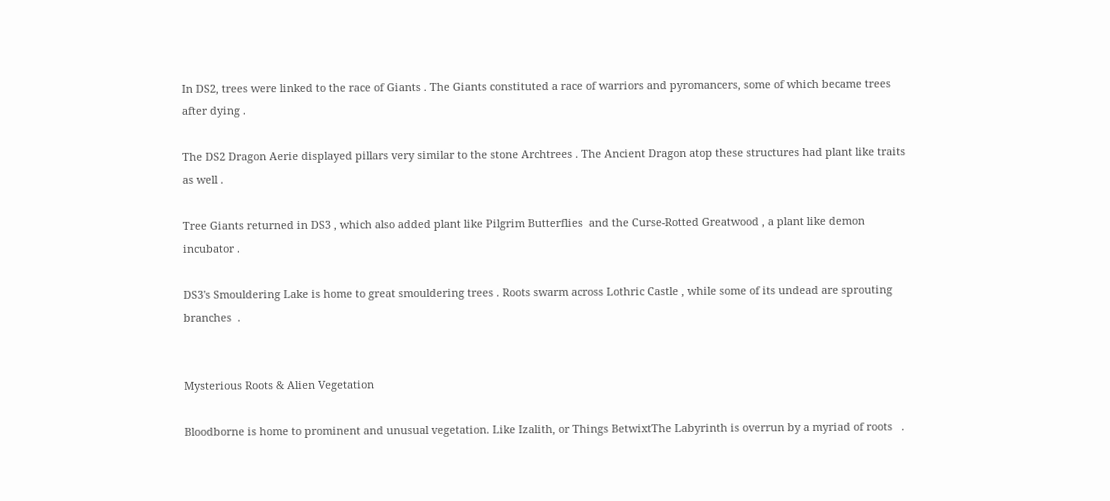In DS2, trees were linked to the race of Giants . The Giants constituted a race of warriors and pyromancers, some of which became trees after dying .

The DS2 Dragon Aerie displayed pillars very similar to the stone Archtrees . The Ancient Dragon atop these structures had plant like traits as well .

Tree Giants returned in DS3 , which also added plant like Pilgrim Butterflies  and the Curse-Rotted Greatwood , a plant like demon incubator .

DS3's Smouldering Lake is home to great smouldering trees . Roots swarm across Lothric Castle , while some of its undead are sprouting branches  .


Mysterious Roots & Alien Vegetation

Bloodborne is home to prominent and unusual vegetation. Like Izalith, or Things BetwixtThe Labyrinth is overrun by a myriad of roots   .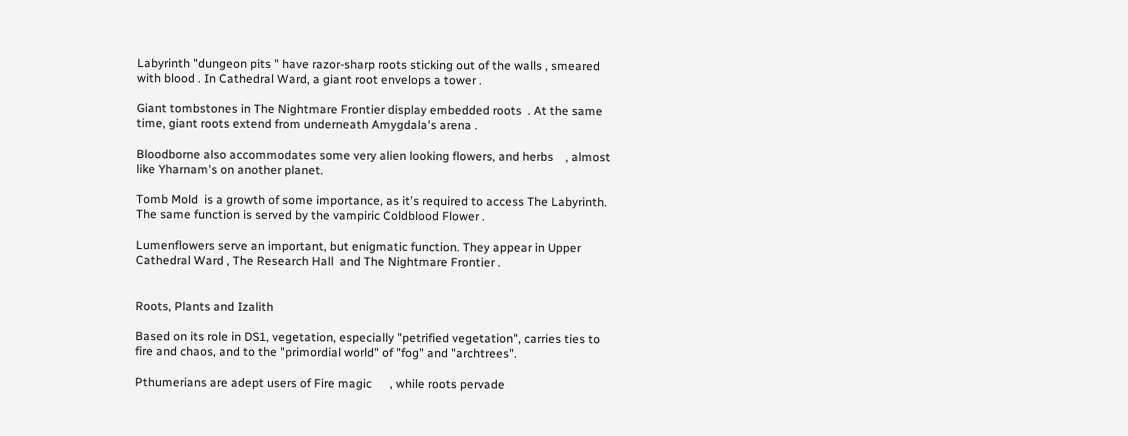Labyrinth "dungeon pits " have razor-sharp roots sticking out of the walls , smeared with blood . In Cathedral Ward, a giant root envelops a tower .

Giant tombstones in The Nightmare Frontier display embedded roots  . At the same time, giant roots extend from underneath Amygdala's arena .

Bloodborne also accommodates some very alien looking flowers, and herbs    , almost like Yharnam's on another planet.

Tomb Mold  is a growth of some importance, as it's required to access The Labyrinth. The same function is served by the vampiric Coldblood Flower .

Lumenflowers serve an important, but enigmatic function. They appear in Upper Cathedral Ward , The Research Hall  and The Nightmare Frontier .


Roots, Plants and Izalith

Based on its role in DS1, vegetation, especially "petrified vegetation", carries ties to fire and chaos, and to the "primordial world" of "fog" and "archtrees".

Pthumerians are adept users of Fire magic      , while roots pervade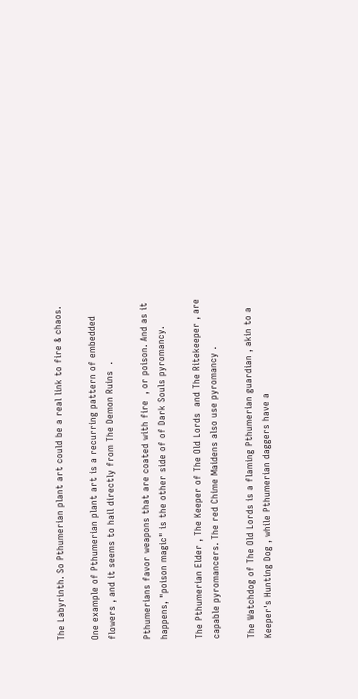The Labyrinth. So Pthumerian plant art could be a real link to fire & chaos.

One example of Pthumerian plant art is a recurring pattern of embedded flowers , and it seems to hail directly from The Demon Ruins  .

Pthumerians favor weapons that are coated with fire  , or poison. And as it happens, "poison magic" is the other side of of Dark Souls pyromancy.

The Pthumerian Elder , The Keeper of The Old Lords  and The Ritekeeper , are capable pyromancers. The red Chime Maidens also use pyromancy .

The Watchdog of The Old Lords is a flaming Pthumerian guardian , akin to a Keeper's Hunting Dog , while Pthumerian daggers have a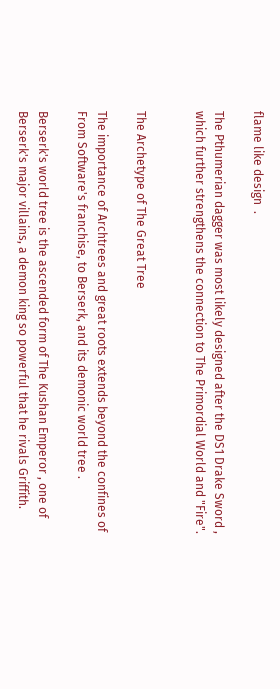flame like design  .

The Pthumerian dagger was most likely designed after the DS1 Drake Sword , which further strengthens the connection to The Primordial World and "Fire".


The Archetype of The Great Tree

The importance of Archtrees and great roots extends beyond the confines of From Software's franchise, to Berserk, and its demonic world tree .

Berserk's world tree is the ascended form of The Kushan Emperor , one of Berserk's major villains, a demon king so powerful that he rivals Griffith.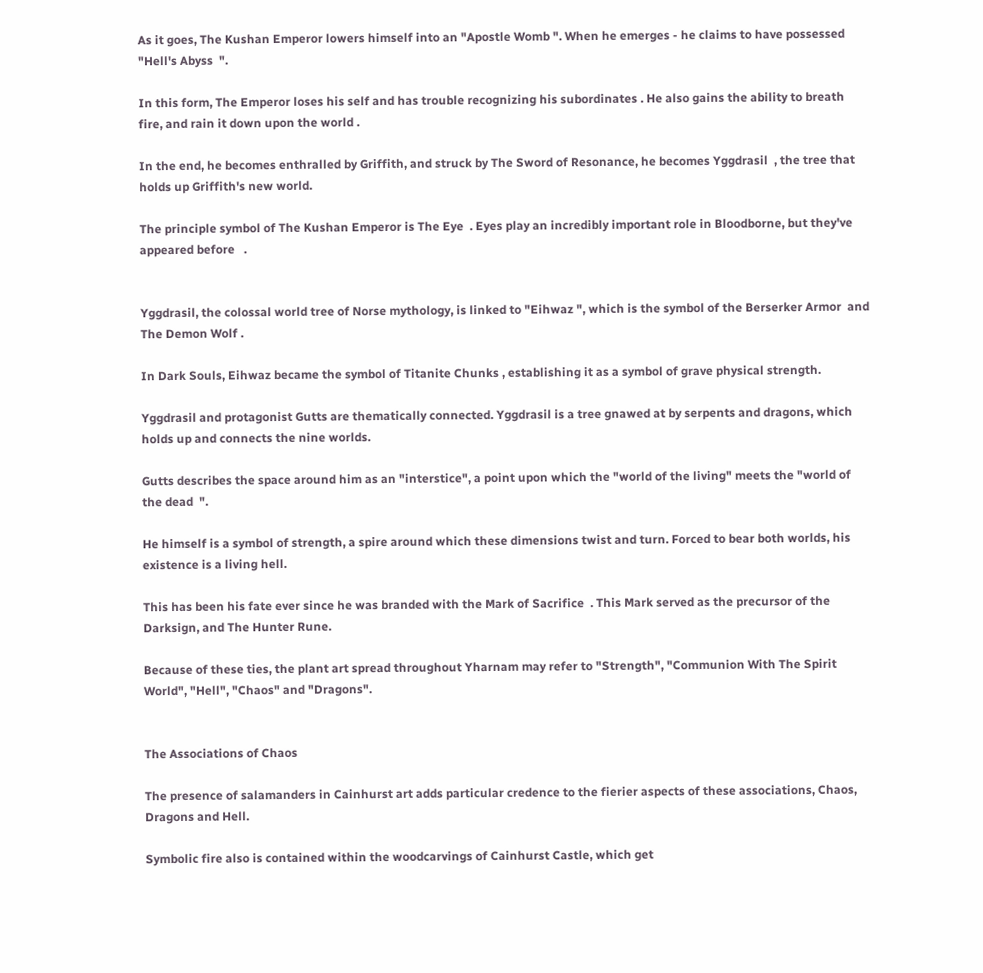As it goes, The Kushan Emperor lowers himself into an "Apostle Womb ". When he emerges - he claims to have possessed "Hell's Abyss  ".

In this form, The Emperor loses his self and has trouble recognizing his subordinates . He also gains the ability to breath fire, and rain it down upon the world .

In the end, he becomes enthralled by Griffith, and struck by The Sword of Resonance, he becomes Yggdrasil  , the tree that holds up Griffith's new world.

The principle symbol of The Kushan Emperor is The Eye  . Eyes play an incredibly important role in Bloodborne, but they've appeared before   .


Yggdrasil, the colossal world tree of Norse mythology, is linked to "Eihwaz ", which is the symbol of the Berserker Armor  and The Demon Wolf .

In Dark Souls, Eihwaz became the symbol of Titanite Chunks , establishing it as a symbol of grave physical strength.

Yggdrasil and protagonist Gutts are thematically connected. Yggdrasil is a tree gnawed at by serpents and dragons, which holds up and connects the nine worlds.

Gutts describes the space around him as an "interstice", a point upon which the "world of the living" meets the "world of the dead  ".

He himself is a symbol of strength, a spire around which these dimensions twist and turn. Forced to bear both worlds, his existence is a living hell.

This has been his fate ever since he was branded with the Mark of Sacrifice  . This Mark served as the precursor of the Darksign, and The Hunter Rune.

Because of these ties, the plant art spread throughout Yharnam may refer to "Strength", "Communion With The Spirit World", "Hell", "Chaos" and "Dragons".


The Associations of Chaos

The presence of salamanders in Cainhurst art adds particular credence to the fierier aspects of these associations, Chaos, Dragons and Hell.

Symbolic fire also is contained within the woodcarvings of Cainhurst Castle, which get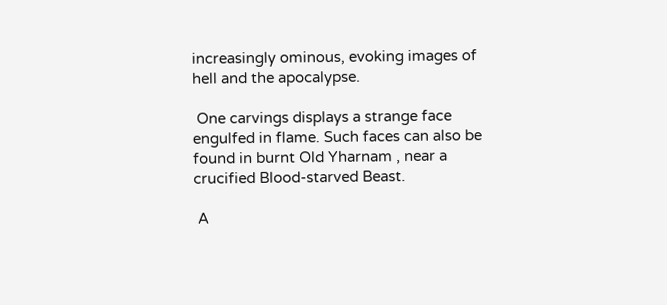increasingly ominous, evoking images of hell and the apocalypse.

 One carvings displays a strange face engulfed in flame. Such faces can also be found in burnt Old Yharnam , near a crucified Blood-starved Beast.

 A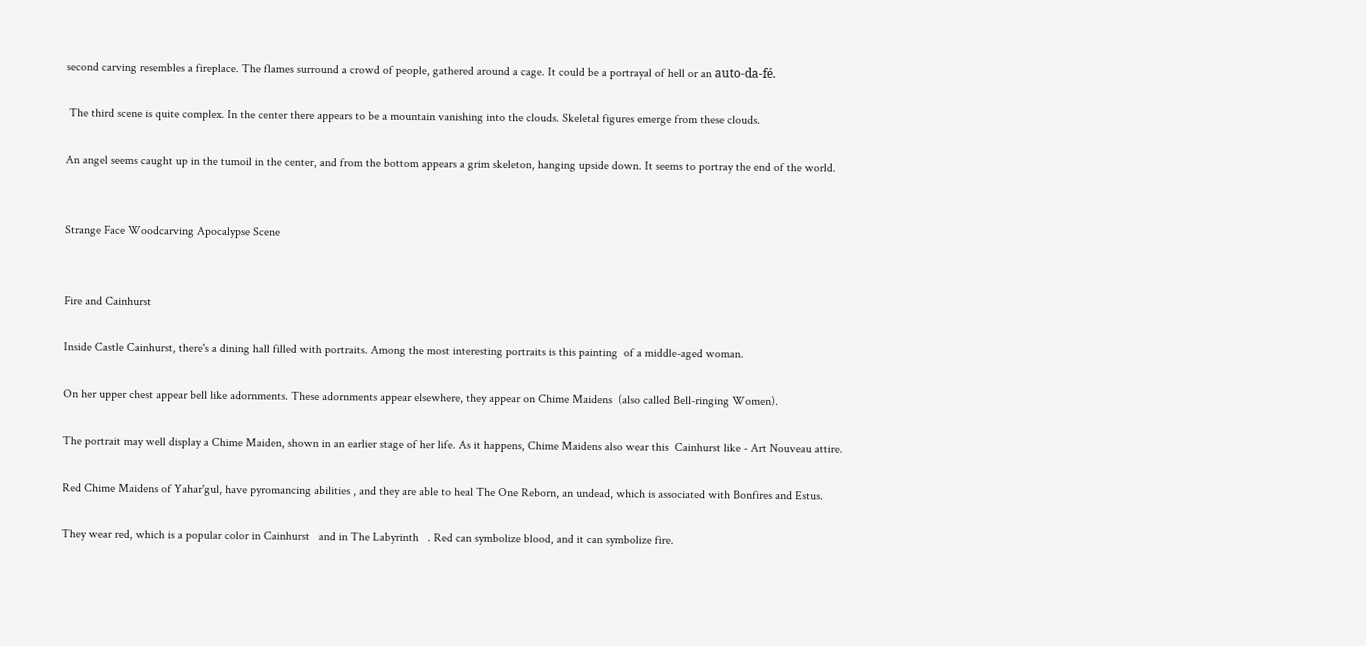second carving resembles a fireplace. The flames surround a crowd of people, gathered around a cage. It could be a portrayal of hell or an auto-da-fé.

 The third scene is quite complex. In the center there appears to be a mountain vanishing into the clouds. Skeletal figures emerge from these clouds.

An angel seems caught up in the tumoil in the center, and from the bottom appears a grim skeleton, hanging upside down. It seems to portray the end of the world.


Strange Face Woodcarving Apocalypse Scene


Fire and Cainhurst

Inside Castle Cainhurst, there's a dining hall filled with portraits. Among the most interesting portraits is this painting  of a middle-aged woman.

On her upper chest appear bell like adornments. These adornments appear elsewhere, they appear on Chime Maidens  (also called Bell-ringing Women).

The portrait may well display a Chime Maiden, shown in an earlier stage of her life. As it happens, Chime Maidens also wear this  Cainhurst like - Art Nouveau attire.

Red Chime Maidens of Yahar'gul, have pyromancing abilities , and they are able to heal The One Reborn, an undead, which is associated with Bonfires and Estus.

They wear red, which is a popular color in Cainhurst   and in The Labyrinth   . Red can symbolize blood, and it can symbolize fire.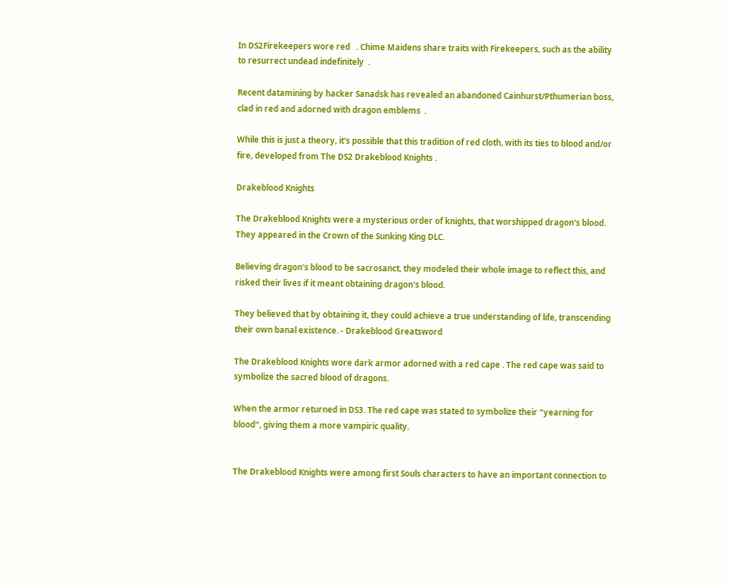In DS2Firekeepers wore red   . Chime Maidens share traits with Firekeepers, such as the ability to resurrect undead indefinitely  .

Recent datamining by hacker Sanadsk has revealed an abandoned Cainhurst/Pthumerian boss, clad in red and adorned with dragon emblems  .

While this is just a theory, it's possible that this tradition of red cloth, with its ties to blood and/or fire, developed from The DS2 Drakeblood Knights .

Drakeblood Knights

The Drakeblood Knights were a mysterious order of knights, that worshipped dragon's blood. They appeared in the Crown of the Sunking King DLC.

Believing dragon's blood to be sacrosanct, they modeled their whole image to reflect this, and risked their lives if it meant obtaining dragon's blood.

They believed that by obtaining it, they could achieve a true understanding of life, transcending their own banal existence. - Drakeblood Greatsword

The Drakeblood Knights wore dark armor adorned with a red cape . The red cape was said to symbolize the sacred blood of dragons.

When the armor returned in DS3. The red cape was stated to symbolize their "yearning for blood", giving them a more vampiric quality.


The Drakeblood Knights were among first Souls characters to have an important connection to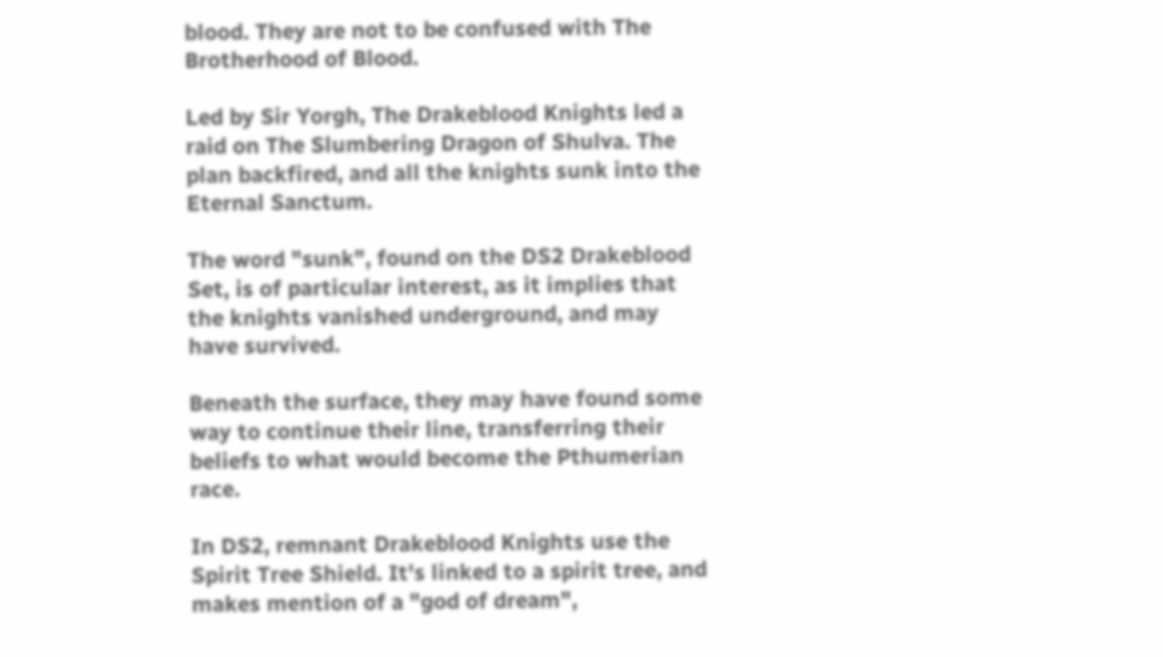blood. They are not to be confused with The Brotherhood of Blood.

Led by Sir Yorgh, The Drakeblood Knights led a raid on The Slumbering Dragon of Shulva. The plan backfired, and all the knights sunk into the Eternal Sanctum.

The word "sunk", found on the DS2 Drakeblood Set, is of particular interest, as it implies that the knights vanished underground, and may have survived.

Beneath the surface, they may have found some way to continue their line, transferring their beliefs to what would become the Pthumerian race.

In DS2, remnant Drakeblood Knights use the Spirit Tree Shield. It's linked to a spirit tree, and makes mention of a "god of dream",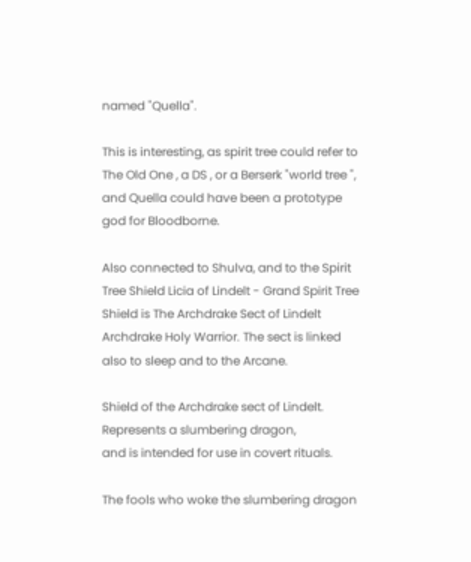named "Quella".

This is interesting, as spirit tree could refer to The Old One , a DS , or a Berserk "world tree ", and Quella could have been a prototype god for Bloodborne.

Also connected to Shulva, and to the Spirit Tree Shield Licia of Lindelt - Grand Spirit Tree Shield is The Archdrake Sect of Lindelt Archdrake Holy Warrior. The sect is linked also to sleep and to the Arcane.

Shield of the Archdrake sect of Lindelt.
Represents a slumbering dragon,
and is intended for use in covert rituals.

The fools who woke the slumbering dragon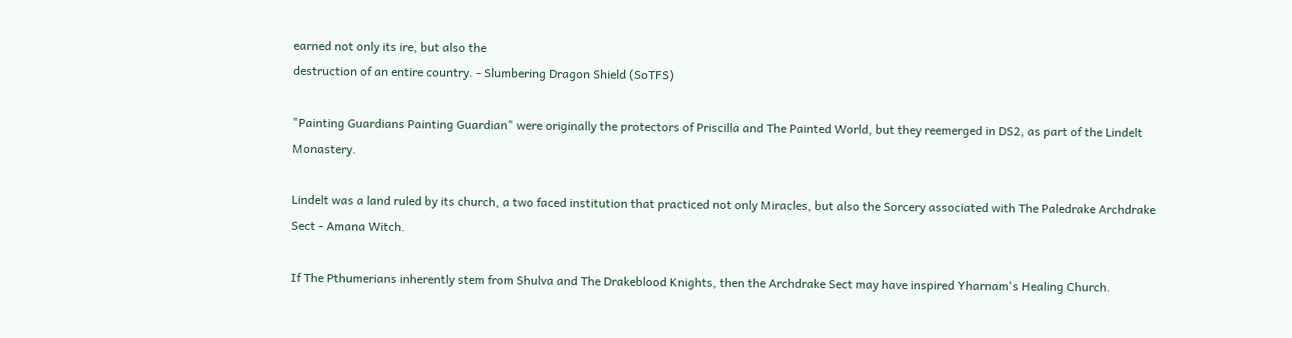earned not only its ire, but also the
destruction of an entire country. - Slumbering Dragon Shield (SoTFS)

"Painting Guardians Painting Guardian" were originally the protectors of Priscilla and The Painted World, but they reemerged in DS2, as part of the Lindelt Monastery.

Lindelt was a land ruled by its church, a two faced institution that practiced not only Miracles, but also the Sorcery associated with The Paledrake Archdrake Sect - Amana Witch.

If The Pthumerians inherently stem from Shulva and The Drakeblood Knights, then the Archdrake Sect may have inspired Yharnam's Healing Church.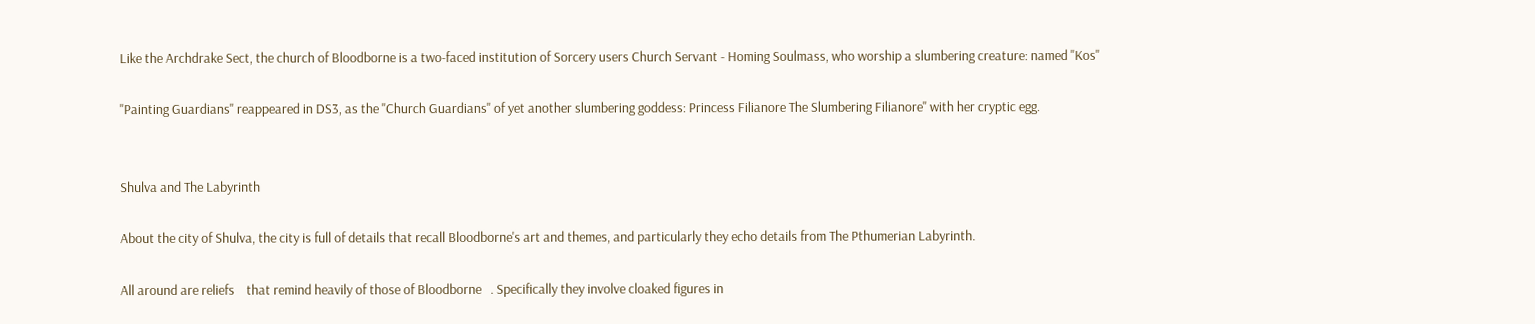Like the Archdrake Sect, the church of Bloodborne is a two-faced institution of Sorcery users Church Servant - Homing Soulmass, who worship a slumbering creature: named "Kos"

"Painting Guardians" reappeared in DS3, as the "Church Guardians" of yet another slumbering goddess: Princess Filianore The Slumbering Filianore" with her cryptic egg.


Shulva and The Labyrinth

About the city of Shulva, the city is full of details that recall Bloodborne's art and themes, and particularly they echo details from The Pthumerian Labyrinth.

All around are reliefs    that remind heavily of those of Bloodborne   . Specifically they involve cloaked figures in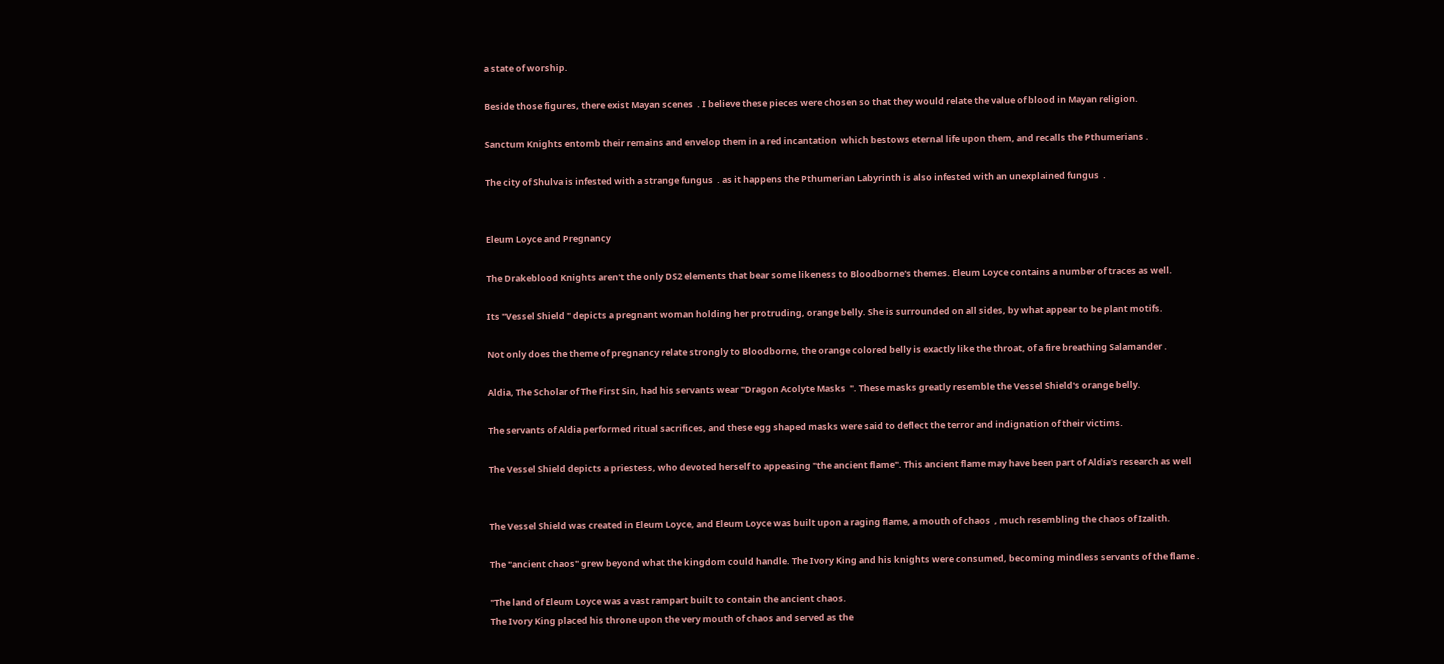a state of worship.

Beside those figures, there exist Mayan scenes  . I believe these pieces were chosen so that they would relate the value of blood in Mayan religion.

Sanctum Knights entomb their remains and envelop them in a red incantation  which bestows eternal life upon them, and recalls the Pthumerians .

The city of Shulva is infested with a strange fungus  . as it happens the Pthumerian Labyrinth is also infested with an unexplained fungus  .


Eleum Loyce and Pregnancy

The Drakeblood Knights aren't the only DS2 elements that bear some likeness to Bloodborne's themes. Eleum Loyce contains a number of traces as well.

Its "Vessel Shield " depicts a pregnant woman holding her protruding, orange belly. She is surrounded on all sides, by what appear to be plant motifs.

Not only does the theme of pregnancy relate strongly to Bloodborne, the orange colored belly is exactly like the throat, of a fire breathing Salamander .

Aldia, The Scholar of The First Sin, had his servants wear "Dragon Acolyte Masks  ". These masks greatly resemble the Vessel Shield's orange belly.

The servants of Aldia performed ritual sacrifices, and these egg shaped masks were said to deflect the terror and indignation of their victims.

The Vessel Shield depicts a priestess, who devoted herself to appeasing "the ancient flame". This ancient flame may have been part of Aldia's research as well


The Vessel Shield was created in Eleum Loyce, and Eleum Loyce was built upon a raging flame, a mouth of chaos  , much resembling the chaos of Izalith.

The "ancient chaos" grew beyond what the kingdom could handle. The Ivory King and his knights were consumed, becoming mindless servants of the flame .

"The land of Eleum Loyce was a vast rampart built to contain the ancient chaos.
The Ivory King placed his throne upon the very mouth of chaos and served as the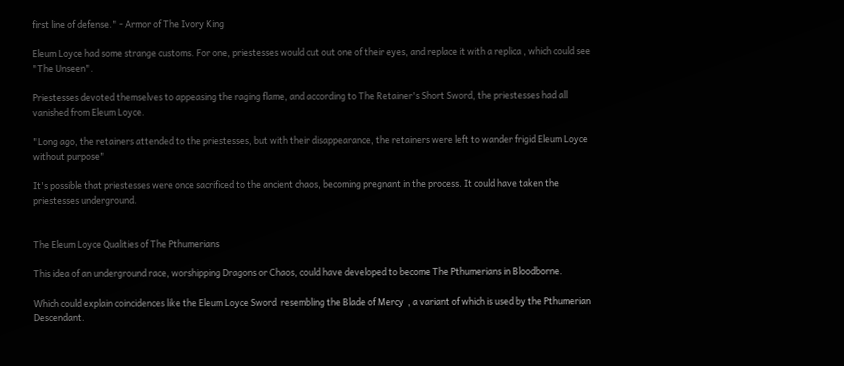first line of defense." - Armor of The Ivory King

Eleum Loyce had some strange customs. For one, priestesses would cut out one of their eyes, and replace it with a replica , which could see "The Unseen".

Priestesses devoted themselves to appeasing the raging flame, and according to The Retainer's Short Sword, the priestesses had all vanished from Eleum Loyce.

"Long ago, the retainers attended to the priestesses, but with their disappearance, the retainers were left to wander frigid Eleum Loyce without purpose"

It's possible that priestesses were once sacrificed to the ancient chaos, becoming pregnant in the process. It could have taken the priestesses underground.


The Eleum Loyce Qualities of The Pthumerians

This idea of an underground race, worshipping Dragons or Chaos, could have developed to become The Pthumerians in Bloodborne.

Which could explain coincidences like the Eleum Loyce Sword  resembling the Blade of Mercy  , a variant of which is used by the Pthumerian Descendant.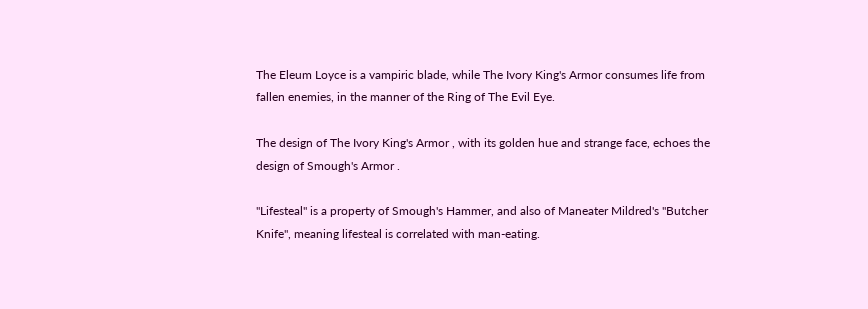The Eleum Loyce is a vampiric blade, while The Ivory King's Armor consumes life from fallen enemies, in the manner of the Ring of The Evil Eye.

The design of The Ivory King's Armor , with its golden hue and strange face, echoes the design of Smough's Armor .

"Lifesteal" is a property of Smough's Hammer, and also of Maneater Mildred's "Butcher Knife", meaning lifesteal is correlated with man-eating.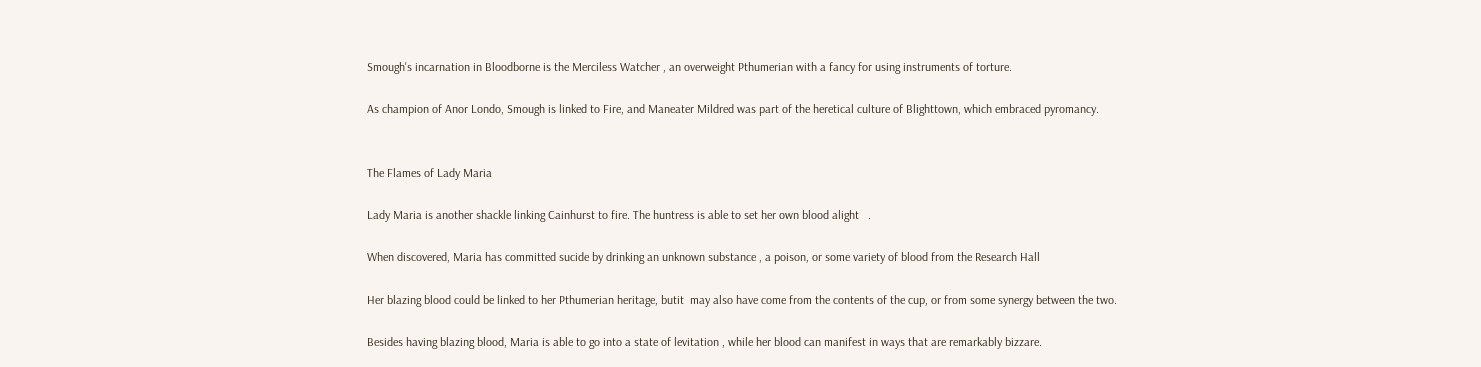Smough's incarnation in Bloodborne is the Merciless Watcher , an overweight Pthumerian with a fancy for using instruments of torture.

As champion of Anor Londo, Smough is linked to Fire, and Maneater Mildred was part of the heretical culture of Blighttown, which embraced pyromancy.


The Flames of Lady Maria

Lady Maria is another shackle linking Cainhurst to fire. The huntress is able to set her own blood alight   .

When discovered, Maria has committed sucide by drinking an unknown substance , a poison, or some variety of blood from the Research Hall

Her blazing blood could be linked to her Pthumerian heritage, butit  may also have come from the contents of the cup, or from some synergy between the two.

Besides having blazing blood, Maria is able to go into a state of levitation , while her blood can manifest in ways that are remarkably bizzare.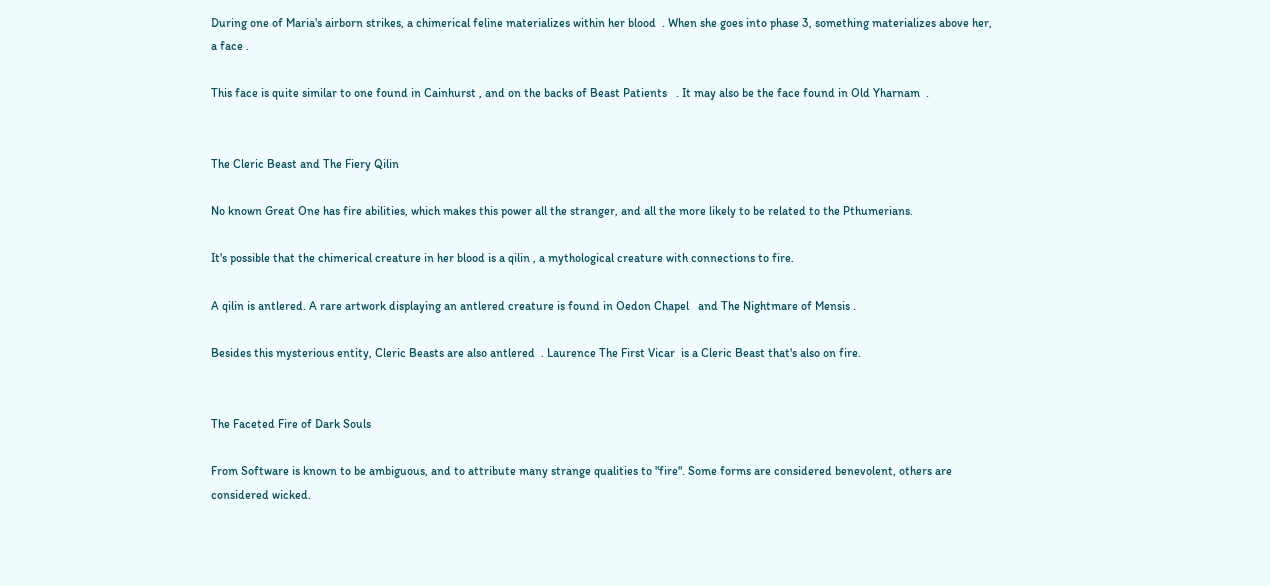During one of Maria's airborn strikes, a chimerical feline materializes within her blood  . When she goes into phase 3, something materializes above her, a face .

This face is quite similar to one found in Cainhurst , and on the backs of Beast Patients   . It may also be the face found in Old Yharnam  .


The Cleric Beast and The Fiery Qilin

No known Great One has fire abilities, which makes this power all the stranger, and all the more likely to be related to the Pthumerians.

It's possible that the chimerical creature in her blood is a qilin , a mythological creature with connections to fire.

A qilin is antlered. A rare artwork displaying an antlered creature is found in Oedon Chapel   and The Nightmare of Mensis .

Besides this mysterious entity, Cleric Beasts are also antlered  . Laurence The First Vicar  is a Cleric Beast that's also on fire.


The Faceted Fire of Dark Souls

From Software is known to be ambiguous, and to attribute many strange qualities to "fire". Some forms are considered benevolent, others are considered wicked.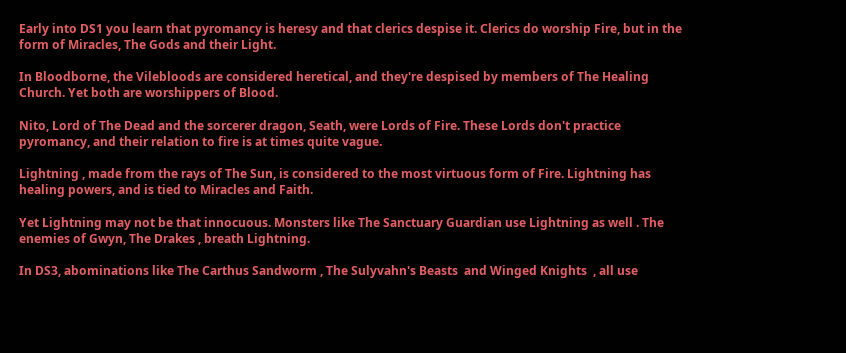Early into DS1 you learn that pyromancy is heresy and that clerics despise it. Clerics do worship Fire, but in the form of Miracles, The Gods and their Light.

In Bloodborne, the Vilebloods are considered heretical, and they're despised by members of The Healing Church. Yet both are worshippers of Blood.

Nito, Lord of The Dead and the sorcerer dragon, Seath, were Lords of Fire. These Lords don't practice pyromancy, and their relation to fire is at times quite vague.

Lightning , made from the rays of The Sun, is considered to the most virtuous form of Fire. Lightning has healing powers, and is tied to Miracles and Faith.

Yet Lightning may not be that innocuous. Monsters like The Sanctuary Guardian use Lightning as well . The enemies of Gwyn, The Drakes , breath Lightning.

In DS3, abominations like The Carthus Sandworm , The Sulyvahn's Beasts  and Winged Knights  , all use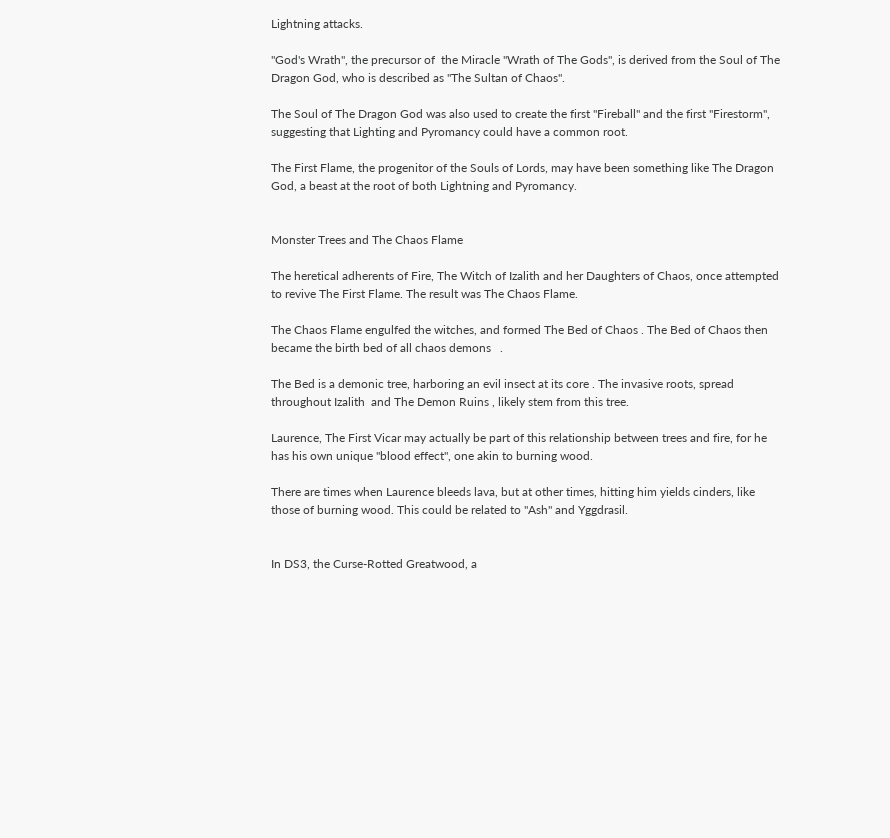Lightning attacks.

"God's Wrath", the precursor of  the Miracle "Wrath of The Gods", is derived from the Soul of The Dragon God, who is described as "The Sultan of Chaos".

The Soul of The Dragon God was also used to create the first "Fireball" and the first "Firestorm", suggesting that Lighting and Pyromancy could have a common root.

The First Flame, the progenitor of the Souls of Lords, may have been something like The Dragon God, a beast at the root of both Lightning and Pyromancy.


Monster Trees and The Chaos Flame

The heretical adherents of Fire, The Witch of Izalith and her Daughters of Chaos, once attempted to revive The First Flame. The result was The Chaos Flame.

The Chaos Flame engulfed the witches, and formed The Bed of Chaos . The Bed of Chaos then became the birth bed of all chaos demons   .

The Bed is a demonic tree, harboring an evil insect at its core . The invasive roots, spread throughout Izalith  and The Demon Ruins , likely stem from this tree.

Laurence, The First Vicar may actually be part of this relationship between trees and fire, for he has his own unique "blood effect", one akin to burning wood.

There are times when Laurence bleeds lava, but at other times, hitting him yields cinders, like those of burning wood. This could be related to "Ash" and Yggdrasil.


In DS3, the Curse-Rotted Greatwood, a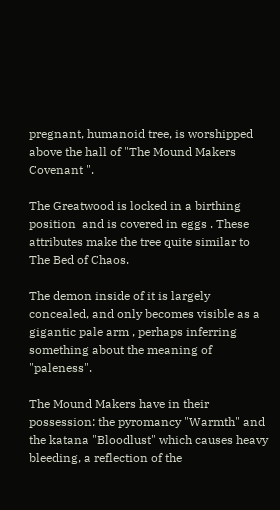pregnant, humanoid tree, is worshipped above the hall of "The Mound Makers Covenant ".

The Greatwood is locked in a birthing position  and is covered in eggs . These attributes make the tree quite similar to The Bed of Chaos.

The demon inside of it is largely concealed, and only becomes visible as a gigantic pale arm , perhaps inferring something about the meaning of "paleness".

The Mound Makers have in their possession: the pyromancy "Warmth" and the katana "Bloodlust" which causes heavy bleeding, a reflection of the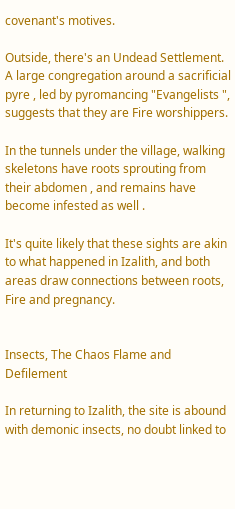covenant's motives.

Outside, there's an Undead Settlement. A large congregation around a sacrificial pyre , led by pyromancing "Evangelists ", suggests that they are Fire worshippers.

In the tunnels under the village, walking skeletons have roots sprouting from their abdomen , and remains have become infested as well .

It's quite likely that these sights are akin to what happened in Izalith, and both areas draw connections between roots, Fire and pregnancy.


Insects, The Chaos Flame and Defilement

In returning to Izalith, the site is abound with demonic insects, no doubt linked to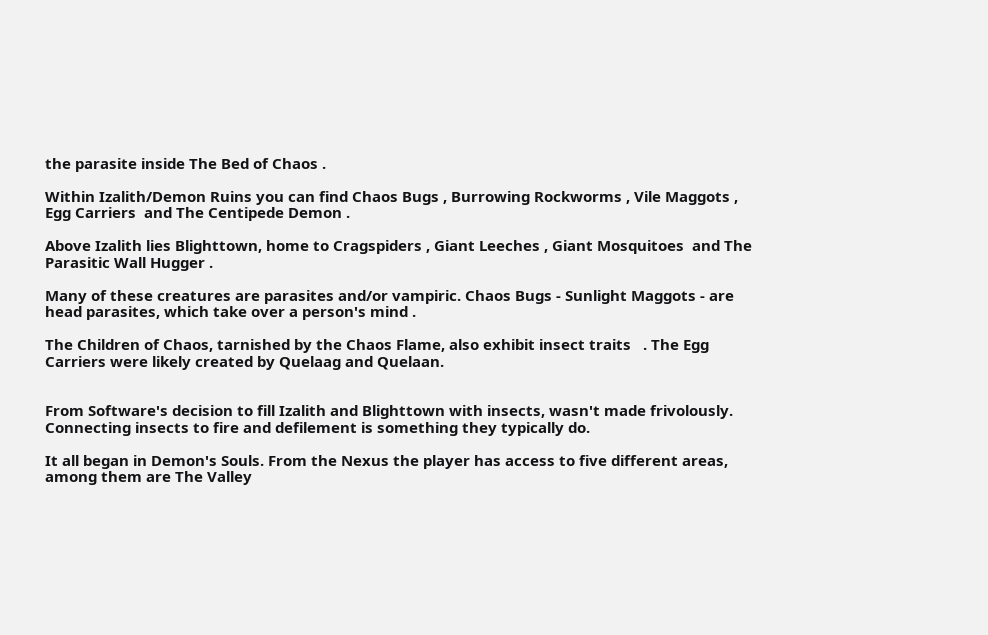the parasite inside The Bed of Chaos .

Within Izalith/Demon Ruins you can find Chaos Bugs , Burrowing Rockworms , Vile Maggots , Egg Carriers  and The Centipede Demon .

Above Izalith lies Blighttown, home to Cragspiders , Giant Leeches , Giant Mosquitoes  and The Parasitic Wall Hugger .

Many of these creatures are parasites and/or vampiric. Chaos Bugs - Sunlight Maggots - are head parasites, which take over a person's mind .

The Children of Chaos, tarnished by the Chaos Flame, also exhibit insect traits   . The Egg Carriers were likely created by Quelaag and Quelaan.


From Software's decision to fill Izalith and Blighttown with insects, wasn't made frivolously. Connecting insects to fire and defilement is something they typically do.

It all began in Demon's Souls. From the Nexus the player has access to five different areas, among them are The Valley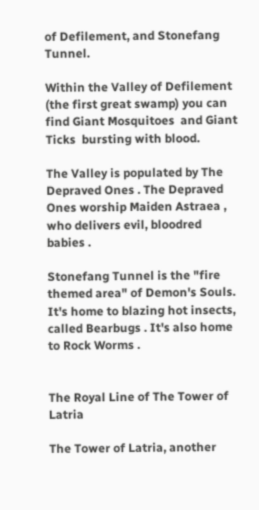of Defilement, and Stonefang Tunnel.

Within the Valley of Defilement (the first great swamp) you can find Giant Mosquitoes  and Giant Ticks  bursting with blood.

The Valley is populated by The Depraved Ones . The Depraved Ones worship Maiden Astraea , who delivers evil, bloodred babies .

Stonefang Tunnel is the "fire themed area" of Demon's Souls. It's home to blazing hot insects, called Bearbugs . It's also home to Rock Worms .


The Royal Line of The Tower of Latria

The Tower of Latria, another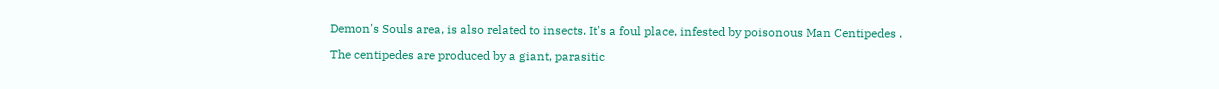Demon's Souls area, is also related to insects. It's a foul place, infested by poisonous Man Centipedes .

The centipedes are produced by a giant, parasitic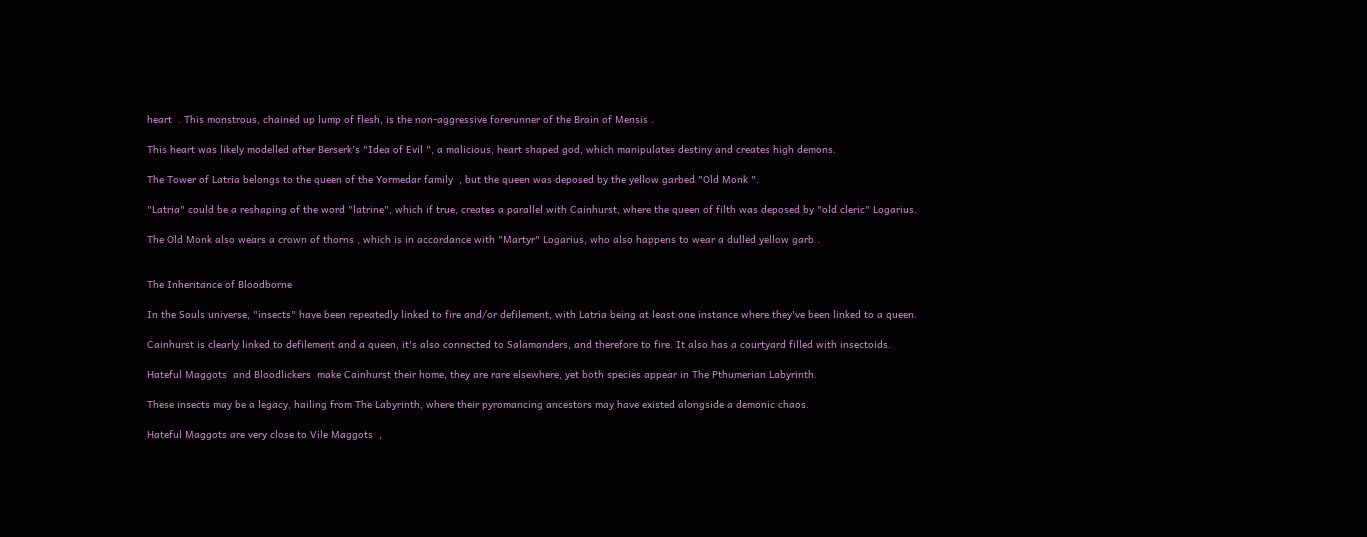heart  . This monstrous, chained up lump of flesh, is the non-aggressive forerunner of the Brain of Mensis .

This heart was likely modelled after Berserk's "Idea of Evil ", a malicious, heart shaped god, which manipulates destiny and creates high demons.

The Tower of Latria belongs to the queen of the Yormedar family  , but the queen was deposed by the yellow garbed "Old Monk ".

"Latria" could be a reshaping of the word "latrine", which if true, creates a parallel with Cainhurst, where the queen of filth was deposed by "old cleric" Logarius.

The Old Monk also wears a crown of thorns , which is in accordance with "Martyr" Logarius, who also happens to wear a dulled yellow garb .


The Inheritance of Bloodborne

In the Souls universe, "insects" have been repeatedly linked to fire and/or defilement, with Latria being at least one instance where they've been linked to a queen.

Cainhurst is clearly linked to defilement and a queen, it's also connected to Salamanders, and therefore to fire. It also has a courtyard filled with insectoids.

Hateful Maggots  and Bloodlickers  make Cainhurst their home, they are rare elsewhere, yet both species appear in The Pthumerian Labyrinth.

These insects may be a legacy, hailing from The Labyrinth, where their pyromancing ancestors may have existed alongside a demonic chaos.

Hateful Maggots are very close to Vile Maggots  ,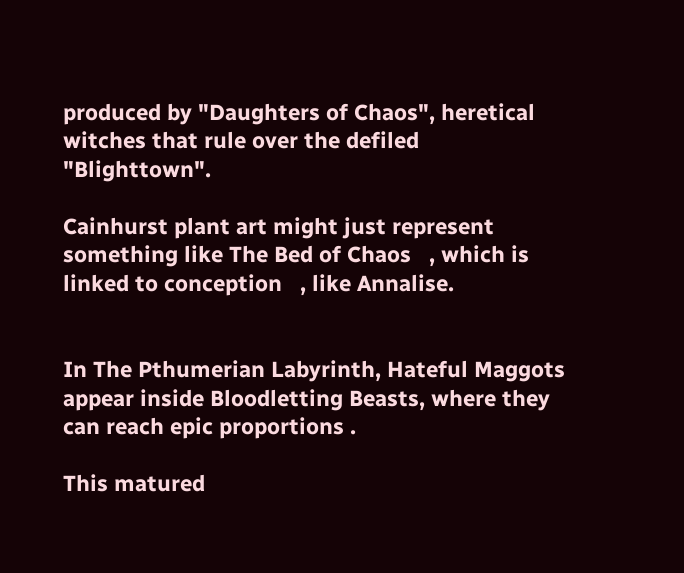produced by "Daughters of Chaos", heretical witches that rule over the defiled "Blighttown".

Cainhurst plant art might just represent something like The Bed of Chaos   , which is linked to conception   , like Annalise.


In The Pthumerian Labyrinth, Hateful Maggots appear inside Bloodletting Beasts, where they can reach epic proportions .

This matured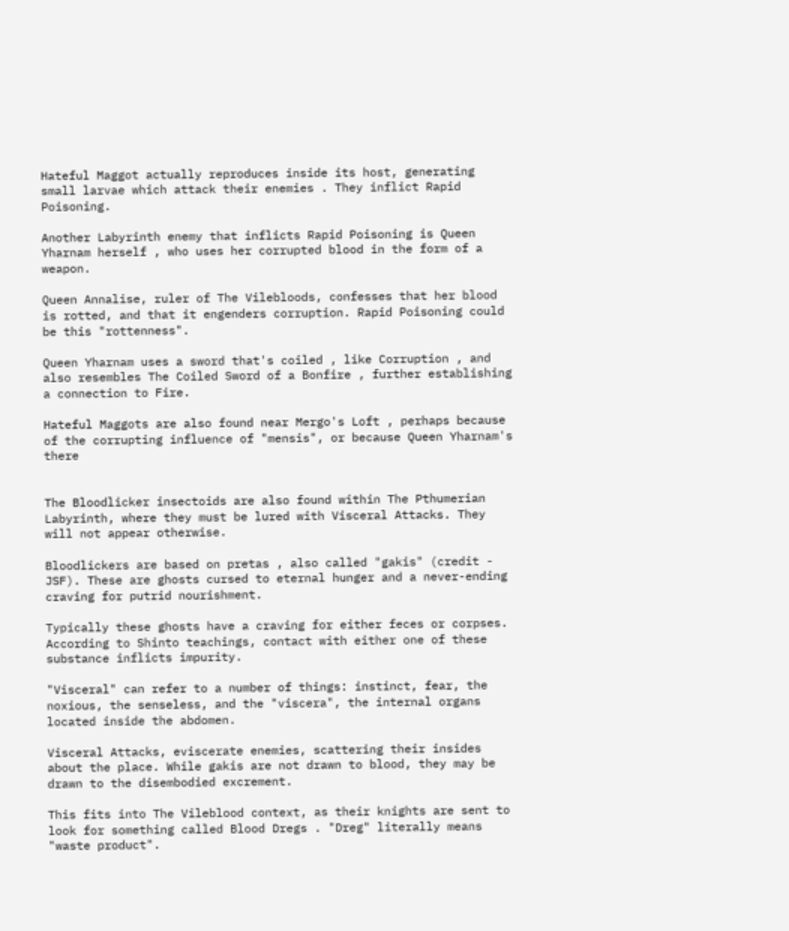Hateful Maggot actually reproduces inside its host, generating small larvae which attack their enemies . They inflict Rapid Poisoning.

Another Labyrinth enemy that inflicts Rapid Poisoning is Queen Yharnam herself , who uses her corrupted blood in the form of a weapon.

Queen Annalise, ruler of The Vilebloods, confesses that her blood is rotted, and that it engenders corruption. Rapid Poisoning could be this "rottenness".

Queen Yharnam uses a sword that's coiled , like Corruption , and also resembles The Coiled Sword of a Bonfire , further establishing a connection to Fire.

Hateful Maggots are also found near Mergo's Loft , perhaps because of the corrupting influence of "mensis", or because Queen Yharnam's there


The Bloodlicker insectoids are also found within The Pthumerian Labyrinth, where they must be lured with Visceral Attacks. They will not appear otherwise.

Bloodlickers are based on pretas , also called "gakis" (credit - JSF). These are ghosts cursed to eternal hunger and a never-ending craving for putrid nourishment.

Typically these ghosts have a craving for either feces or corpses. According to Shinto teachings, contact with either one of these substance inflicts impurity.

"Visceral" can refer to a number of things: instinct, fear, the noxious, the senseless, and the "viscera", the internal organs located inside the abdomen.

Visceral Attacks, eviscerate enemies, scattering their insides about the place. While gakis are not drawn to blood, they may be drawn to the disembodied excrement.

This fits into The Vileblood context, as their knights are sent to look for something called Blood Dregs . "Dreg" literally means "waste product".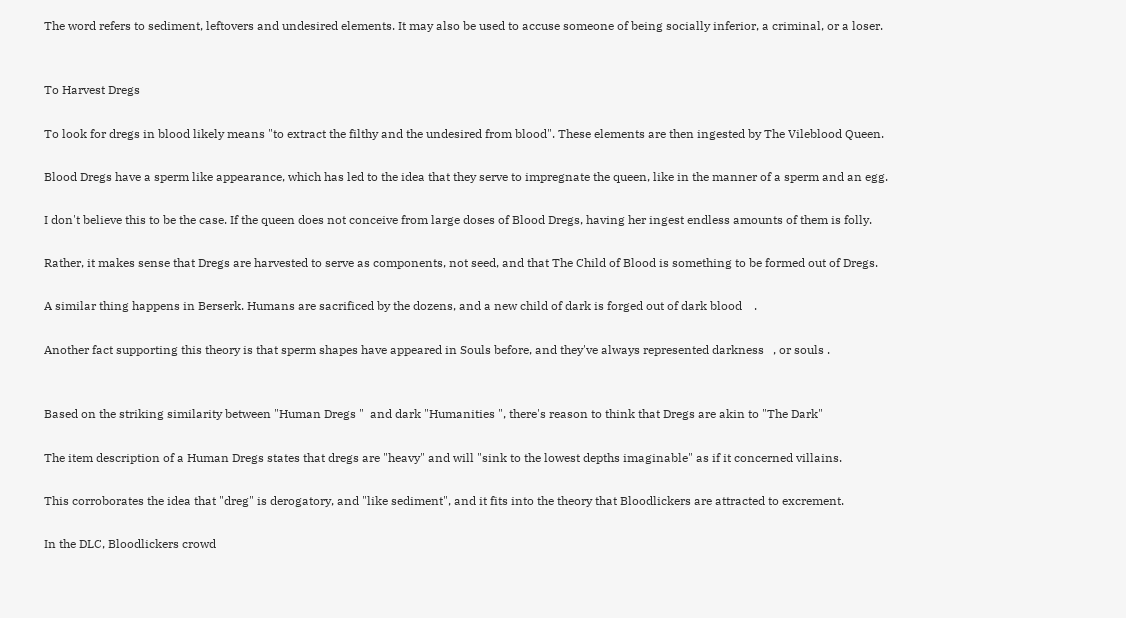The word refers to sediment, leftovers and undesired elements. It may also be used to accuse someone of being socially inferior, a criminal, or a loser.


To Harvest Dregs

To look for dregs in blood likely means "to extract the filthy and the undesired from blood". These elements are then ingested by The Vileblood Queen.

Blood Dregs have a sperm like appearance, which has led to the idea that they serve to impregnate the queen, like in the manner of a sperm and an egg.

I don't believe this to be the case. If the queen does not conceive from large doses of Blood Dregs, having her ingest endless amounts of them is folly.

Rather, it makes sense that Dregs are harvested to serve as components, not seed, and that The Child of Blood is something to be formed out of Dregs.

A similar thing happens in Berserk. Humans are sacrificed by the dozens, and a new child of dark is forged out of dark blood    .

Another fact supporting this theory is that sperm shapes have appeared in Souls before, and they've always represented darkness   , or souls .


Based on the striking similarity between "Human Dregs "  and dark "Humanities ", there's reason to think that Dregs are akin to "The Dark"

The item description of a Human Dregs states that dregs are "heavy" and will "sink to the lowest depths imaginable" as if it concerned villains.

This corroborates the idea that "dreg" is derogatory, and "like sediment", and it fits into the theory that Bloodlickers are attracted to excrement.

In the DLC, Bloodlickers crowd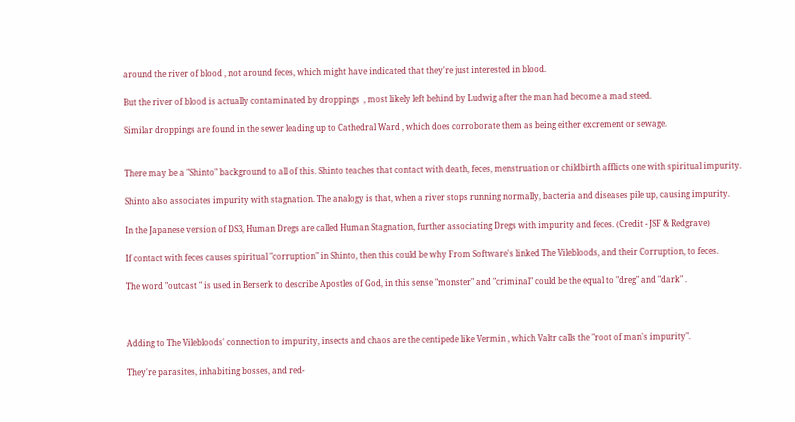around the river of blood , not around feces, which might have indicated that they're just interested in blood.

But the river of blood is actually contaminated by droppings  , most likely left behind by Ludwig after the man had become a mad steed.

Similar droppings are found in the sewer leading up to Cathedral Ward , which does corroborate them as being either excrement or sewage.


There may be a "Shinto" background to all of this. Shinto teaches that contact with death, feces, menstruation or childbirth afflicts one with spiritual impurity.

Shinto also associates impurity with stagnation. The analogy is that, when a river stops running normally, bacteria and diseases pile up, causing impurity.

In the Japanese version of DS3, Human Dregs are called Human Stagnation, further associating Dregs with impurity and feces. (Credit - JSF & Redgrave)

If contact with feces causes spiritual "corruption" in Shinto, then this could be why From Software's linked The Vilebloods, and their Corruption, to feces.

The word "outcast " is used in Berserk to describe Apostles of God, in this sense "monster" and "criminal" could be the equal to "dreg" and "dark" .



Adding to The Vilebloods' connection to impurity, insects and chaos are the centipede like Vermin , which Valtr calls the "root of man's impurity".

They're parasites, inhabiting bosses, and red-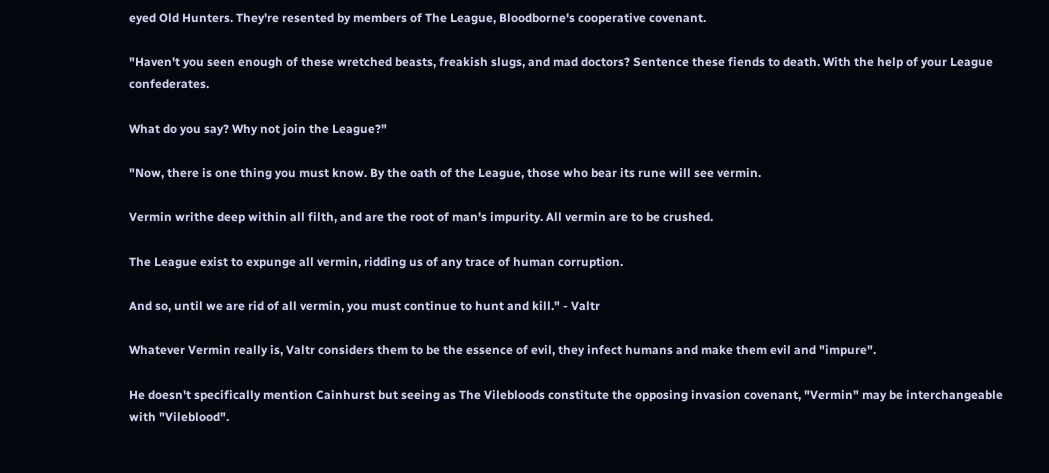eyed Old Hunters. They're resented by members of The League, Bloodborne's cooperative covenant.

"Haven't you seen enough of these wretched beasts, freakish slugs, and mad doctors? Sentence these fiends to death. With the help of your League confederates.

What do you say? Why not join the League?"

"Now, there is one thing you must know. By the oath of the League, those who bear its rune will see vermin.

Vermin writhe deep within all filth, and are the root of man's impurity. All vermin are to be crushed.

The League exist to expunge all vermin, ridding us of any trace of human corruption.

And so, until we are rid of all vermin, you must continue to hunt and kill." - Valtr

Whatever Vermin really is, Valtr considers them to be the essence of evil, they infect humans and make them evil and "impure".

He doesn't specifically mention Cainhurst but seeing as The Vilebloods constitute the opposing invasion covenant, "Vermin" may be interchangeable with "Vileblood".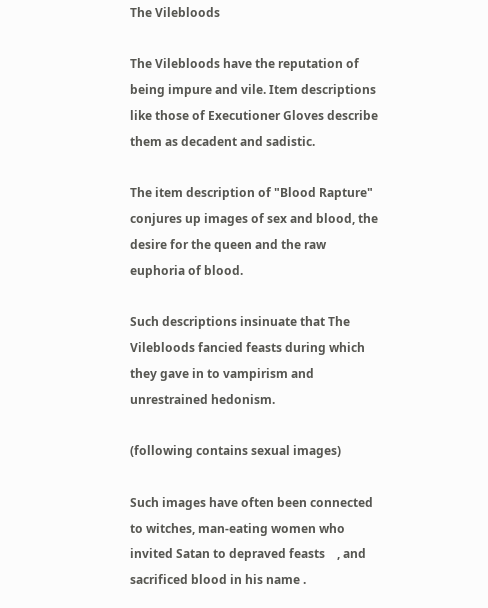The Vilebloods

The Vilebloods have the reputation of being impure and vile. Item descriptions like those of Executioner Gloves describe them as decadent and sadistic.

The item description of "Blood Rapture" conjures up images of sex and blood, the desire for the queen and the raw euphoria of blood.

Such descriptions insinuate that The Vilebloods fancied feasts during which they gave in to vampirism and unrestrained hedonism.

(following contains sexual images)

Such images have often been connected to witches, man-eating women who invited Satan to depraved feasts    , and sacrificed blood in his name .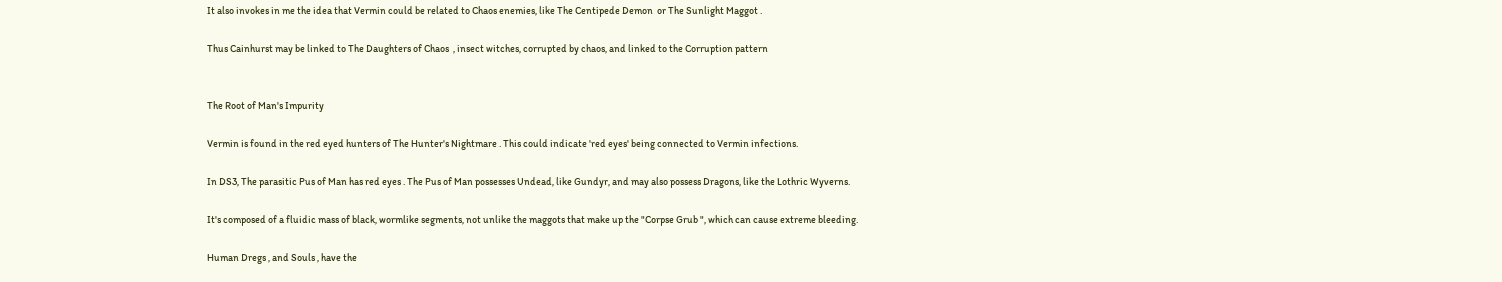It also invokes in me the idea that Vermin could be related to Chaos enemies, like The Centipede Demon  or The Sunlight Maggot .

Thus Cainhurst may be linked to The Daughters of Chaos  , insect witches, corrupted by chaos, and linked to the Corruption pattern


The Root of Man's Impurity

Vermin is found in the red eyed hunters of The Hunter's Nightmare . This could indicate 'red eyes' being connected to Vermin infections.

In DS3, The parasitic Pus of Man has red eyes . The Pus of Man possesses Undead, like Gundyr, and may also possess Dragons, like the Lothric Wyverns.

It's composed of a fluidic mass of black, wormlike segments, not unlike the maggots that make up the "Corpse Grub ", which can cause extreme bleeding.

Human Dregs , and Souls , have the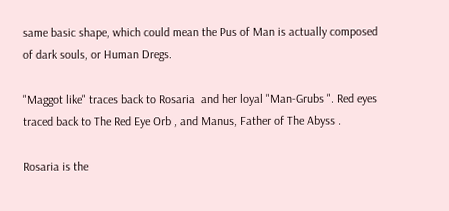same basic shape, which could mean the Pus of Man is actually composed of dark souls, or Human Dregs.

"Maggot like" traces back to Rosaria  and her loyal "Man-Grubs ". Red eyes traced back to The Red Eye Orb , and Manus, Father of The Abyss .

Rosaria is the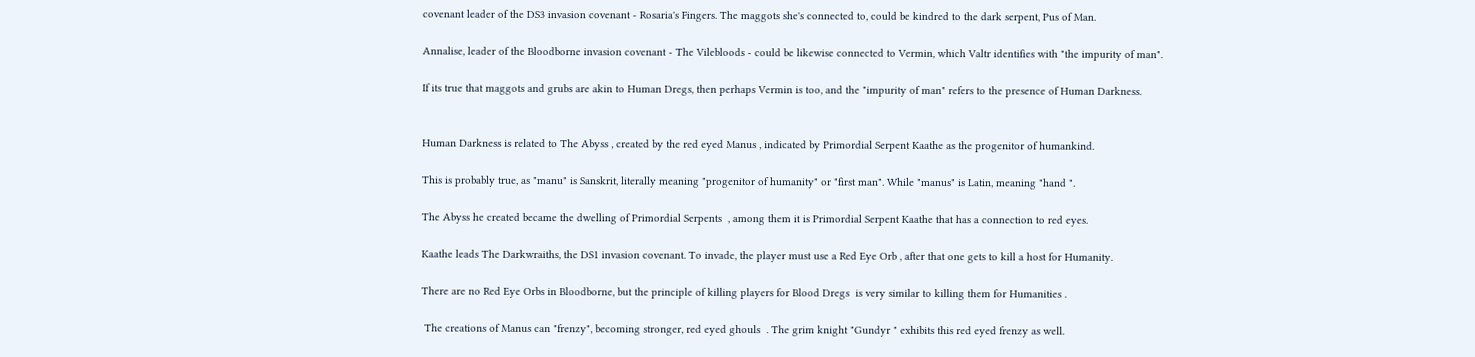covenant leader of the DS3 invasion covenant - Rosaria's Fingers. The maggots she's connected to, could be kindred to the dark serpent, Pus of Man.

Annalise, leader of the Bloodborne invasion covenant - The Vilebloods - could be likewise connected to Vermin, which Valtr identifies with "the impurity of man".

If its true that maggots and grubs are akin to Human Dregs, then perhaps Vermin is too, and the "impurity of man" refers to the presence of Human Darkness.


Human Darkness is related to The Abyss , created by the red eyed Manus , indicated by Primordial Serpent Kaathe as the progenitor of humankind.

This is probably true, as "manu" is Sanskrit, literally meaning "progenitor of humanity" or "first man". While "manus" is Latin, meaning "hand ".

The Abyss he created became the dwelling of Primordial Serpents  , among them it is Primordial Serpent Kaathe that has a connection to red eyes.

Kaathe leads The Darkwraiths, the DS1 invasion covenant. To invade, the player must use a Red Eye Orb , after that one gets to kill a host for Humanity.

There are no Red Eye Orbs in Bloodborne, but the principle of killing players for Blood Dregs  is very similar to killing them for Humanities .

 The creations of Manus can "frenzy", becoming stronger, red eyed ghouls  . The grim knight "Gundyr " exhibits this red eyed frenzy as well.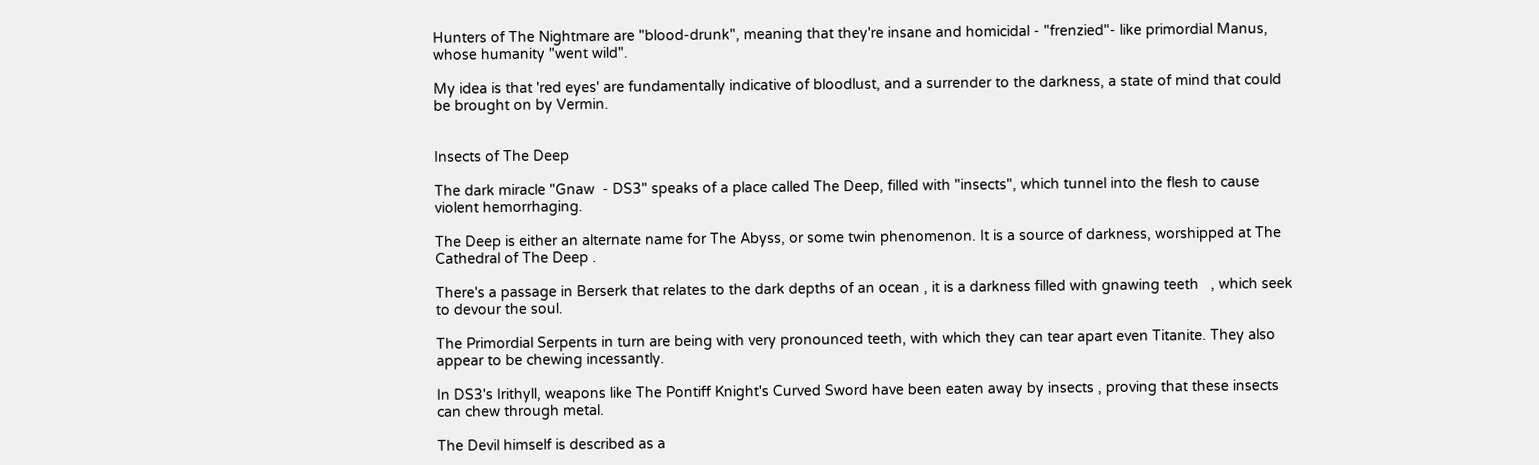Hunters of The Nightmare are "blood-drunk", meaning that they're insane and homicidal - "frenzied"- like primordial Manus, whose humanity "went wild".

My idea is that 'red eyes' are fundamentally indicative of bloodlust, and a surrender to the darkness, a state of mind that could be brought on by Vermin.


Insects of The Deep

The dark miracle "Gnaw  - DS3" speaks of a place called The Deep, filled with "insects", which tunnel into the flesh to cause violent hemorrhaging.

The Deep is either an alternate name for The Abyss, or some twin phenomenon. It is a source of darkness, worshipped at The Cathedral of The Deep .

There's a passage in Berserk that relates to the dark depths of an ocean , it is a darkness filled with gnawing teeth   , which seek to devour the soul.

The Primordial Serpents in turn are being with very pronounced teeth, with which they can tear apart even Titanite. They also appear to be chewing incessantly.

In DS3's Irithyll, weapons like The Pontiff Knight's Curved Sword have been eaten away by insects , proving that these insects can chew through metal.

The Devil himself is described as a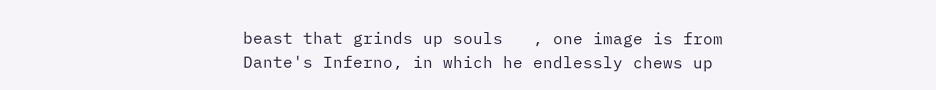beast that grinds up souls   , one image is from Dante's Inferno, in which he endlessly chews up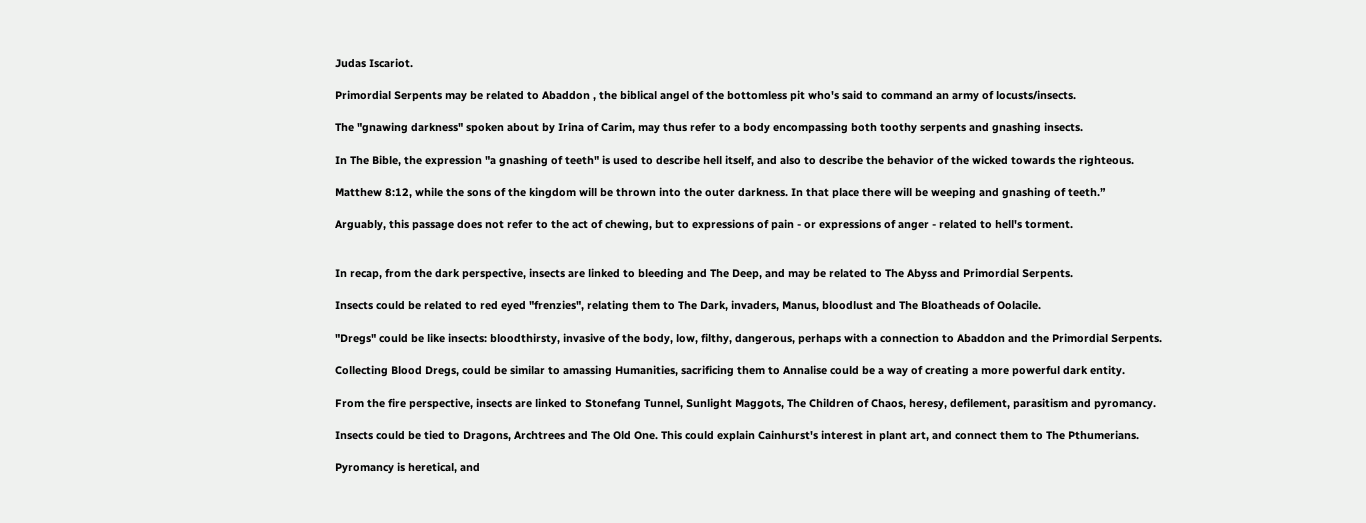Judas Iscariot.

Primordial Serpents may be related to Abaddon , the biblical angel of the bottomless pit who's said to command an army of locusts/insects.

The "gnawing darkness" spoken about by Irina of Carim, may thus refer to a body encompassing both toothy serpents and gnashing insects.

In The Bible, the expression "a gnashing of teeth" is used to describe hell itself, and also to describe the behavior of the wicked towards the righteous.

Matthew 8:12, while the sons of the kingdom will be thrown into the outer darkness. In that place there will be weeping and gnashing of teeth.”

Arguably, this passage does not refer to the act of chewing, but to expressions of pain - or expressions of anger - related to hell's torment.


In recap, from the dark perspective, insects are linked to bleeding and The Deep, and may be related to The Abyss and Primordial Serpents.

Insects could be related to red eyed "frenzies", relating them to The Dark, invaders, Manus, bloodlust and The Bloatheads of Oolacile.

"Dregs" could be like insects: bloodthirsty, invasive of the body, low, filthy, dangerous, perhaps with a connection to Abaddon and the Primordial Serpents.

Collecting Blood Dregs, could be similar to amassing Humanities, sacrificing them to Annalise could be a way of creating a more powerful dark entity.

From the fire perspective, insects are linked to Stonefang Tunnel, Sunlight Maggots, The Children of Chaos, heresy, defilement, parasitism and pyromancy.

Insects could be tied to Dragons, Archtrees and The Old One. This could explain Cainhurst's interest in plant art, and connect them to The Pthumerians.

Pyromancy is heretical, and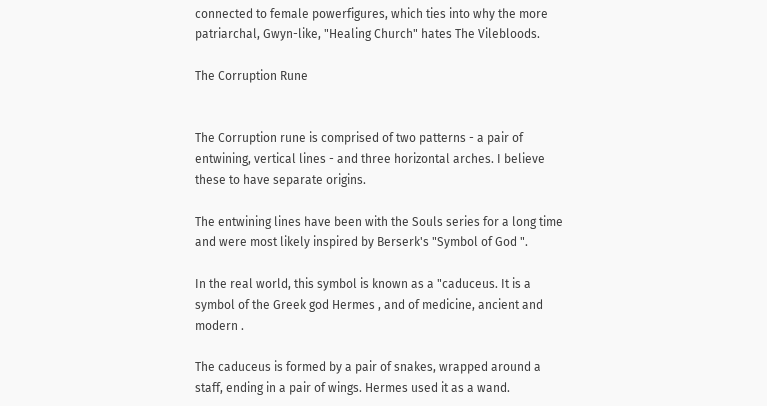connected to female powerfigures, which ties into why the more patriarchal, Gwyn-like, "Healing Church" hates The Vilebloods.

The Corruption Rune


The Corruption rune is comprised of two patterns - a pair of entwining, vertical lines - and three horizontal arches. I believe these to have separate origins.

The entwining lines have been with the Souls series for a long time    and were most likely inspired by Berserk's "Symbol of God ".

In the real world, this symbol is known as a "caduceus. It is a symbol of the Greek god Hermes , and of medicine, ancient and modern .

The caduceus is formed by a pair of snakes, wrapped around a staff, ending in a pair of wings. Hermes used it as a wand.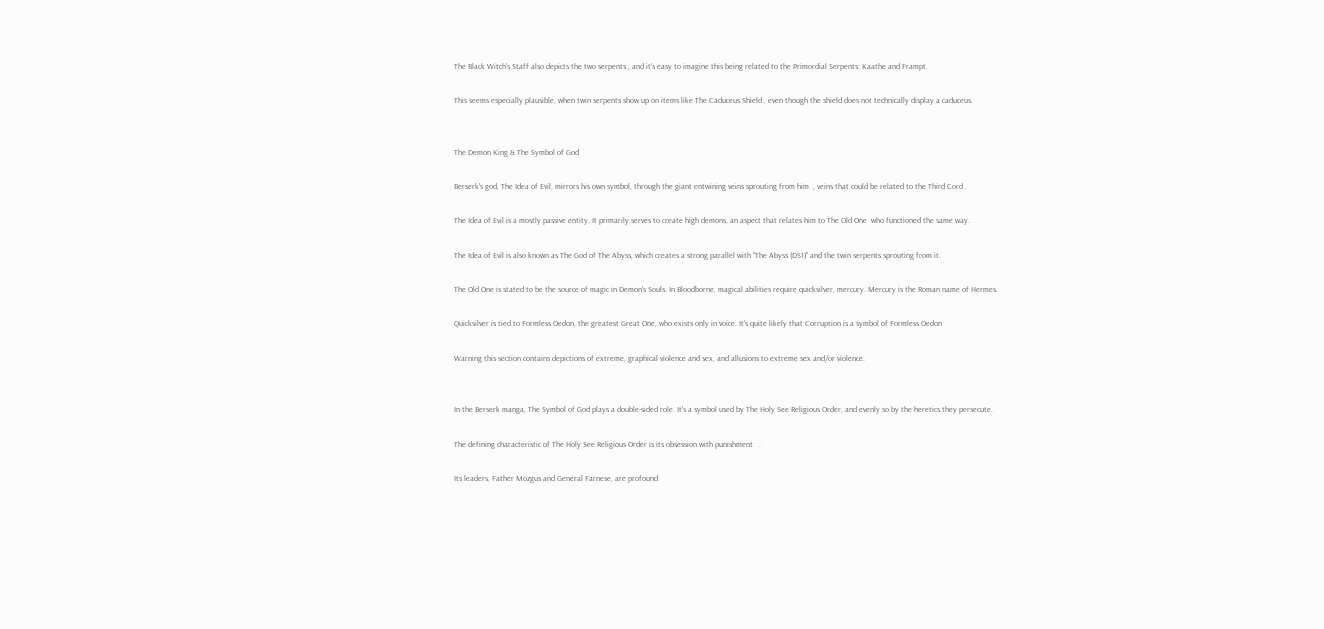The Black Witch's Staff also depicts the two serpents , and it's easy to imagine this being related to the Primordial Serpents: Kaathe and Frampt.

This seems especially plausible, when twin serpents show up on items like The Caduceus Shield , even though the shield does not technically display a caduceus.


The Demon King & The Symbol of God

Berserk's god, The Idea of Evil, mirrors his own symbol, through the giant entwining veins sprouting from him  , veins that could be related to the Third Cord .

The Idea of Evil is a mostly passive entity. It primarily serves to create high demons, an aspect that relates him to The Old One  who functioned the same way.

The Idea of Evil is also known as The God of The Abyss, which creates a strong parallel with "The Abyss (DS1)" and the twin serpents sprouting from it.

The Old One is stated to be the source of magic in Demon's Souls. In Bloodborne, magical abilities require quicksilver, mercury. Mercury is the Roman name of Hermes.

Quicksilver is tied to Formless Oedon, the greatest Great One, who exists only in voice. It's quite likely that Corruption is a symbol of Formless Oedon

Warning this section contains depictions of extreme, graphical violence and sex, and allusions to extreme sex and/or violence.


In the Berserk manga, The Symbol of God plays a double-sided role. It's a symbol used by The Holy See Religious Order, and evenly so by the heretics they persecute.

The defining characteristic of The Holy See Religious Order is its obsession with punishment   .

Its leaders, Father Mozgus and General Farnese, are profound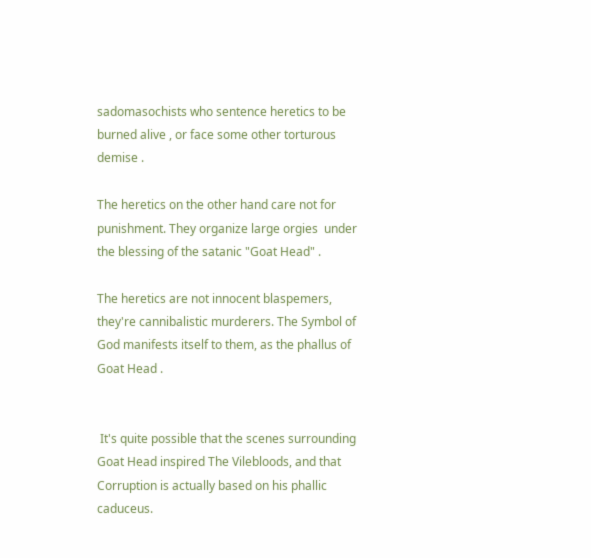sadomasochists who sentence heretics to be burned alive , or face some other torturous demise .

The heretics on the other hand care not for punishment. They organize large orgies  under the blessing of the satanic "Goat Head" .

The heretics are not innocent blaspemers, they're cannibalistic murderers. The Symbol of God manifests itself to them, as the phallus of Goat Head .


 It's quite possible that the scenes surrounding Goat Head inspired The Vilebloods, and that Corruption is actually based on his phallic caduceus.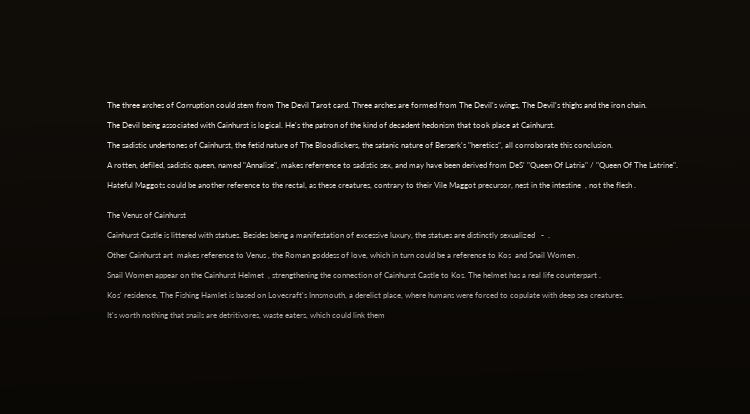The three arches of Corruption could stem from The Devil Tarot card. Three arches are formed from The Devil's wings, The Devil's thighs and the iron chain.

The Devil being associated with Cainhurst is logical. He's the patron of the kind of decadent hedonism that took place at Cainhurst.

The sadistic undertones of Cainhurst, the fetid nature of The Bloodlickers, the satanic nature of Berserk's "heretics", all corroborate this conclusion.

A rotten, defiled, sadistic queen, named "Annalise", makes referrence to sadistic sex, and may have been derived from DeS' "Queen Of Latria" / "Queen Of The Latrine".

Hateful Maggots could be another reference to the rectal, as these creatures, contrary to their Vile Maggot precursor, nest in the intestine  , not the flesh .


The Venus of Cainhurst

Cainhurst Castle is littered with statues. Besides being a manifestation of excessive luxury, the statues are distinctly sexualized   -  .

Other Cainhurst art  makes reference to Venus , the Roman goddess of love, which in turn could be a reference to Kos  and Snail Women .

Snail Women appear on the Cainhurst Helmet  , strengthening the connection of Cainhurst Castle to Kos. The helmet has a real life counterpart .

Kos' residence, The Fishing Hamlet is based on Lovecraft's Innsmouth, a derelict place, where humans were forced to copulate with deep sea creatures.

It's worth nothing that snails are detritivores, waste eaters, which could link them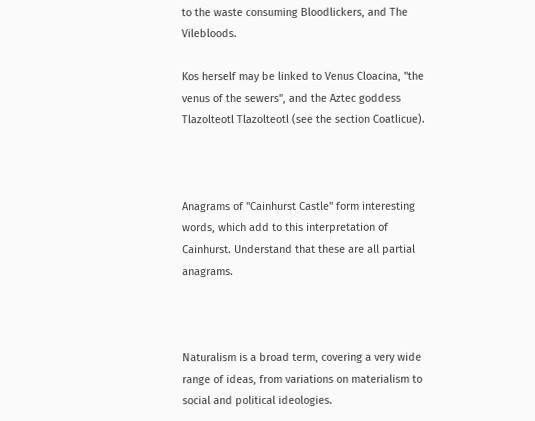to the waste consuming Bloodlickers, and The Vilebloods.

Kos herself may be linked to Venus Cloacina, "the venus of the sewers", and the Aztec goddess Tlazolteotl Tlazolteotl (see the section Coatlicue).



Anagrams of "Cainhurst Castle" form interesting words, which add to this interpretation of Cainhurst. Understand that these are all partial anagrams.



Naturalism is a broad term, covering a very wide range of ideas, from variations on materialism to social and political ideologies.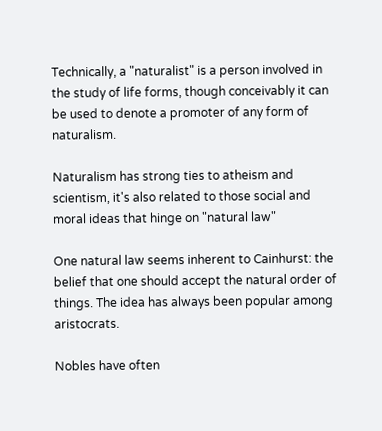Technically, a "naturalist" is a person involved in the study of life forms, though conceivably it can be used to denote a promoter of any form of naturalism.

Naturalism has strong ties to atheism and scientism, it's also related to those social and moral ideas that hinge on "natural law"

One natural law seems inherent to Cainhurst: the belief that one should accept the natural order of things. The idea has always been popular among aristocrats.

Nobles have often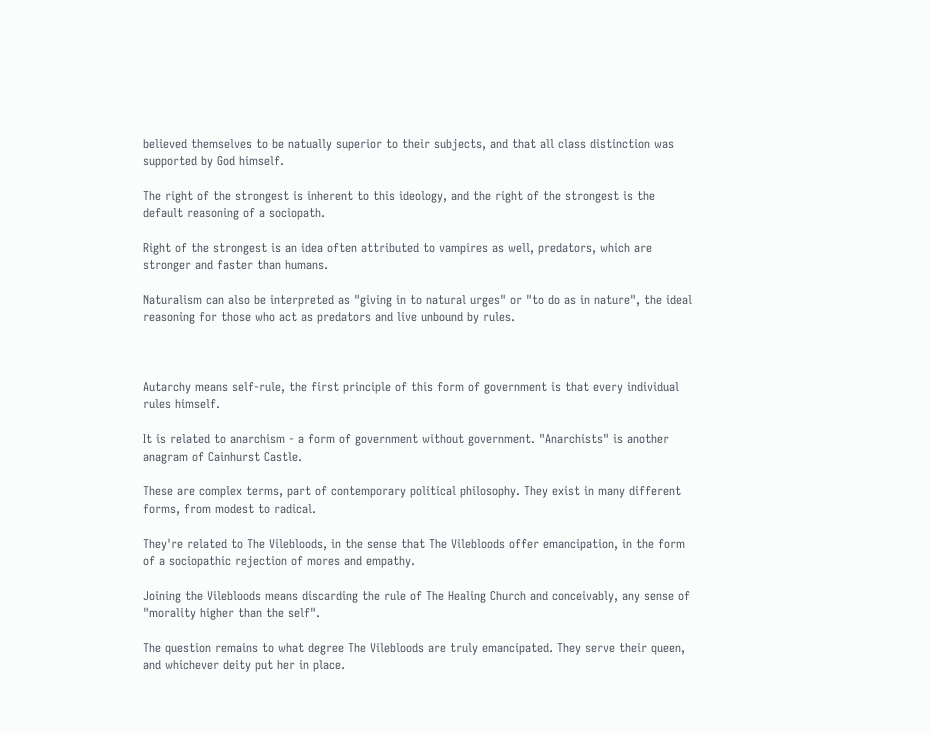believed themselves to be natually superior to their subjects, and that all class distinction was supported by God himself.

The right of the strongest is inherent to this ideology, and the right of the strongest is the default reasoning of a sociopath.

Right of the strongest is an idea often attributed to vampires as well, predators, which are stronger and faster than humans.

Naturalism can also be interpreted as "giving in to natural urges" or "to do as in nature", the ideal reasoning for those who act as predators and live unbound by rules.



Autarchy means self-rule, the first principle of this form of government is that every individual rules himself.

It is related to anarchism - a form of government without government. "Anarchists" is another anagram of Cainhurst Castle.

These are complex terms, part of contemporary political philosophy. They exist in many different forms, from modest to radical.

They're related to The Vilebloods, in the sense that The Vilebloods offer emancipation, in the form of a sociopathic rejection of mores and empathy.

Joining the Vilebloods means discarding the rule of The Healing Church and conceivably, any sense of "morality higher than the self".

The question remains to what degree The Vilebloods are truly emancipated. They serve their queen, and whichever deity put her in place.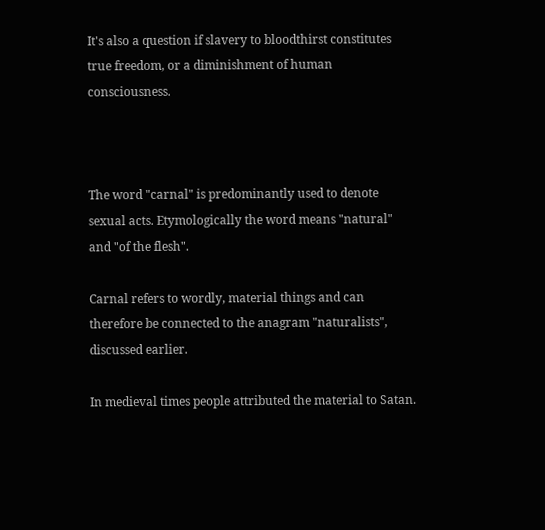It's also a question if slavery to bloodthirst constitutes true freedom, or a diminishment of human consciousness.



The word "carnal" is predominantly used to denote sexual acts. Etymologically the word means "natural" and "of the flesh".

Carnal refers to wordly, material things and can therefore be connected to the anagram "naturalists", discussed earlier.

In medieval times people attributed the material to Satan.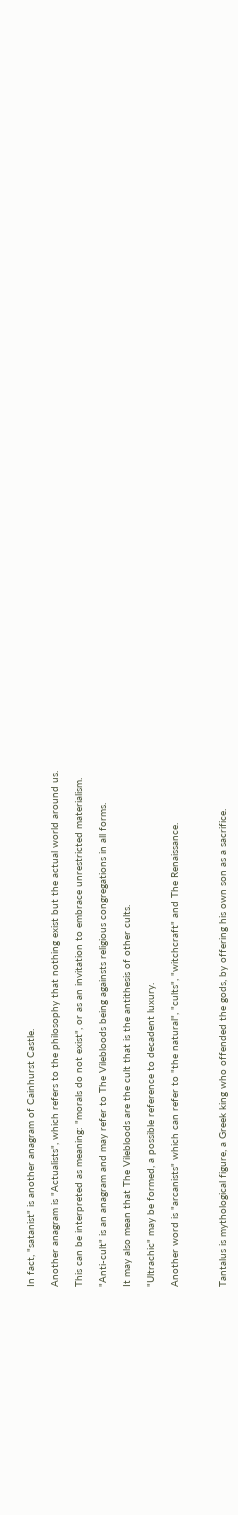In fact, "satanist" is another anagram of Cainhurst Castle.

Another anagram is "Actualists", which refers to the philosophy that nothing exist but the actual world around us.

This can be interpreted as meaning: "morals do not exist", or as an invitation to embrace unrestricted materialism.

"Anti-cult" is an anagram and may refer to The Vilebloods being againsts religious congregations in all forms.

It may also mean that The Vilebloods are the cult that is the antithesis of other cults.

"Ultrachic" may be formed, a possible reference to decadent luxury.

Another word is "arcanists" which can refer to "the natural", "cults", "witchcraft" and The Renaissance.



Tantalus is mythological figure, a Greek king who offended the gods, by offering his own son as a sacrifice.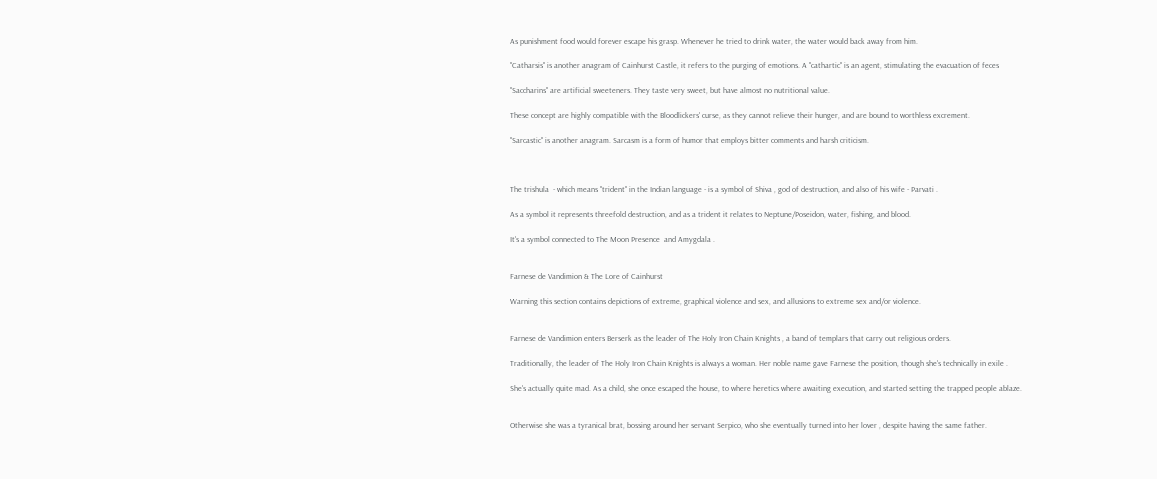As punishment food would forever escape his grasp. Whenever he tried to drink water, the water would back away from him.

"Catharsis" is another anagram of Cainhurst Castle, it refers to the purging of emotions. A "cathartic" is an agent, stimulating the evacuation of feces

"Saccharins" are artificial sweeteners. They taste very sweet, but have almost no nutritional value.

These concept are highly compatible with the Bloodlickers' curse, as they cannot relieve their hunger, and are bound to worthless excrement.

"Sarcastic" is another anagram. Sarcasm is a form of humor that employs bitter comments and harsh criticism.



The trishula  - which means "trident" in the Indian language - is a symbol of Shiva , god of destruction, and also of his wife - Parvati .

As a symbol it represents threefold destruction, and as a trident it relates to Neptune/Poseidon, water, fishing, and blood.

It's a symbol connected to The Moon Presence  and Amygdala .


Farnese de Vandimion & The Lore of Cainhurst

Warning this section contains depictions of extreme, graphical violence and sex, and allusions to extreme sex and/or violence.


Farnese de Vandimion enters Berserk as the leader of The Holy Iron Chain Knights , a band of templars that carry out religious orders.

Traditionally, the leader of The Holy Iron Chain Knights is always a woman. Her noble name gave Farnese the position, though she's technically in exile .

She's actually quite mad. As a child, she once escaped the house, to where heretics where awaiting execution, and started setting the trapped people ablaze.


Otherwise she was a tyranical brat, bossing around her servant Serpico, who she eventually turned into her lover , despite having the same father.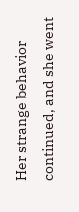Her strange behavior continued, and she went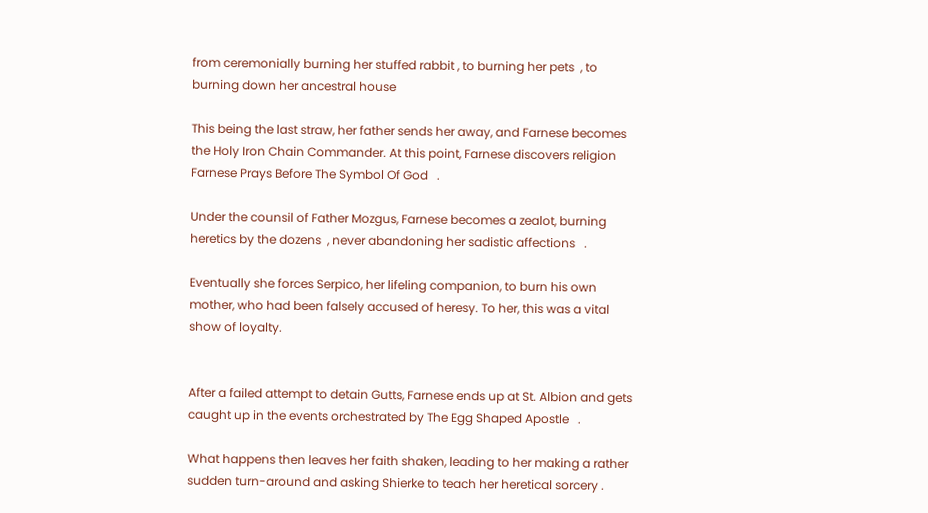from ceremonially burning her stuffed rabbit , to burning her pets  , to burning down her ancestral house

This being the last straw, her father sends her away, and Farnese becomes the Holy Iron Chain Commander. At this point, Farnese discovers religion Farnese Prays Before The Symbol Of God   .

Under the counsil of Father Mozgus, Farnese becomes a zealot, burning heretics by the dozens  , never abandoning her sadistic affections   .

Eventually she forces Serpico, her lifeling companion, to burn his own mother, who had been falsely accused of heresy. To her, this was a vital show of loyalty.


After a failed attempt to detain Gutts, Farnese ends up at St. Albion and gets caught up in the events orchestrated by The Egg Shaped Apostle   .

What happens then leaves her faith shaken, leading to her making a rather sudden turn-around and asking Shierke to teach her heretical sorcery .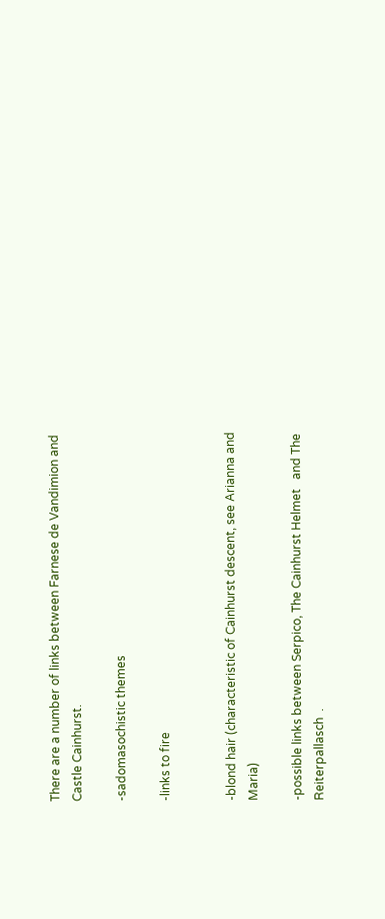There are a number of links between Farnese de Vandimion and Castle Cainhurst.

-sadomasochistic themes

-links to fire


-blond hair (characteristic of Cainhurst descent, see Arianna and Maria)

-possible links between Serpico, The Cainhurst Helmet   and The Reiterpallasch  .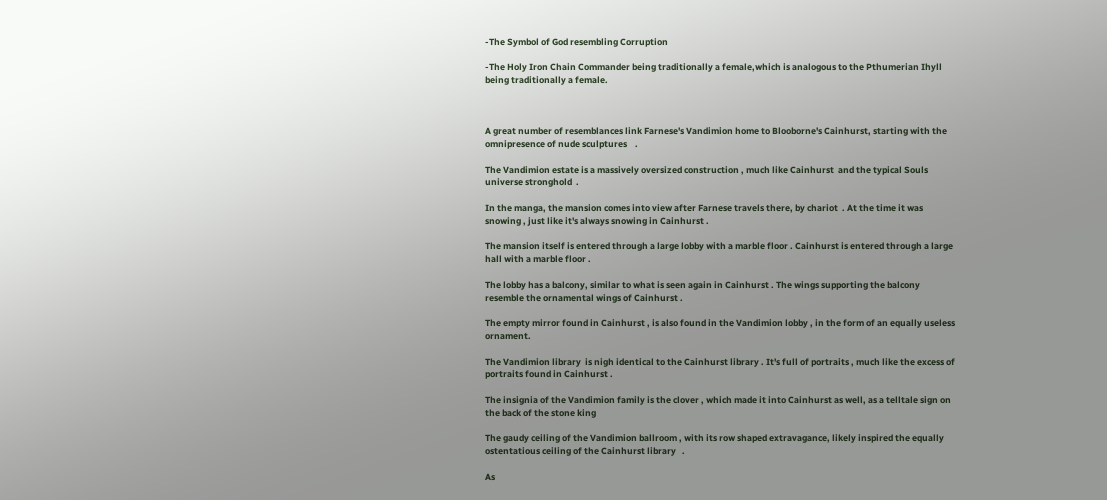-The Symbol of God resembling Corruption

-The Holy Iron Chain Commander being traditionally a female,which is analogous to the Pthumerian Ihyll being traditionally a female.



A great number of resemblances link Farnese's Vandimion home to Blooborne's Cainhurst, starting with the omnipresence of nude sculptures    .

The Vandimion estate is a massively oversized construction , much like Cainhurst  and the typical Souls universe stronghold  .

In the manga, the mansion comes into view after Farnese travels there, by chariot  . At the time it was snowing , just like it's always snowing in Cainhurst .

The mansion itself is entered through a large lobby with a marble floor . Cainhurst is entered through a large hall with a marble floor .

The lobby has a balcony, similar to what is seen again in Cainhurst . The wings supporting the balcony resemble the ornamental wings of Cainhurst .

The empty mirror found in Cainhurst , is also found in the Vandimion lobby , in the form of an equally useless ornament.

The Vandimion library  is nigh identical to the Cainhurst library . It's full of portraits , much like the excess of portraits found in Cainhurst .

The insignia of the Vandimion family is the clover , which made it into Cainhurst as well, as a telltale sign on the back of the stone king

The gaudy ceiling of the Vandimion ballroom , with its row shaped extravagance, likely inspired the equally ostentatious ceiling of the Cainhurst library   .

As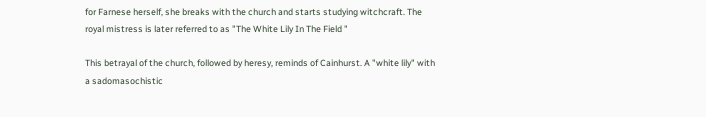for Farnese herself, she breaks with the church and starts studying witchcraft. The royal mistress is later referred to as "The White Lily In The Field "

This betrayal of the church, followed by heresy, reminds of Cainhurst. A "white lily" with a sadomasochistic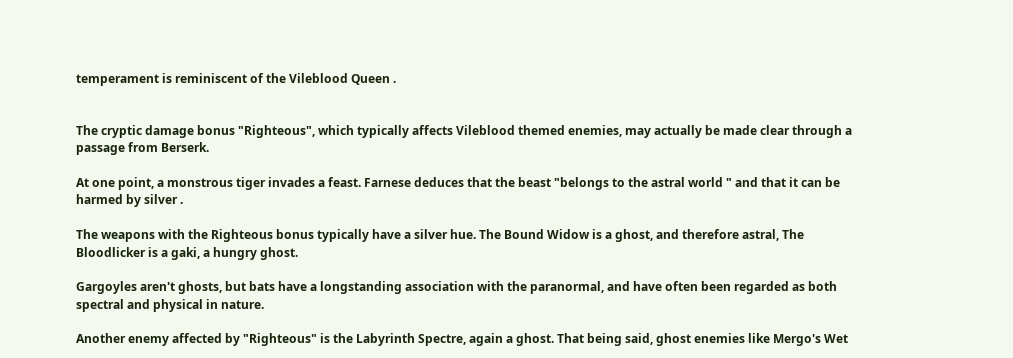temperament is reminiscent of the Vileblood Queen .


The cryptic damage bonus "Righteous", which typically affects Vileblood themed enemies, may actually be made clear through a passage from Berserk.

At one point, a monstrous tiger invades a feast. Farnese deduces that the beast "belongs to the astral world " and that it can be harmed by silver .

The weapons with the Righteous bonus typically have a silver hue. The Bound Widow is a ghost, and therefore astral, The Bloodlicker is a gaki, a hungry ghost.

Gargoyles aren't ghosts, but bats have a longstanding association with the paranormal, and have often been regarded as both spectral and physical in nature.

Another enemy affected by "Righteous" is the Labyrinth Spectre, again a ghost. That being said, ghost enemies like Mergo's Wet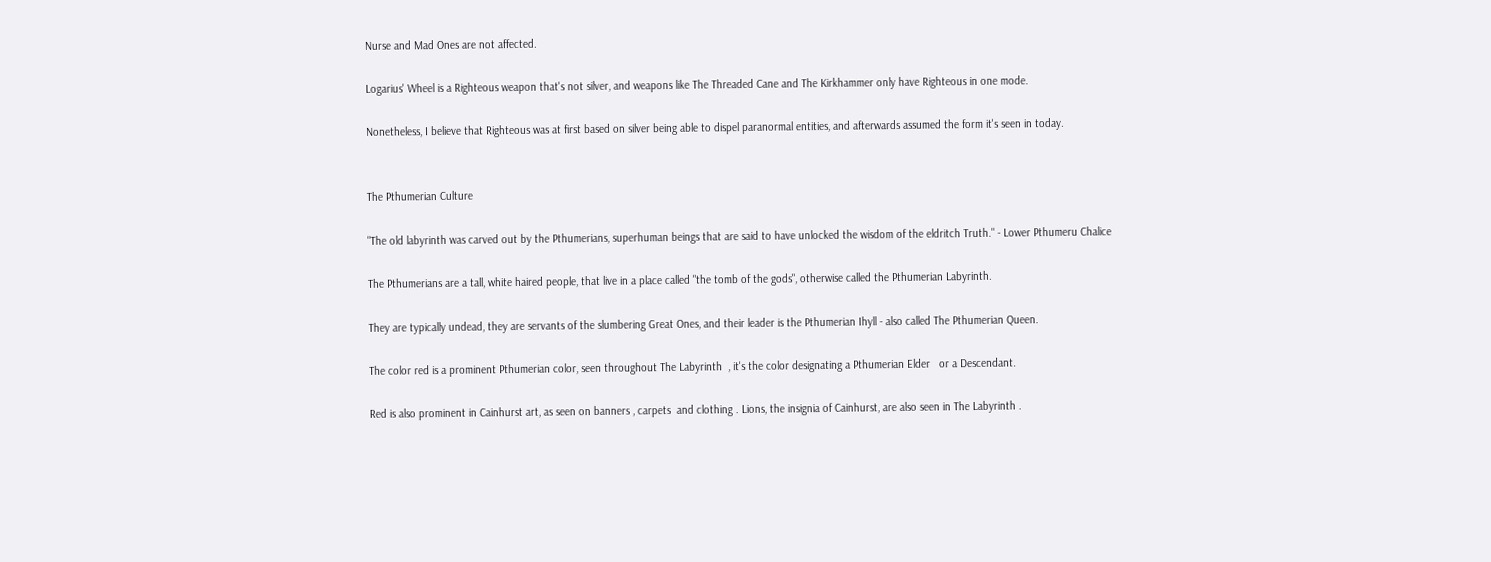Nurse and Mad Ones are not affected.

Logarius' Wheel is a Righteous weapon that's not silver, and weapons like The Threaded Cane and The Kirkhammer only have Righteous in one mode.

Nonetheless, I believe that Righteous was at first based on silver being able to dispel paranormal entities, and afterwards assumed the form it's seen in today.


The Pthumerian Culture

"The old labyrinth was carved out by the Pthumerians, superhuman beings that are said to have unlocked the wisdom of the eldritch Truth." - Lower Pthumeru Chalice

The Pthumerians are a tall, white haired people, that live in a place called "the tomb of the gods", otherwise called the Pthumerian Labyrinth.

They are typically undead, they are servants of the slumbering Great Ones, and their leader is the Pthumerian Ihyll - also called The Pthumerian Queen.

The color red is a prominent Pthumerian color, seen throughout The Labyrinth  , it's the color designating a Pthumerian Elder   or a Descendant.

Red is also prominent in Cainhurst art, as seen on banners , carpets  and clothing . Lions, the insignia of Cainhurst, are also seen in The Labyrinth .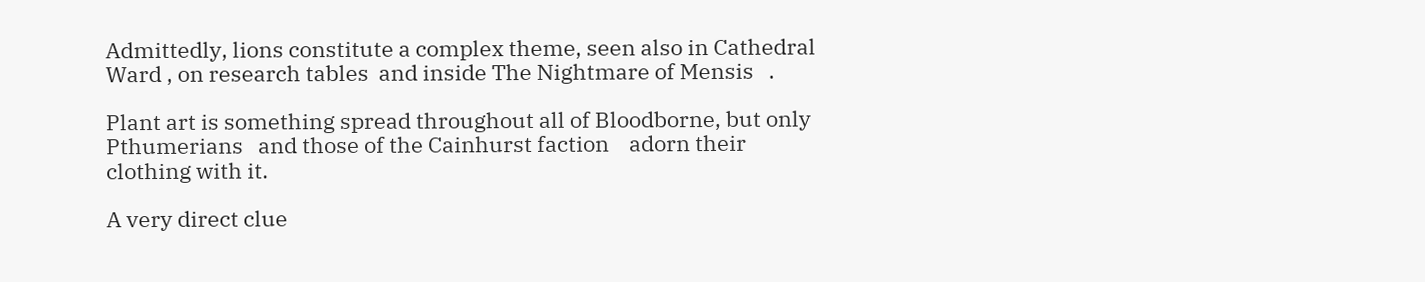Admittedly, lions constitute a complex theme, seen also in Cathedral Ward , on research tables  and inside The Nightmare of Mensis   .

Plant art is something spread throughout all of Bloodborne, but only Pthumerians   and those of the Cainhurst faction    adorn their clothing with it.

A very direct clue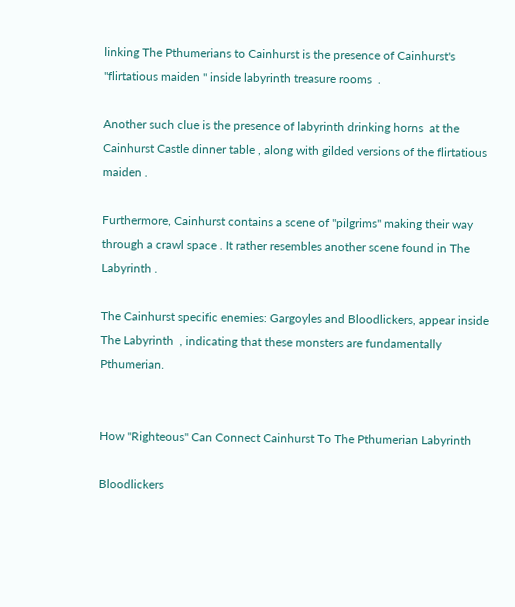linking The Pthumerians to Cainhurst is the presence of Cainhurst's "flirtatious maiden " inside labyrinth treasure rooms  .

Another such clue is the presence of labyrinth drinking horns  at the Cainhurst Castle dinner table , along with gilded versions of the flirtatious maiden .

Furthermore, Cainhurst contains a scene of "pilgrims" making their way through a crawl space . It rather resembles another scene found in The Labyrinth .

The Cainhurst specific enemies: Gargoyles and Bloodlickers, appear inside The Labyrinth  , indicating that these monsters are fundamentally Pthumerian.


How "Righteous" Can Connect Cainhurst To The Pthumerian Labyrinth

Bloodlickers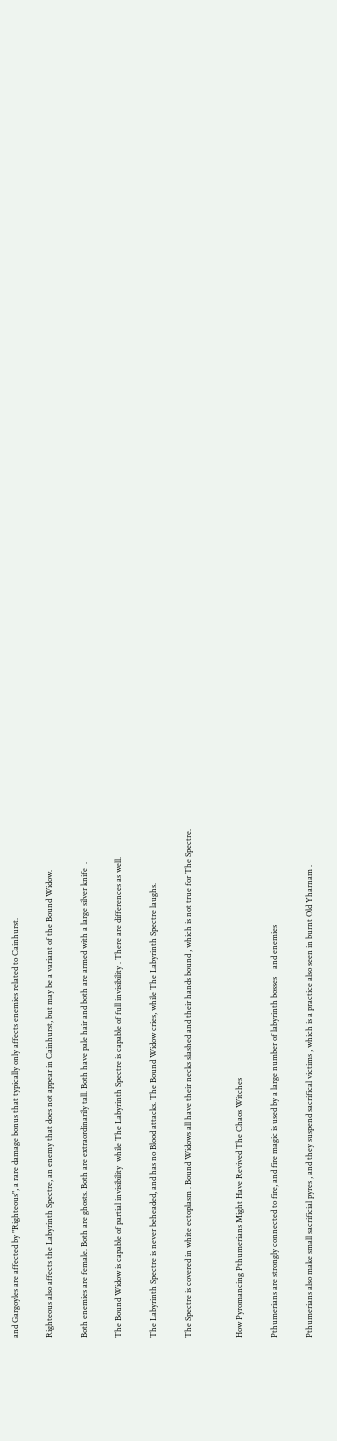and Gargoyles are affected by "Righteous", a rare damage bonus that typically only affects enemies related to Cainhurst.

Righteous also affects the Labyrinth Spectre, an enemy that does not appear in Cainhurst, but may be a variant of the Bound Widow.

Both enemies are female. Both are ghosts. Both are extraordinarily tall. Both have pale hair and both are armed with a large silver knife  .

The Bound Widow is capable of partial invisibility  while The Labyrinth Spectre is capable of full invisibility . There are differences as well.

The Labyrinth Spectre is never beheaded, and has no Blood attacks. The Bound Widow cries, while The Labyrinth Spectre laughs.

The Spectre is covered in white ectoplasm . Bound Widows all have their necks slashed and their hands bound , which is not true for The Spectre.


How Pyromancing Pthumerians Might Have Revived The Chaos Witches

Pthumerians are strongly connected to fire, and fire magic is used by a large number of labyrinth bosses    and enemies

Pthumerians also make small sacrificial pyres , and they suspend sacrifical victims , which is a practice also seen in burnt Old Yharnam .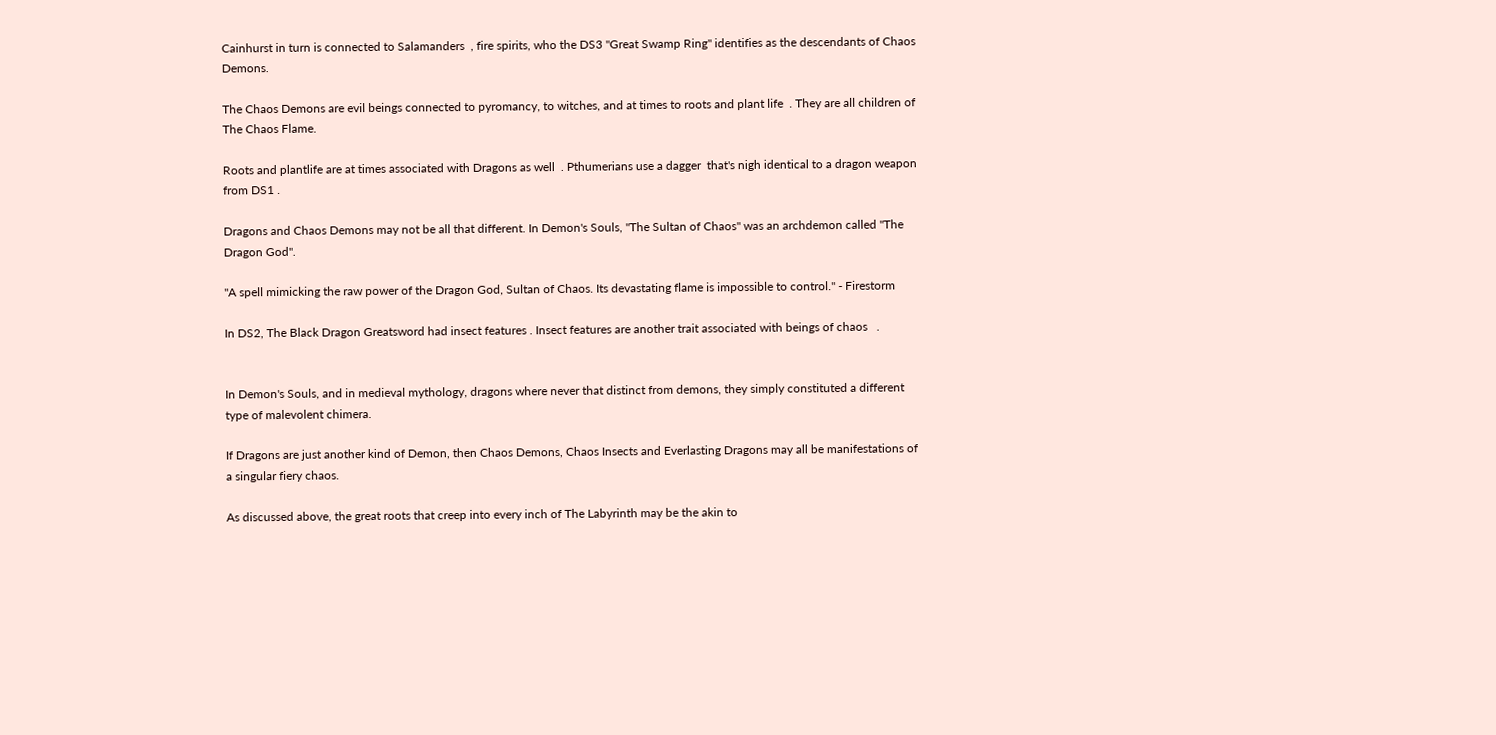Cainhurst in turn is connected to Salamanders  , fire spirits, who the DS3 "Great Swamp Ring" identifies as the descendants of Chaos Demons.

The Chaos Demons are evil beings connected to pyromancy, to witches, and at times to roots and plant life  . They are all children of The Chaos Flame.

Roots and plantlife are at times associated with Dragons as well  . Pthumerians use a dagger  that's nigh identical to a dragon weapon from DS1 .

Dragons and Chaos Demons may not be all that different. In Demon's Souls, "The Sultan of Chaos" was an archdemon called "The Dragon God".

"A spell mimicking the raw power of the Dragon God, Sultan of Chaos. Its devastating flame is impossible to control." - Firestorm

In DS2, The Black Dragon Greatsword had insect features . Insect features are another trait associated with beings of chaos   .


In Demon's Souls, and in medieval mythology, dragons where never that distinct from demons, they simply constituted a different type of malevolent chimera.

If Dragons are just another kind of Demon, then Chaos Demons, Chaos Insects and Everlasting Dragons may all be manifestations of a singular fiery chaos.

As discussed above, the great roots that creep into every inch of The Labyrinth may be the akin to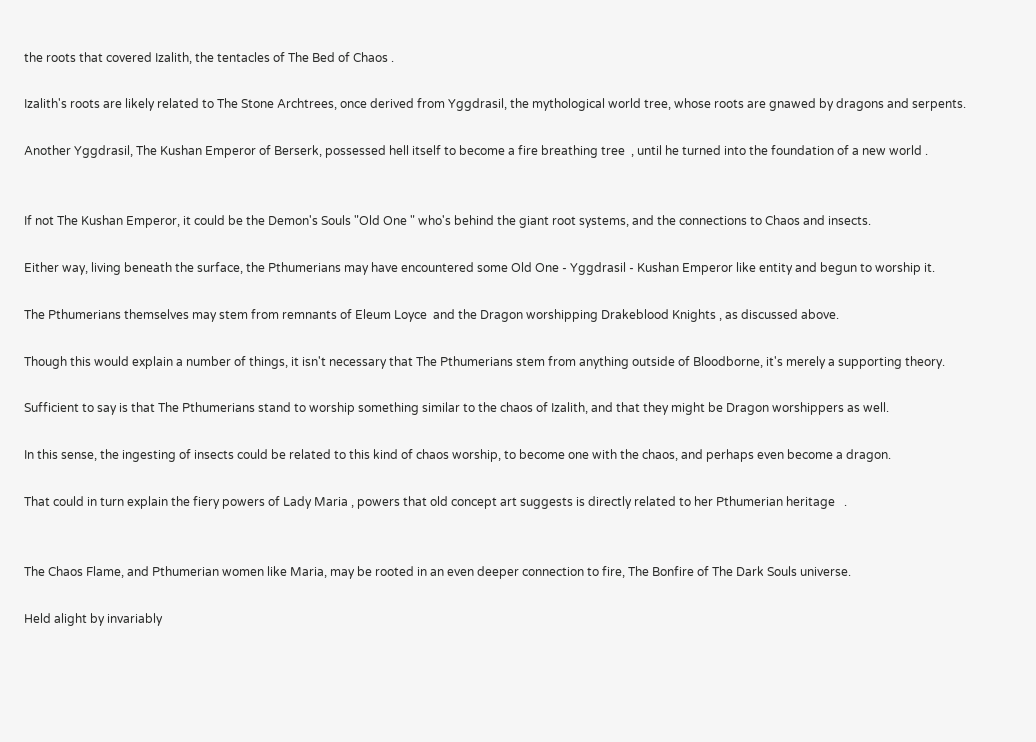the roots that covered Izalith, the tentacles of The Bed of Chaos .

Izalith's roots are likely related to The Stone Archtrees, once derived from Yggdrasil, the mythological world tree, whose roots are gnawed by dragons and serpents.

Another Yggdrasil, The Kushan Emperor of Berserk, possessed hell itself to become a fire breathing tree  , until he turned into the foundation of a new world .


If not The Kushan Emperor, it could be the Demon's Souls "Old One " who's behind the giant root systems, and the connections to Chaos and insects.

Either way, living beneath the surface, the Pthumerians may have encountered some Old One - Yggdrasil - Kushan Emperor like entity and begun to worship it.

The Pthumerians themselves may stem from remnants of Eleum Loyce  and the Dragon worshipping Drakeblood Knights , as discussed above.

Though this would explain a number of things, it isn't necessary that The Pthumerians stem from anything outside of Bloodborne, it's merely a supporting theory.

Sufficient to say is that The Pthumerians stand to worship something similar to the chaos of Izalith, and that they might be Dragon worshippers as well.

In this sense, the ingesting of insects could be related to this kind of chaos worship, to become one with the chaos, and perhaps even become a dragon.

That could in turn explain the fiery powers of Lady Maria , powers that old concept art suggests is directly related to her Pthumerian heritage   .


The Chaos Flame, and Pthumerian women like Maria, may be rooted in an even deeper connection to fire, The Bonfire of The Dark Souls universe.

Held alight by invariably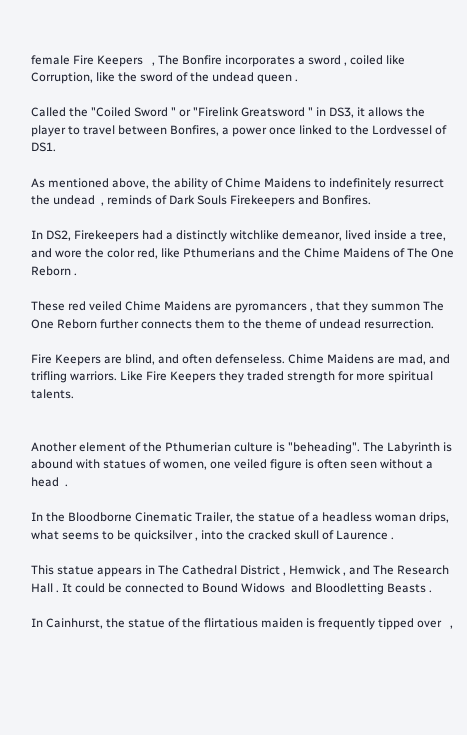female Fire Keepers   , The Bonfire incorporates a sword , coiled like Corruption, like the sword of the undead queen .

Called the "Coiled Sword " or "Firelink Greatsword " in DS3, it allows the player to travel between Bonfires, a power once linked to the Lordvessel of DS1.

As mentioned above, the ability of Chime Maidens to indefinitely resurrect the undead  , reminds of Dark Souls Firekeepers and Bonfires.

In DS2, Firekeepers had a distinctly witchlike demeanor, lived inside a tree, and wore the color red, like Pthumerians and the Chime Maidens of The One Reborn .

These red veiled Chime Maidens are pyromancers , that they summon The One Reborn further connects them to the theme of undead resurrection.

Fire Keepers are blind, and often defenseless. Chime Maidens are mad, and trifling warriors. Like Fire Keepers they traded strength for more spiritual talents.


Another element of the Pthumerian culture is "beheading". The Labyrinth is abound with statues of women, one veiled figure is often seen without a head  .

In the Bloodborne Cinematic Trailer, the statue of a headless woman drips, what seems to be quicksilver , into the cracked skull of Laurence .

This statue appears in The Cathedral District , Hemwick , and The Research Hall . It could be connected to Bound Widows  and Bloodletting Beasts .

In Cainhurst, the statue of the flirtatious maiden is frequently tipped over   ,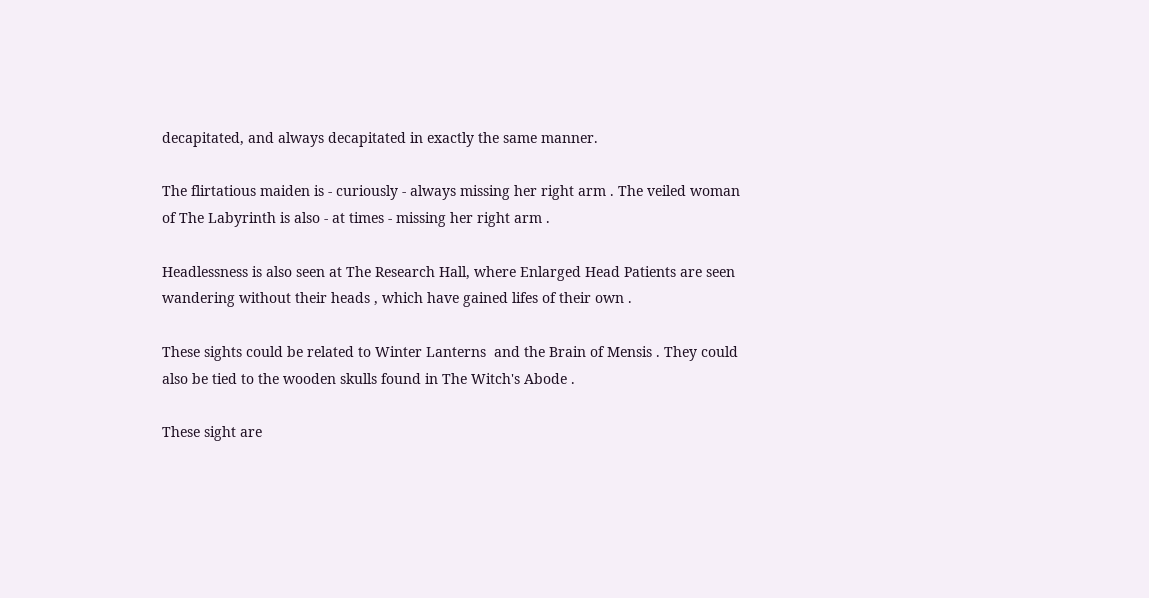decapitated, and always decapitated in exactly the same manner.

The flirtatious maiden is - curiously - always missing her right arm . The veiled woman of The Labyrinth is also - at times - missing her right arm .

Headlessness is also seen at The Research Hall, where Enlarged Head Patients are seen wandering without their heads , which have gained lifes of their own .

These sights could be related to Winter Lanterns  and the Brain of Mensis . They could also be tied to the wooden skulls found in The Witch's Abode .

These sight are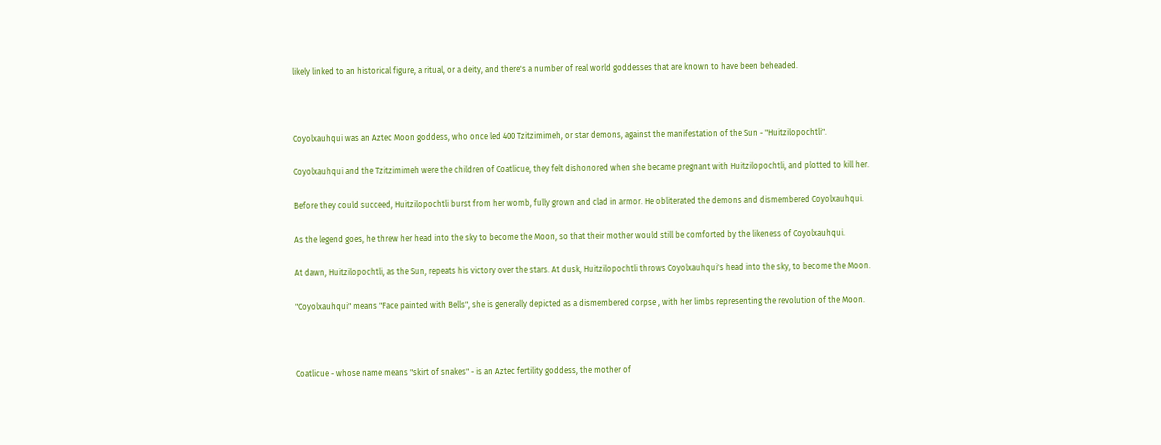likely linked to an historical figure, a ritual, or a deity, and there's a number of real world goddesses that are known to have been beheaded.



Coyolxauhqui was an Aztec Moon goddess, who once led 400 Tzitzimimeh, or star demons, against the manifestation of the Sun - "Huitzilopochtli".

Coyolxauhqui and the Tzitzimimeh were the children of Coatlicue, they felt dishonored when she became pregnant with Huitzilopochtli, and plotted to kill her.

Before they could succeed, Huitzilopochtli burst from her womb, fully grown and clad in armor. He obliterated the demons and dismembered Coyolxauhqui.

As the legend goes, he threw her head into the sky to become the Moon, so that their mother would still be comforted by the likeness of Coyolxauhqui.

At dawn, Huitzilopochtli, as the Sun, repeats his victory over the stars. At dusk, Huitzilopochtli throws Coyolxauhqui's head into the sky, to become the Moon.

"Coyolxauhqui" means "Face painted with Bells", she is generally depicted as a dismembered corpse , with her limbs representing the revolution of the Moon.



Coatlicue - whose name means "skirt of snakes" - is an Aztec fertility goddess, the mother of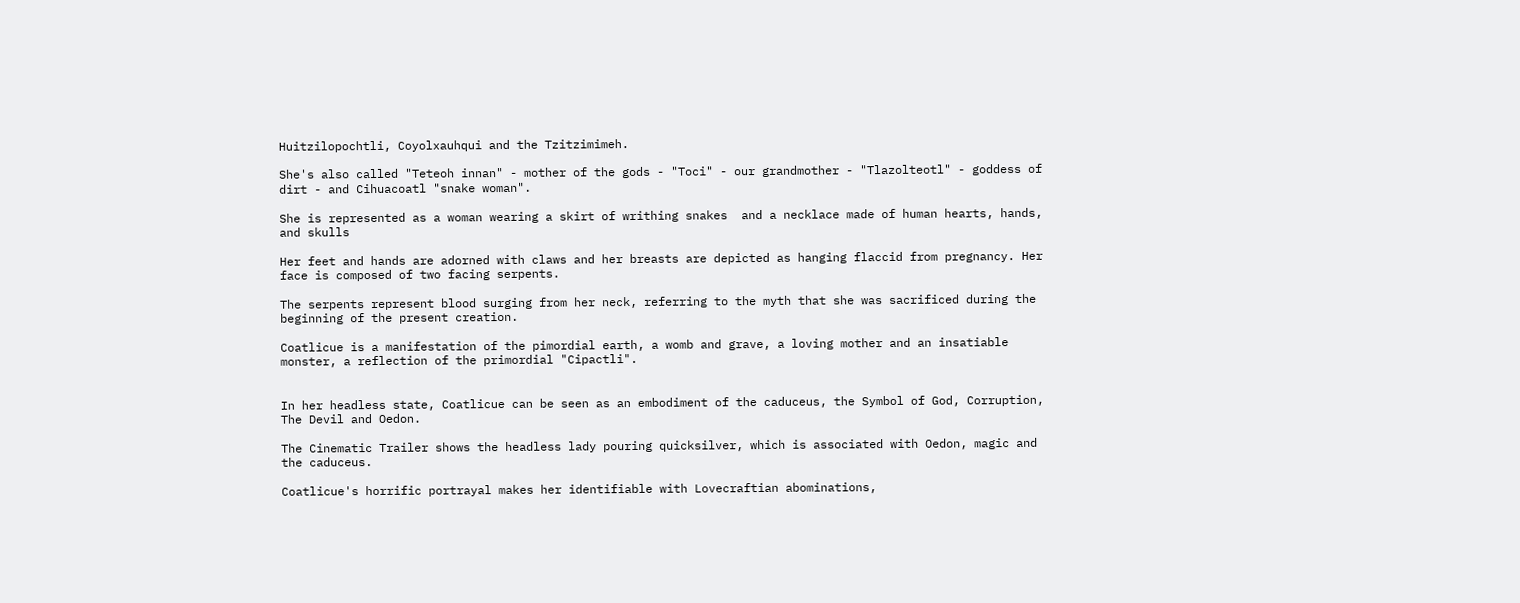Huitzilopochtli, Coyolxauhqui and the Tzitzimimeh.

She's also called "Teteoh innan" - mother of the gods - "Toci" - our grandmother - "Tlazolteotl" - goddess of dirt - and Cihuacoatl "snake woman".

She is represented as a woman wearing a skirt of writhing snakes  and a necklace made of human hearts, hands, and skulls

Her feet and hands are adorned with claws and her breasts are depicted as hanging flaccid from pregnancy. Her face is composed of two facing serpents.

The serpents represent blood surging from her neck, referring to the myth that she was sacrificed during the beginning of the present creation.

Coatlicue is a manifestation of the pimordial earth, a womb and grave, a loving mother and an insatiable monster, a reflection of the primordial "Cipactli".


In her headless state, Coatlicue can be seen as an embodiment of the caduceus, the Symbol of God, Corruption, The Devil and Oedon.

The Cinematic Trailer shows the headless lady pouring quicksilver, which is associated with Oedon, magic and the caduceus.

Coatlicue's horrific portrayal makes her identifiable with Lovecraftian abominations,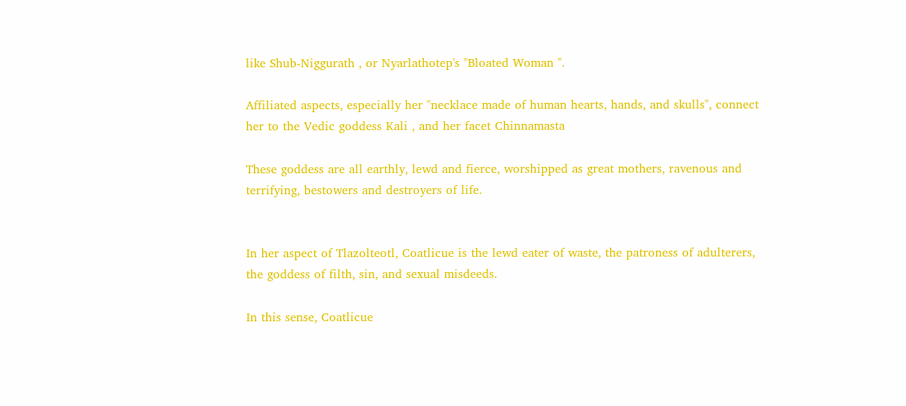like Shub-Niggurath , or Nyarlathotep's "Bloated Woman ".

Affiliated aspects, especially her "necklace made of human hearts, hands, and skulls", connect her to the Vedic goddess Kali , and her facet Chinnamasta

These goddess are all earthly, lewd and fierce, worshipped as great mothers, ravenous and terrifying, bestowers and destroyers of life.


In her aspect of Tlazolteotl, Coatlicue is the lewd eater of waste, the patroness of adulterers, the goddess of filth, sin, and sexual misdeeds.

In this sense, Coatlicue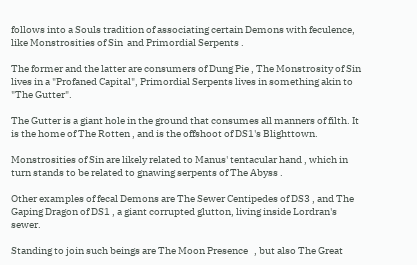follows into a Souls tradition of associating certain Demons with feculence, like Monstrosities of Sin  and Primordial Serpents .

The former and the latter are consumers of Dung Pie , The Monstrosity of Sin lives in a "Profaned Capital", Primordial Serpents lives in something akin to "The Gutter".

The Gutter is a giant hole in the ground that consumes all manners of filth. It is the home of The Rotten , and is the offshoot of DS1's Blighttown.

Monstrosities of Sin are likely related to Manus' tentacular hand , which in turn stands to be related to gnawing serpents of The Abyss .

Other examples of fecal Demons are The Sewer Centipedes of DS3 , and The Gaping Dragon of DS1 , a giant corrupted glutton, living inside Lordran's sewer.

Standing to join such beings are The Moon Presence   , but also The Great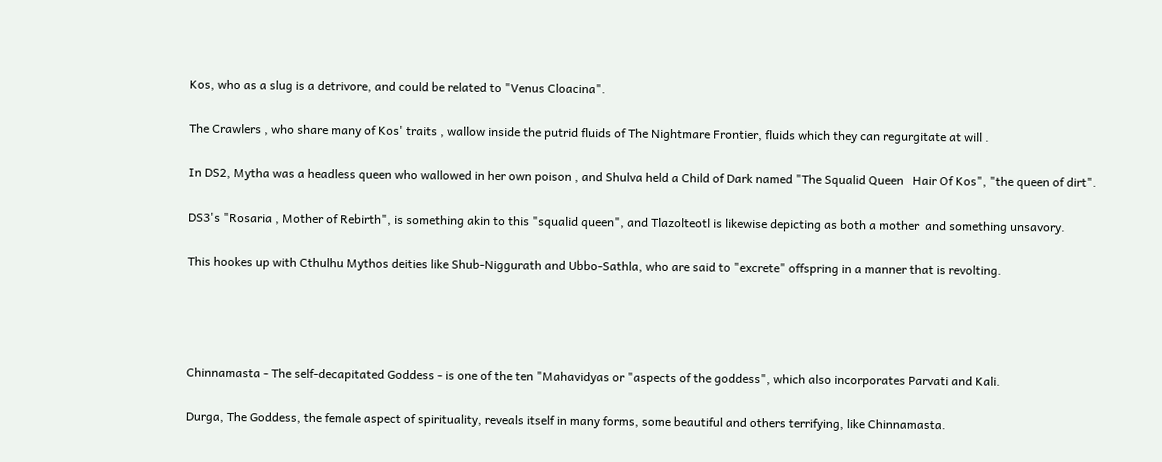Kos, who as a slug is a detrivore, and could be related to "Venus Cloacina".

The Crawlers , who share many of Kos' traits , wallow inside the putrid fluids of The Nightmare Frontier, fluids which they can regurgitate at will .

In DS2, Mytha was a headless queen who wallowed in her own poison , and Shulva held a Child of Dark named "The Squalid Queen   Hair Of Kos", "the queen of dirt".

DS3's "Rosaria , Mother of Rebirth", is something akin to this "squalid queen", and Tlazolteotl is likewise depicting as both a mother  and something unsavory.

This hookes up with Cthulhu Mythos deities like Shub-Niggurath and Ubbo-Sathla, who are said to "excrete" offspring in a manner that is revolting.




Chinnamasta - The self-decapitated Goddess - is one of the ten "Mahavidyas or "aspects of the goddess", which also incorporates Parvati and Kali.

Durga, The Goddess, the female aspect of spirituality, reveals itself in many forms, some beautiful and others terrifying, like Chinnamasta.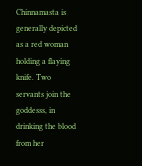Chinnamasta is generally depicted as a red woman holding a flaying knife. Two servants join the goddesss, in drinking the blood from her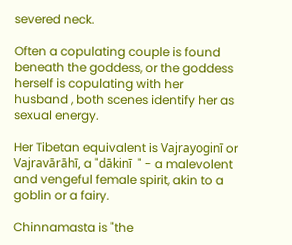severed neck.

Often a copulating couple is found beneath the goddess, or the goddess herself is copulating with her husband , both scenes identify her as sexual energy.

Her Tibetan equivalent is Vajrayoginī or Vajravārāhī, a "dākinī  " - a malevolent and vengeful female spirit, akin to a goblin or a fairy.

Chinnamasta is "the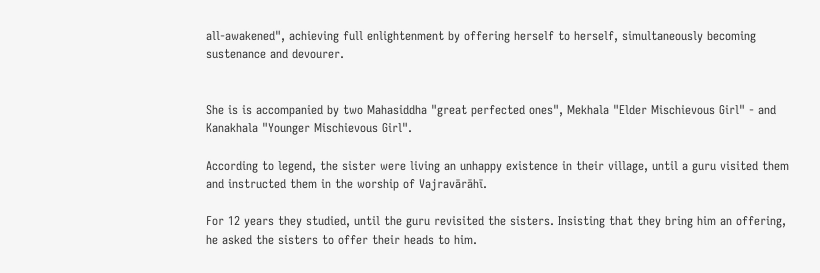all-awakened", achieving full enlightenment by offering herself to herself, simultaneously becoming sustenance and devourer.


She is is accompanied by two Mahasiddha "great perfected ones", Mekhala "Elder Mischievous Girl" - and Kanakhala "Younger Mischievous Girl".

According to legend, the sister were living an unhappy existence in their village, until a guru visited them and instructed them in the worship of Vajravārāhī.

For 12 years they studied, until the guru revisited the sisters. Insisting that they bring him an offering, he asked the sisters to offer their heads to him.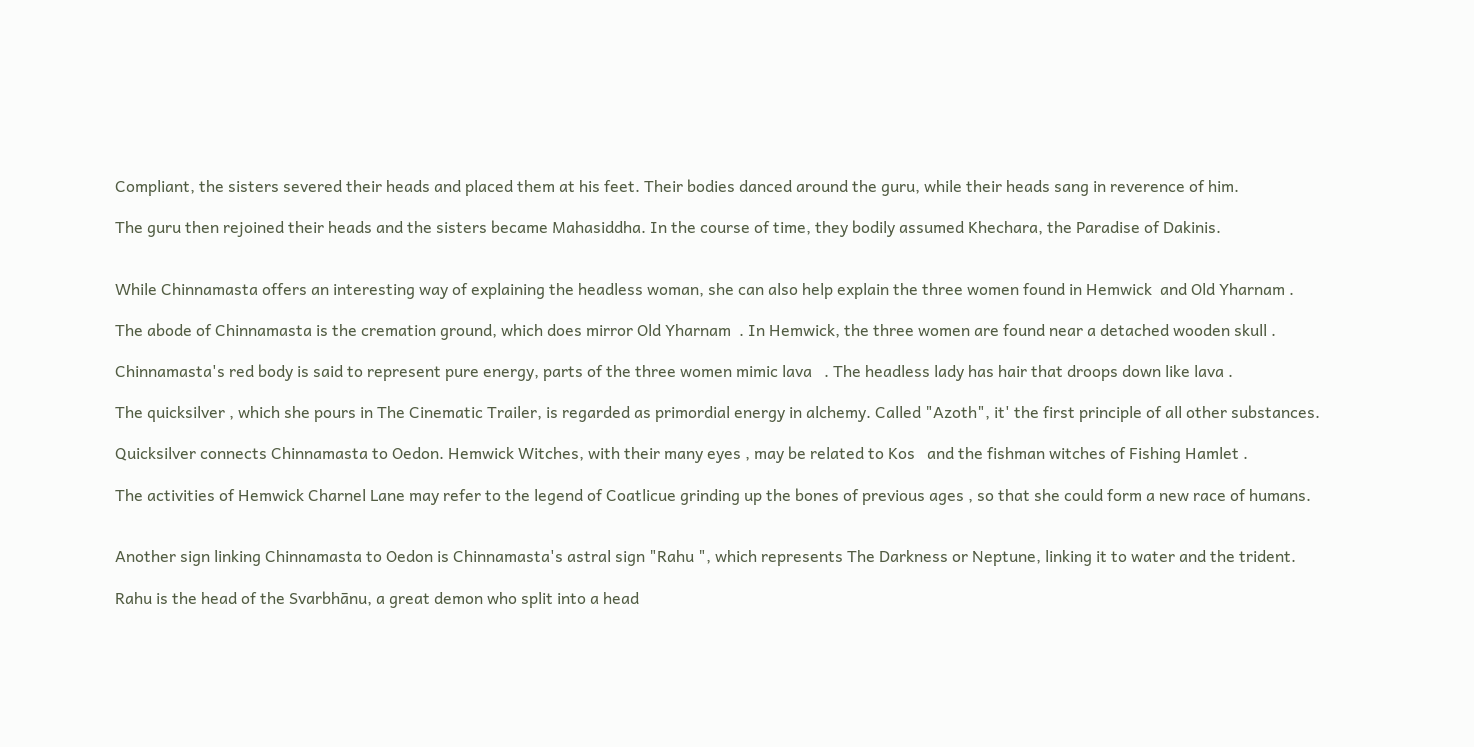Compliant, the sisters severed their heads and placed them at his feet. Their bodies danced around the guru, while their heads sang in reverence of him.

The guru then rejoined their heads and the sisters became Mahasiddha. In the course of time, they bodily assumed Khechara, the Paradise of Dakinis.


While Chinnamasta offers an interesting way of explaining the headless woman, she can also help explain the three women found in Hemwick  and Old Yharnam .

The abode of Chinnamasta is the cremation ground, which does mirror Old Yharnam  . In Hemwick, the three women are found near a detached wooden skull .

Chinnamasta's red body is said to represent pure energy, parts of the three women mimic lava   . The headless lady has hair that droops down like lava .

The quicksilver , which she pours in The Cinematic Trailer, is regarded as primordial energy in alchemy. Called "Azoth", it' the first principle of all other substances.

Quicksilver connects Chinnamasta to Oedon. Hemwick Witches, with their many eyes , may be related to Kos   and the fishman witches of Fishing Hamlet .

The activities of Hemwick Charnel Lane may refer to the legend of Coatlicue grinding up the bones of previous ages , so that she could form a new race of humans.


Another sign linking Chinnamasta to Oedon is Chinnamasta's astral sign "Rahu ", which represents The Darkness or Neptune, linking it to water and the trident.

Rahu is the head of the Svarbhānu, a great demon who split into a head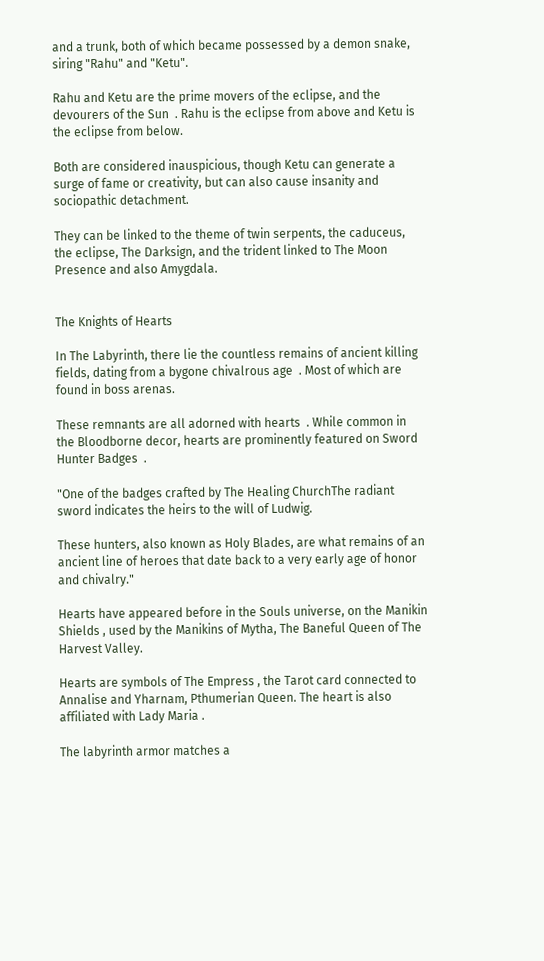and a trunk, both of which became possessed by a demon snake, siring "Rahu" and "Ketu".

Rahu and Ketu are the prime movers of the eclipse, and the devourers of the Sun  . Rahu is the eclipse from above and Ketu is the eclipse from below.

Both are considered inauspicious, though Ketu can generate a surge of fame or creativity, but can also cause insanity and sociopathic detachment.

They can be linked to the theme of twin serpents, the caduceus, the eclipse, The Darksign, and the trident linked to The Moon Presence and also Amygdala.


The Knights of Hearts

In The Labyrinth, there lie the countless remains of ancient killing fields, dating from a bygone chivalrous age  . Most of which are found in boss arenas.

These remnants are all adorned with hearts  . While common in the Bloodborne decor, hearts are prominently featured on Sword Hunter Badges  .

"One of the badges crafted by The Healing ChurchThe radiant sword indicates the heirs to the will of Ludwig.

These hunters, also known as Holy Blades, are what remains of an ancient line of heroes that date back to a very early age of honor and chivalry."

Hearts have appeared before in the Souls universe, on the Manikin Shields , used by the Manikins of Mytha, The Baneful Queen of The Harvest Valley.

Hearts are symbols of The Empress , the Tarot card connected to Annalise and Yharnam, Pthumerian Queen. The heart is also affiliated with Lady Maria .

The labyrinth armor matches a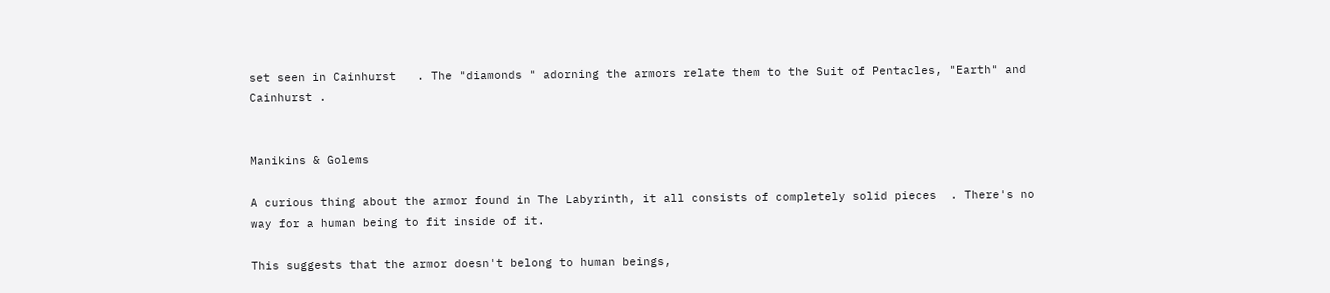set seen in Cainhurst   . The "diamonds " adorning the armors relate them to the Suit of Pentacles, "Earth" and Cainhurst .


Manikins & Golems

A curious thing about the armor found in The Labyrinth, it all consists of completely solid pieces  . There's no way for a human being to fit inside of it.

This suggests that the armor doesn't belong to human beings,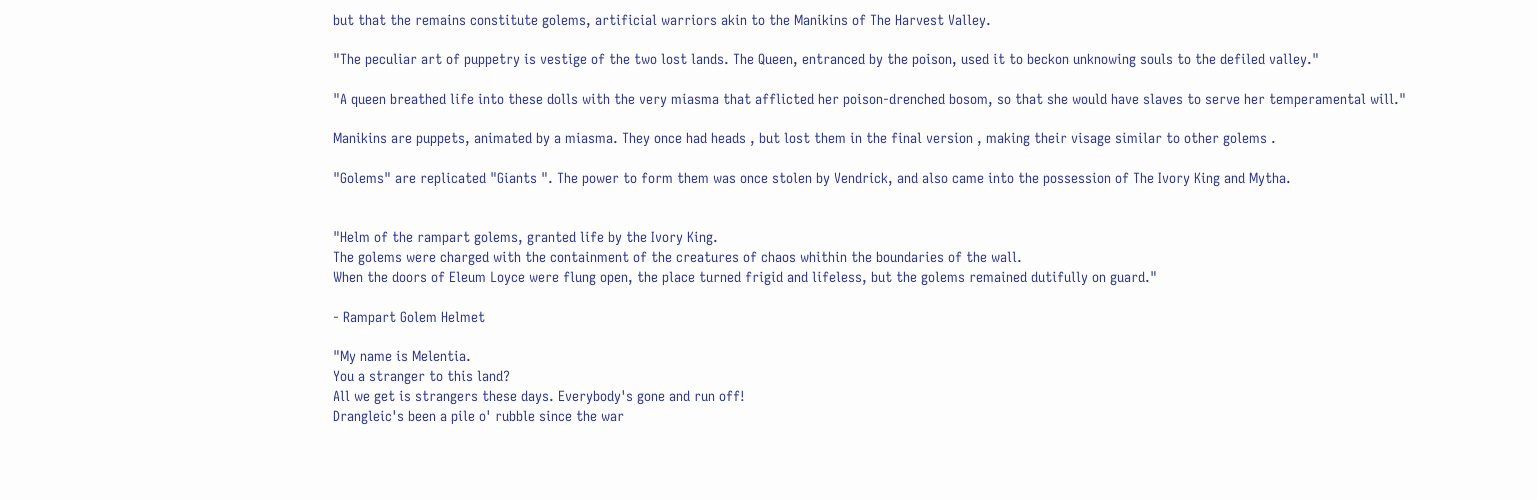but that the remains constitute golems, artificial warriors akin to the Manikins of The Harvest Valley.

"The peculiar art of puppetry is vestige of the two lost lands. The Queen, entranced by the poison, used it to beckon unknowing souls to the defiled valley."

"A queen breathed life into these dolls with the very miasma that afflicted her poison-drenched bosom, so that she would have slaves to serve her temperamental will."

Manikins are puppets, animated by a miasma. They once had heads , but lost them in the final version , making their visage similar to other golems .

"Golems" are replicated "Giants ". The power to form them was once stolen by Vendrick, and also came into the possession of The Ivory King and Mytha.


"Helm of the rampart golems, granted life by the Ivory King.
The golems were charged with the containment of the creatures of chaos whithin the boundaries of the wall.
When the doors of Eleum Loyce were flung open, the place turned frigid and lifeless, but the golems remained dutifully on guard."

- Rampart Golem Helmet

"My name is Melentia.
You a stranger to this land?
All we get is strangers these days. Everybody's gone and run off!
Drangleic's been a pile o' rubble since the war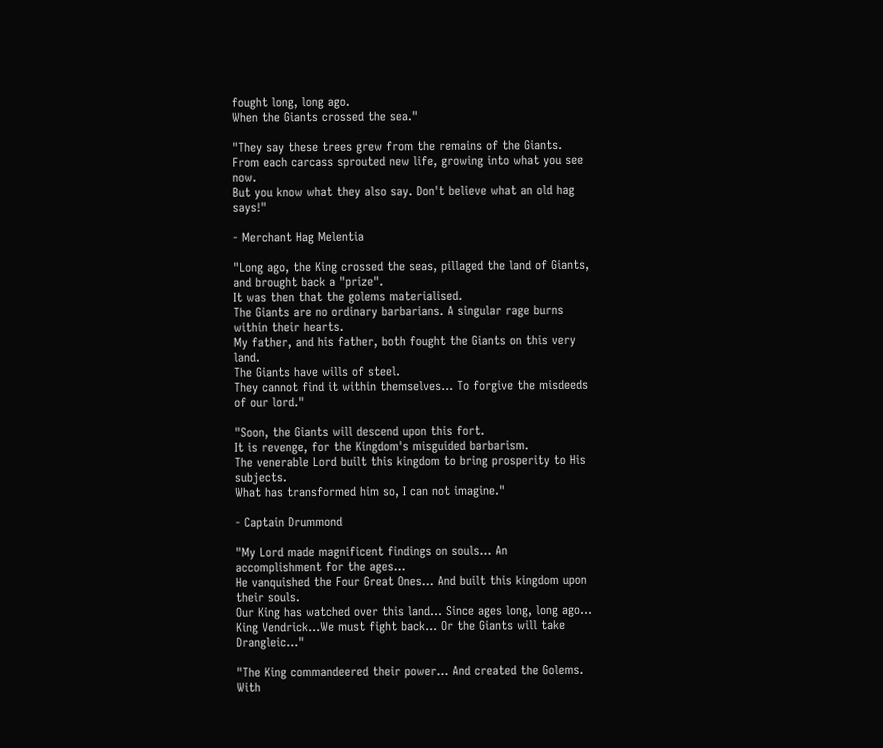fought long, long ago.
When the Giants crossed the sea."

"They say these trees grew from the remains of the Giants.
From each carcass sprouted new life, growing into what you see now.
But you know what they also say. Don't believe what an old hag says!"

- Merchant Hag Melentia

"Long ago, the King crossed the seas, pillaged the land of Giants, and brought back a "prize".
It was then that the golems materialised.
The Giants are no ordinary barbarians. A singular rage burns within their hearts.
My father, and his father, both fought the Giants on this very land.
The Giants have wills of steel.
They cannot find it within themselves… To forgive the misdeeds of our lord."

"Soon, the Giants will descend upon this fort.
It is revenge, for the Kingdom's misguided barbarism.
The venerable Lord built this kingdom to bring prosperity to His subjects.
What has transformed him so, I can not imagine."

- Captain Drummond

"My Lord made magnificent findings on souls… An accomplishment for the ages…
He vanquished the Four Great Ones… And built this kingdom upon their souls.
Our King has watched over this land… Since ages long, long ago…
King Vendrick…We must fight back… Or the Giants will take Drangleic…"

"The King commandeered their power… And created the Golems.
With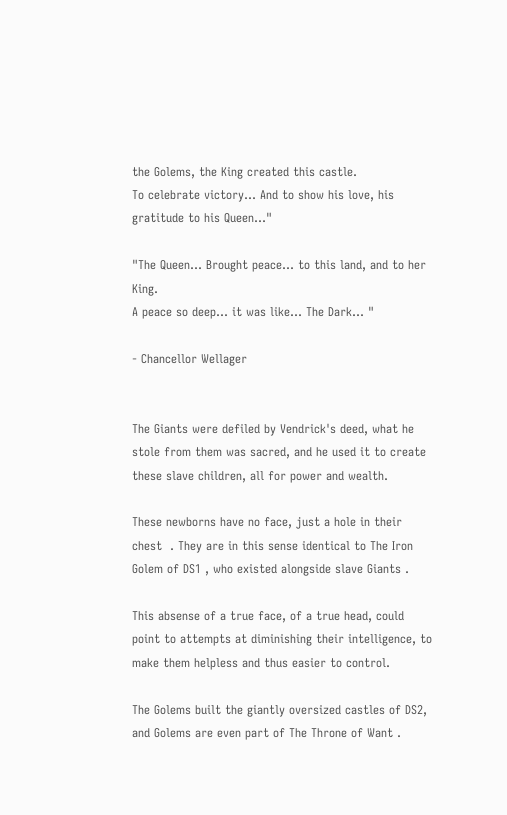the Golems, the King created this castle.
To celebrate victory… And to show his love, his gratitude to his Queen…"

"The Queen… Brought peace… to this land, and to her King.
A peace so deep… it was like… The Dark… "

- Chancellor Wellager


The Giants were defiled by Vendrick's deed, what he stole from them was sacred, and he used it to create these slave children, all for power and wealth.

These newborns have no face, just a hole in their chest  . They are in this sense identical to The Iron Golem of DS1 , who existed alongside slave Giants .

This absense of a true face, of a true head, could point to attempts at diminishing their intelligence, to make them helpless and thus easier to control.

The Golems built the giantly oversized castles of DS2, and Golems are even part of The Throne of Want .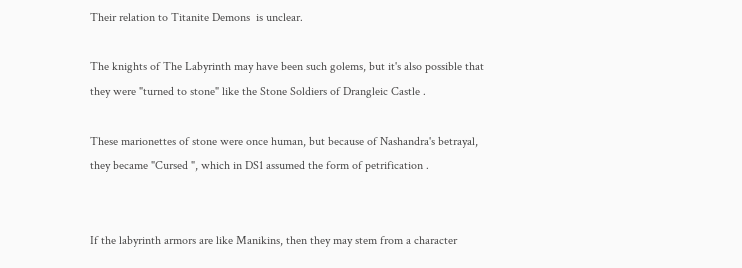Their relation to Titanite Demons  is unclear.

The knights of The Labyrinth may have been such golems, but it's also possible that they were "turned to stone" like the Stone Soldiers of Drangleic Castle .

These marionettes of stone were once human, but because of Nashandra's betrayal, they became "Cursed ", which in DS1 assumed the form of petrification .


If the labyrinth armors are like Manikins, then they may stem from a character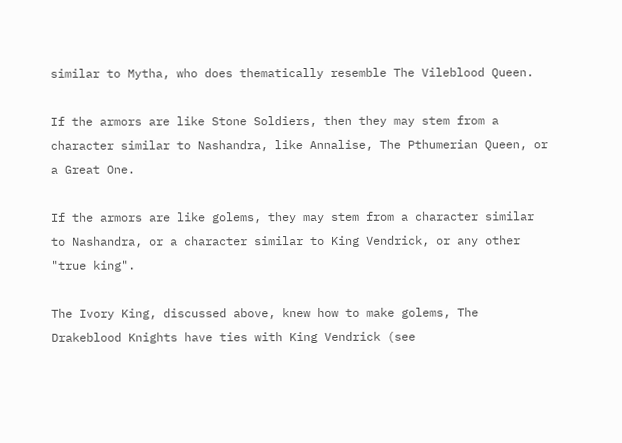similar to Mytha, who does thematically resemble The Vileblood Queen.

If the armors are like Stone Soldiers, then they may stem from a character similar to Nashandra, like Annalise, The Pthumerian Queen, or a Great One.

If the armors are like golems, they may stem from a character similar to Nashandra, or a character similar to King Vendrick, or any other "true king".

The Ivory King, discussed above, knew how to make golems, The Drakeblood Knights have ties with King Vendrick (see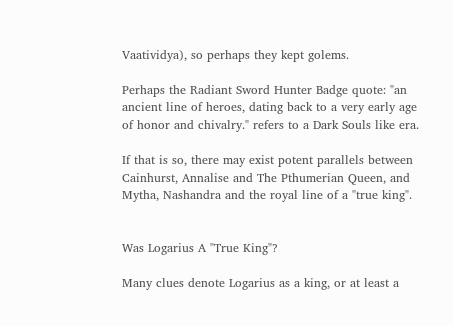Vaatividya), so perhaps they kept golems.

Perhaps the Radiant Sword Hunter Badge quote: "an ancient line of heroes, dating back to a very early age of honor and chivalry." refers to a Dark Souls like era.

If that is so, there may exist potent parallels between Cainhurst, Annalise and The Pthumerian Queen, and Mytha, Nashandra and the royal line of a "true king".


Was Logarius A "True King"?

Many clues denote Logarius as a king, or at least a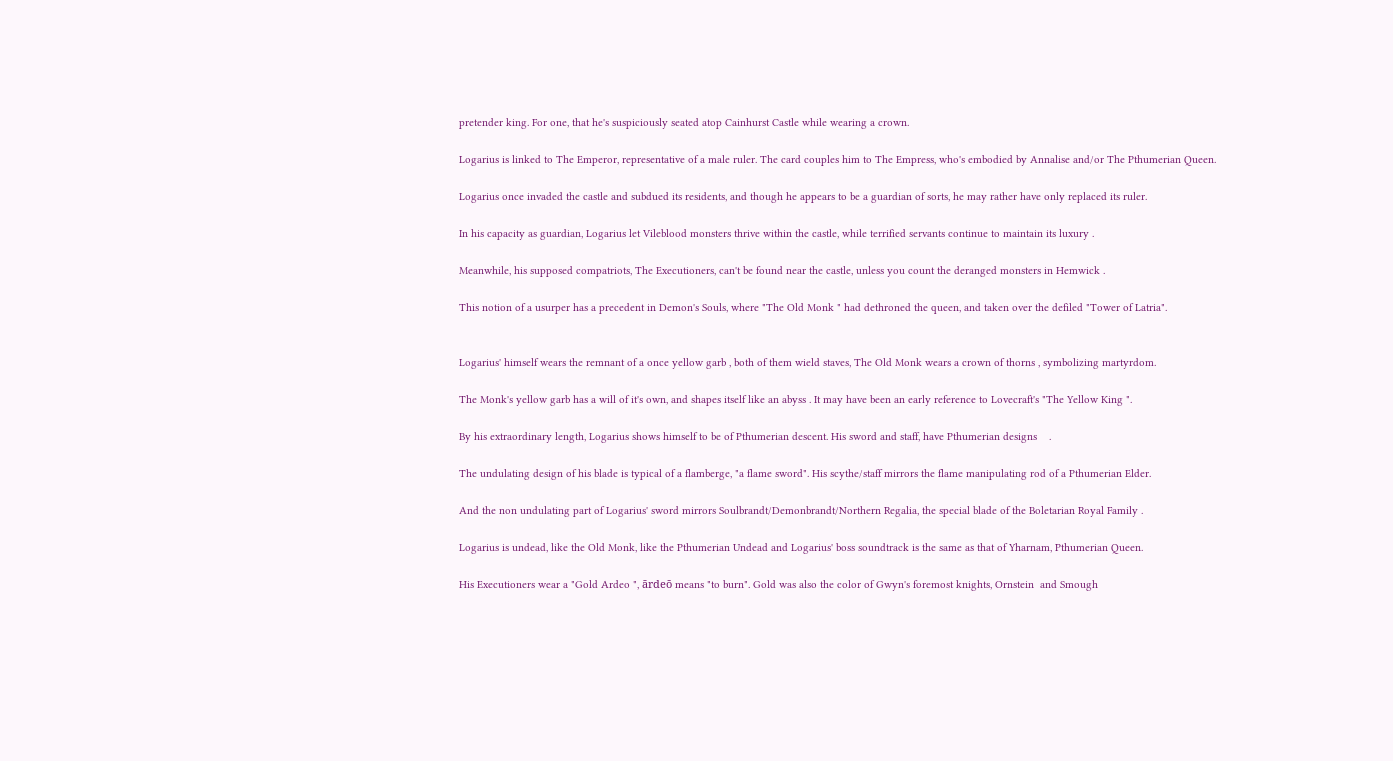pretender king. For one, that he's suspiciously seated atop Cainhurst Castle while wearing a crown.

Logarius is linked to The Emperor, representative of a male ruler. The card couples him to The Empress, who's embodied by Annalise and/or The Pthumerian Queen.

Logarius once invaded the castle and subdued its residents, and though he appears to be a guardian of sorts, he may rather have only replaced its ruler.

In his capacity as guardian, Logarius let Vileblood monsters thrive within the castle, while terrified servants continue to maintain its luxury .

Meanwhile, his supposed compatriots, The Executioners, can't be found near the castle, unless you count the deranged monsters in Hemwick .

This notion of a usurper has a precedent in Demon's Souls, where "The Old Monk " had dethroned the queen, and taken over the defiled "Tower of Latria".


Logarius' himself wears the remnant of a once yellow garb , both of them wield staves, The Old Monk wears a crown of thorns , symbolizing martyrdom.

The Monk's yellow garb has a will of it's own, and shapes itself like an abyss . It may have been an early reference to Lovecraft's "The Yellow King ".

By his extraordinary length, Logarius shows himself to be of Pthumerian descent. His sword and staff, have Pthumerian designs    .

The undulating design of his blade is typical of a flamberge, "a flame sword". His scythe/staff mirrors the flame manipulating rod of a Pthumerian Elder.

And the non undulating part of Logarius' sword mirrors Soulbrandt/Demonbrandt/Northern Regalia, the special blade of the Boletarian Royal Family .

Logarius is undead, like the Old Monk, like the Pthumerian Undead and Logarius' boss soundtrack is the same as that of Yharnam, Pthumerian Queen.

His Executioners wear a "Gold Ardeo ", ārdeō means "to burn". Gold was also the color of Gwyn's foremost knights, Ornstein  and Smough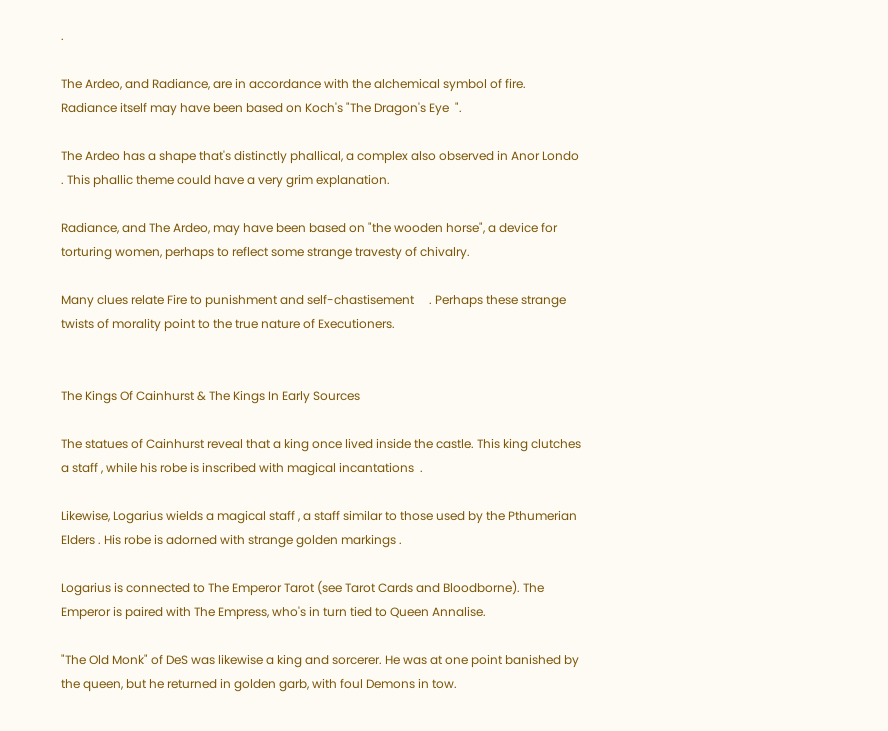.

The Ardeo, and Radiance, are in accordance with the alchemical symbol of fire. Radiance itself may have been based on Koch's "The Dragon's Eye  ".

The Ardeo has a shape that's distinctly phallical, a complex also observed in Anor Londo . This phallic theme could have a very grim explanation.

Radiance, and The Ardeo, may have been based on "the wooden horse", a device for torturing women, perhaps to reflect some strange travesty of chivalry.

Many clues relate Fire to punishment and self-chastisement     . Perhaps these strange twists of morality point to the true nature of Executioners.


The Kings Of Cainhurst & The Kings In Early Sources

The statues of Cainhurst reveal that a king once lived inside the castle. This king clutches a staff , while his robe is inscribed with magical incantations  .

Likewise, Logarius wields a magical staff , a staff similar to those used by the Pthumerian Elders . His robe is adorned with strange golden markings .

Logarius is connected to The Emperor Tarot (see Tarot Cards and Bloodborne). The Emperor is paired with The Empress, who's in turn tied to Queen Annalise.

"The Old Monk" of DeS was likewise a king and sorcerer. He was at one point banished by the queen, but he returned in golden garb, with foul Demons in tow.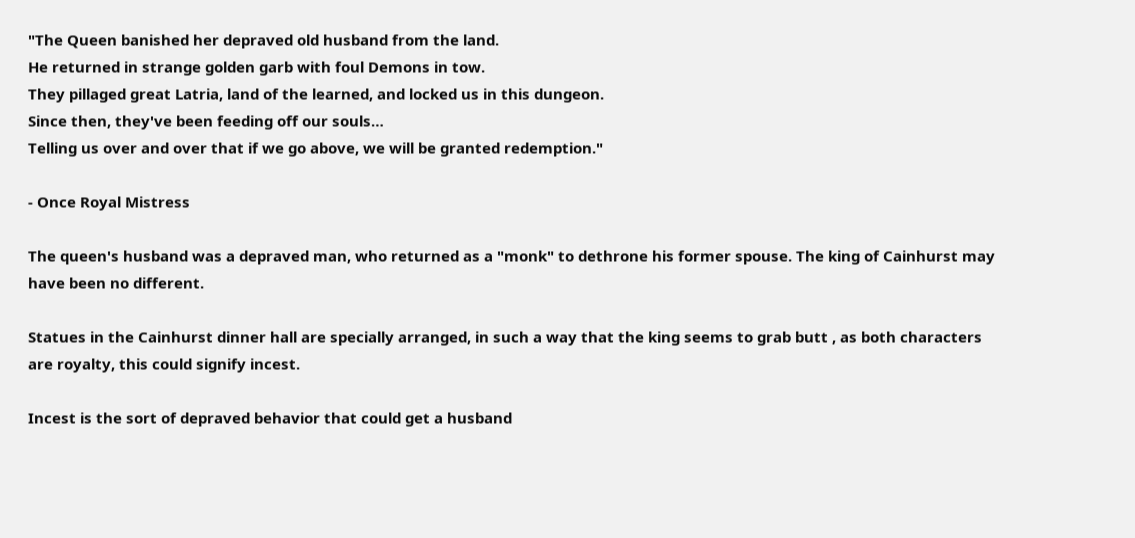"The Queen banished her depraved old husband from the land.
He returned in strange golden garb with foul Demons in tow.
They pillaged great Latria, land of the learned, and locked us in this dungeon.
Since then, they've been feeding off our souls…
Telling us over and over that if we go above, we will be granted redemption."

- Once Royal Mistress

The queen's husband was a depraved man, who returned as a "monk" to dethrone his former spouse. The king of Cainhurst may have been no different.

Statues in the Cainhurst dinner hall are specially arranged, in such a way that the king seems to grab butt , as both characters are royalty, this could signify incest.

Incest is the sort of depraved behavior that could get a husband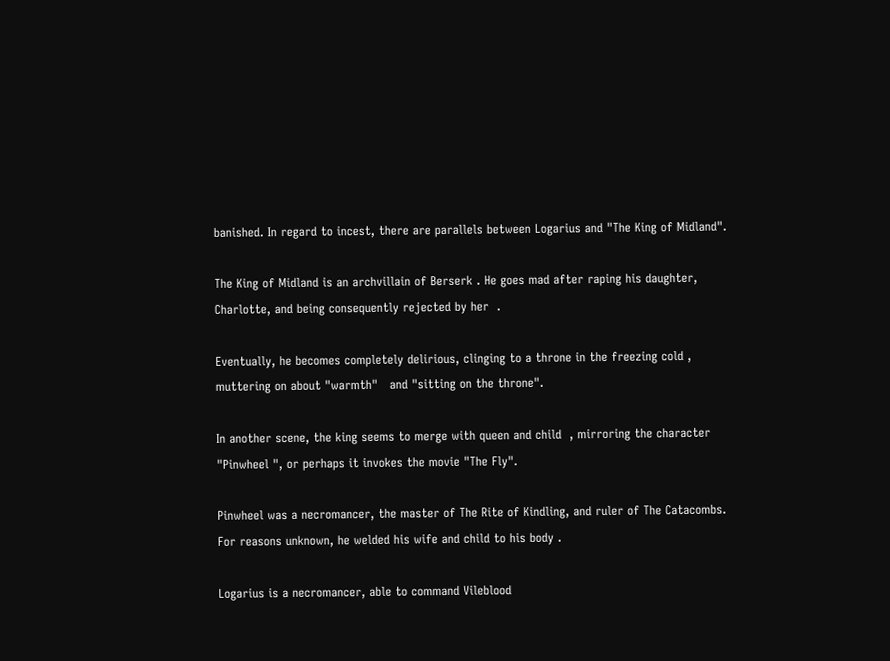banished. In regard to incest, there are parallels between Logarius and "The King of Midland".

The King of Midland is an archvillain of Berserk . He goes mad after raping his daughter, Charlotte, and being consequently rejected by her  .

Eventually, he becomes completely delirious, clinging to a throne in the freezing cold , muttering on about "warmth"   and "sitting on the throne".

In another scene, the king seems to merge with queen and child  , mirroring the character "Pinwheel ", or perhaps it invokes the movie "The Fly".

Pinwheel was a necromancer, the master of The Rite of Kindling, and ruler of The Catacombs. For reasons unknown, he welded his wife and child to his body .

Logarius is a necromancer, able to command Vileblood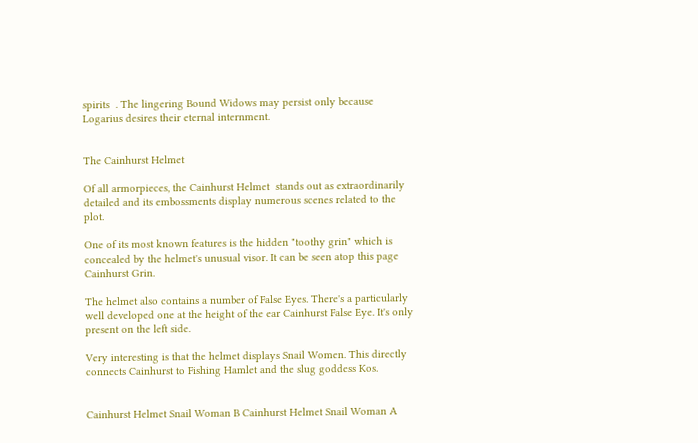spirits  . The lingering Bound Widows may persist only because Logarius desires their eternal internment.


The Cainhurst Helmet

Of all armorpieces, the Cainhurst Helmet  stands out as extraordinarily detailed and its embossments display numerous scenes related to the plot.

One of its most known features is the hidden "toothy grin" which is concealed by the helmet's unusual visor. It can be seen atop this page Cainhurst Grin.

The helmet also contains a number of False Eyes. There's a particularly well developed one at the height of the ear Cainhurst False Eye. It's only present on the left side.

Very interesting is that the helmet displays Snail Women. This directly connects Cainhurst to Fishing Hamlet and the slug goddess Kos.


Cainhurst Helmet Snail Woman B Cainhurst Helmet Snail Woman A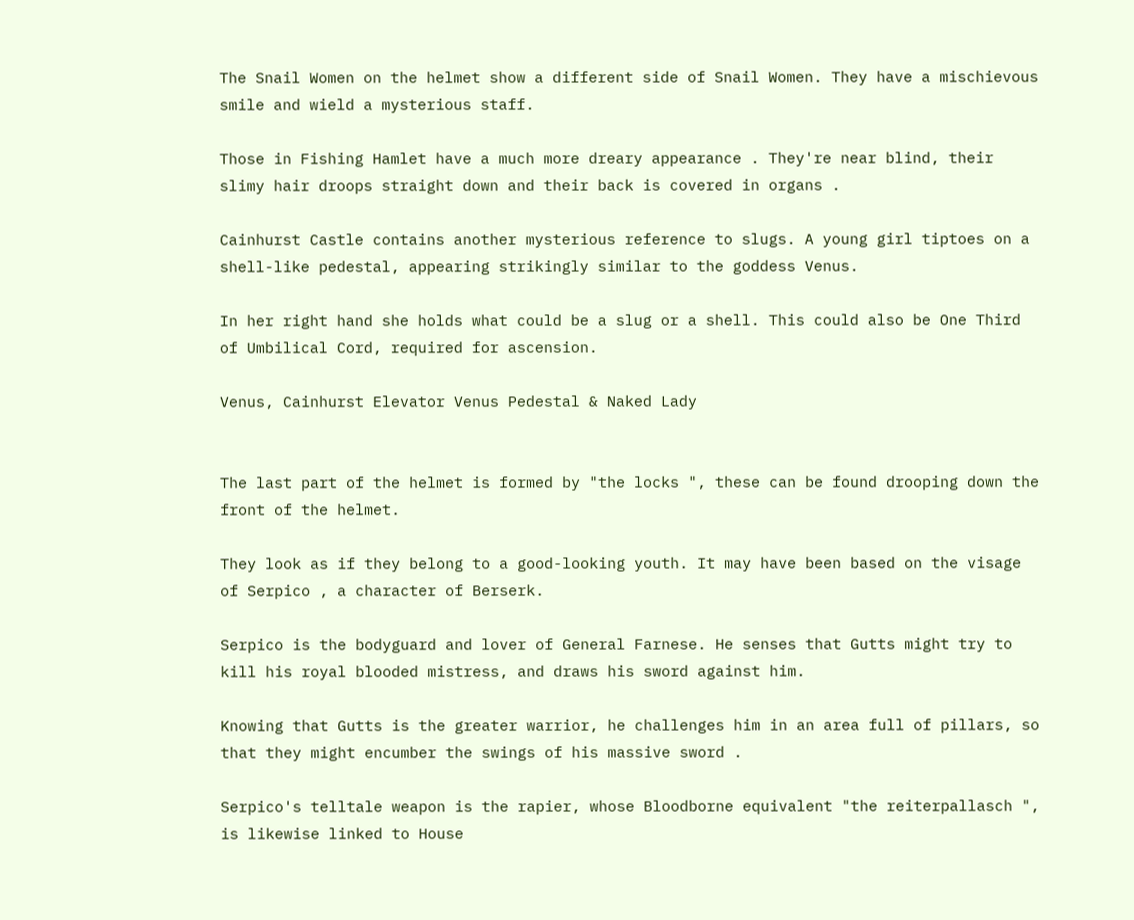The Snail Women on the helmet show a different side of Snail Women. They have a mischievous smile and wield a mysterious staff.

Those in Fishing Hamlet have a much more dreary appearance . They're near blind, their slimy hair droops straight down and their back is covered in organs .

Cainhurst Castle contains another mysterious reference to slugs. A young girl tiptoes on a shell-like pedestal, appearing strikingly similar to the goddess Venus.

In her right hand she holds what could be a slug or a shell. This could also be One Third of Umbilical Cord, required for ascension.

Venus, Cainhurst Elevator Venus Pedestal & Naked Lady


The last part of the helmet is formed by "the locks ", these can be found drooping down the front of the helmet.

They look as if they belong to a good-looking youth. It may have been based on the visage of Serpico , a character of Berserk.

Serpico is the bodyguard and lover of General Farnese. He senses that Gutts might try to kill his royal blooded mistress, and draws his sword against him.

Knowing that Gutts is the greater warrior, he challenges him in an area full of pillars, so that they might encumber the swings of his massive sword .

Serpico's telltale weapon is the rapier, whose Bloodborne equivalent "the reiterpallasch ", is likewise linked to House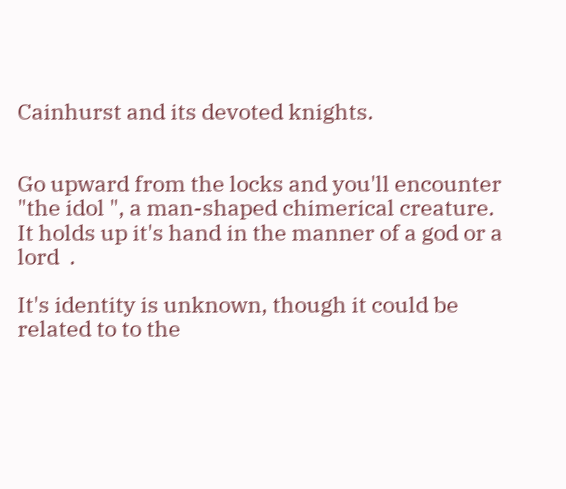Cainhurst and its devoted knights.


Go upward from the locks and you'll encounter "the idol ", a man-shaped chimerical creature. It holds up it's hand in the manner of a god or a lord  .

It's identity is unknown, though it could be related to to the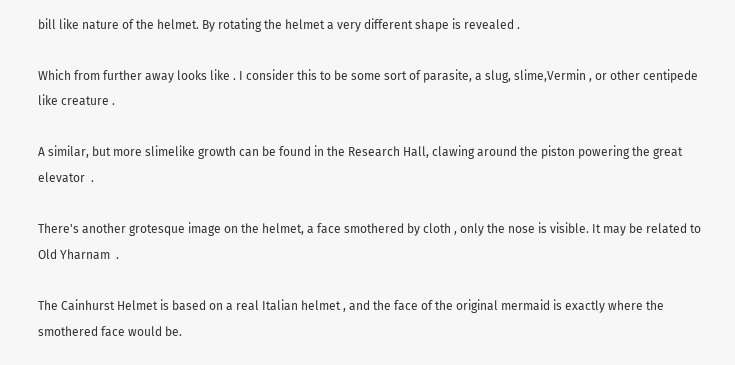bill like nature of the helmet. By rotating the helmet a very different shape is revealed .

Which from further away looks like . I consider this to be some sort of parasite, a slug, slime,Vermin , or other centipede like creature .

A similar, but more slimelike growth can be found in the Research Hall, clawing around the piston powering the great elevator  .

There's another grotesque image on the helmet, a face smothered by cloth , only the nose is visible. It may be related to Old Yharnam  .

The Cainhurst Helmet is based on a real Italian helmet , and the face of the original mermaid is exactly where the smothered face would be.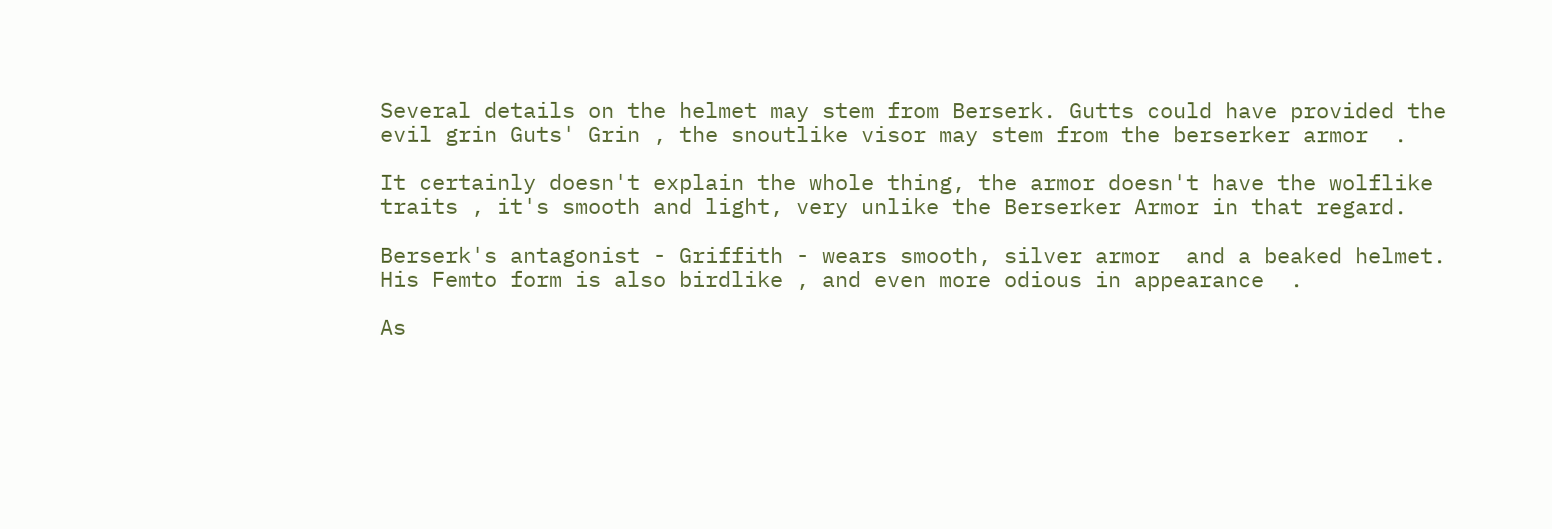Several details on the helmet may stem from Berserk. Gutts could have provided the evil grin Guts' Grin , the snoutlike visor may stem from the berserker armor  .

It certainly doesn't explain the whole thing, the armor doesn't have the wolflike traits , it's smooth and light, very unlike the Berserker Armor in that regard.

Berserk's antagonist - Griffith - wears smooth, silver armor  and a beaked helmet. His Femto form is also birdlike , and even more odious in appearance  .

As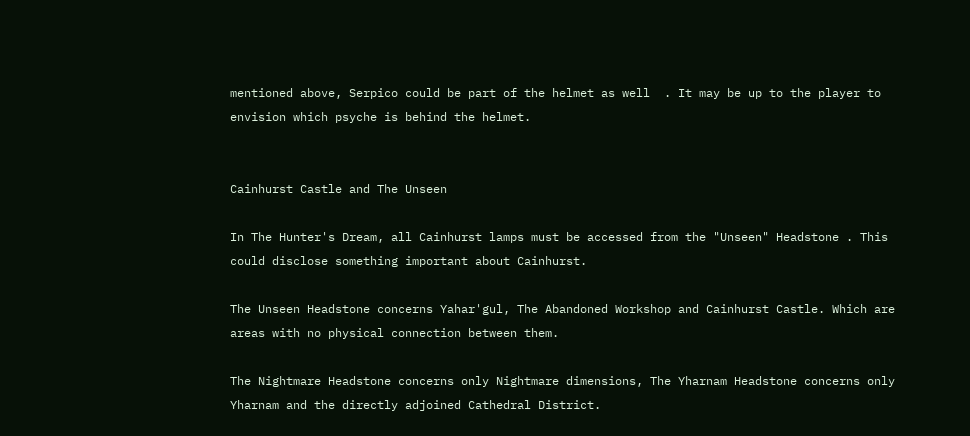mentioned above, Serpico could be part of the helmet as well  . It may be up to the player to envision which psyche is behind the helmet.


Cainhurst Castle and The Unseen

In The Hunter's Dream, all Cainhurst lamps must be accessed from the "Unseen" Headstone . This could disclose something important about Cainhurst.

The Unseen Headstone concerns Yahar'gul, The Abandoned Workshop and Cainhurst Castle. Which are areas with no physical connection between them.

The Nightmare Headstone concerns only Nightmare dimensions, The Yharnam Headstone concerns only Yharnam and the directly adjoined Cathedral District.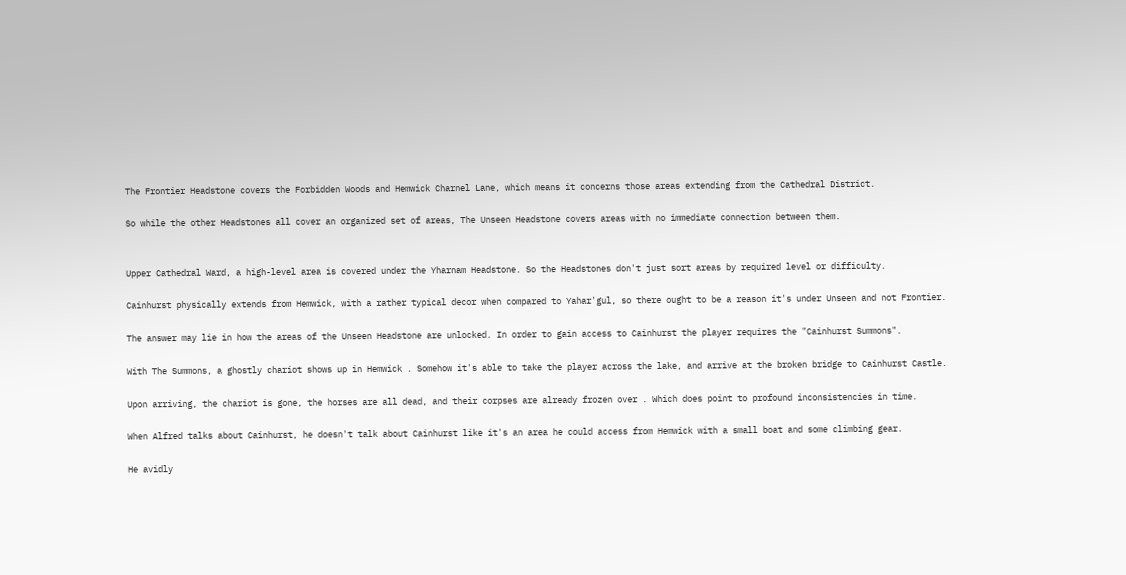The Frontier Headstone covers the Forbidden Woods and Hemwick Charnel Lane, which means it concerns those areas extending from the Cathedral District.

So while the other Headstones all cover an organized set of areas, The Unseen Headstone covers areas with no immediate connection between them.


Upper Cathedral Ward, a high-level area is covered under the Yharnam Headstone. So the Headstones don't just sort areas by required level or difficulty.

Cainhurst physically extends from Hemwick, with a rather typical decor when compared to Yahar'gul, so there ought to be a reason it's under Unseen and not Frontier.

The answer may lie in how the areas of the Unseen Headstone are unlocked. In order to gain access to Cainhurst the player requires the "Cainhurst Summons".

With The Summons, a ghostly chariot shows up in Hemwick . Somehow it's able to take the player across the lake, and arrive at the broken bridge to Cainhurst Castle.

Upon arriving, the chariot is gone, the horses are all dead, and their corpses are already frozen over . Which does point to profound inconsistencies in time.

When Alfred talks about Cainhurst, he doesn't talk about Cainhurst like it's an area he could access from Hemwick with a small boat and some climbing gear.

He avidly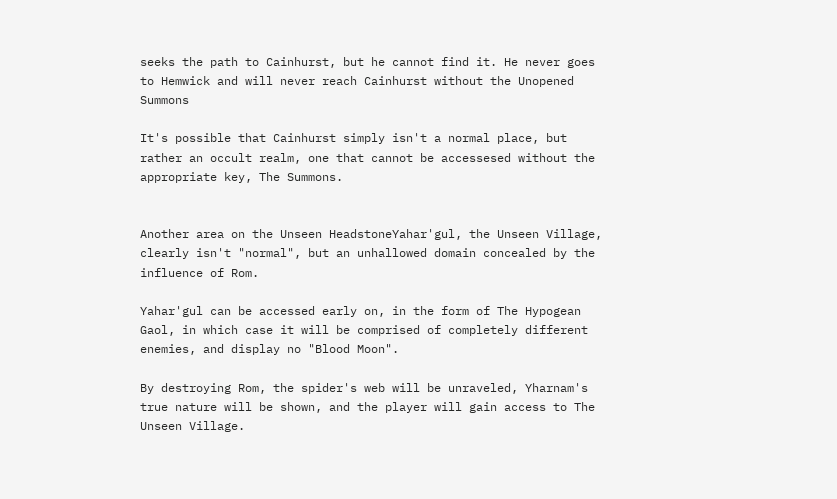seeks the path to Cainhurst, but he cannot find it. He never goes to Hemwick and will never reach Cainhurst without the Unopened Summons

It's possible that Cainhurst simply isn't a normal place, but rather an occult realm, one that cannot be accessesed without the appropriate key, The Summons.


Another area on the Unseen HeadstoneYahar'gul, the Unseen Village, clearly isn't "normal", but an unhallowed domain concealed by the influence of Rom.

Yahar'gul can be accessed early on, in the form of The Hypogean Gaol, in which case it will be comprised of completely different enemies, and display no "Blood Moon".

By destroying Rom, the spider's web will be unraveled, Yharnam's true nature will be shown, and the player will gain access to The Unseen Village.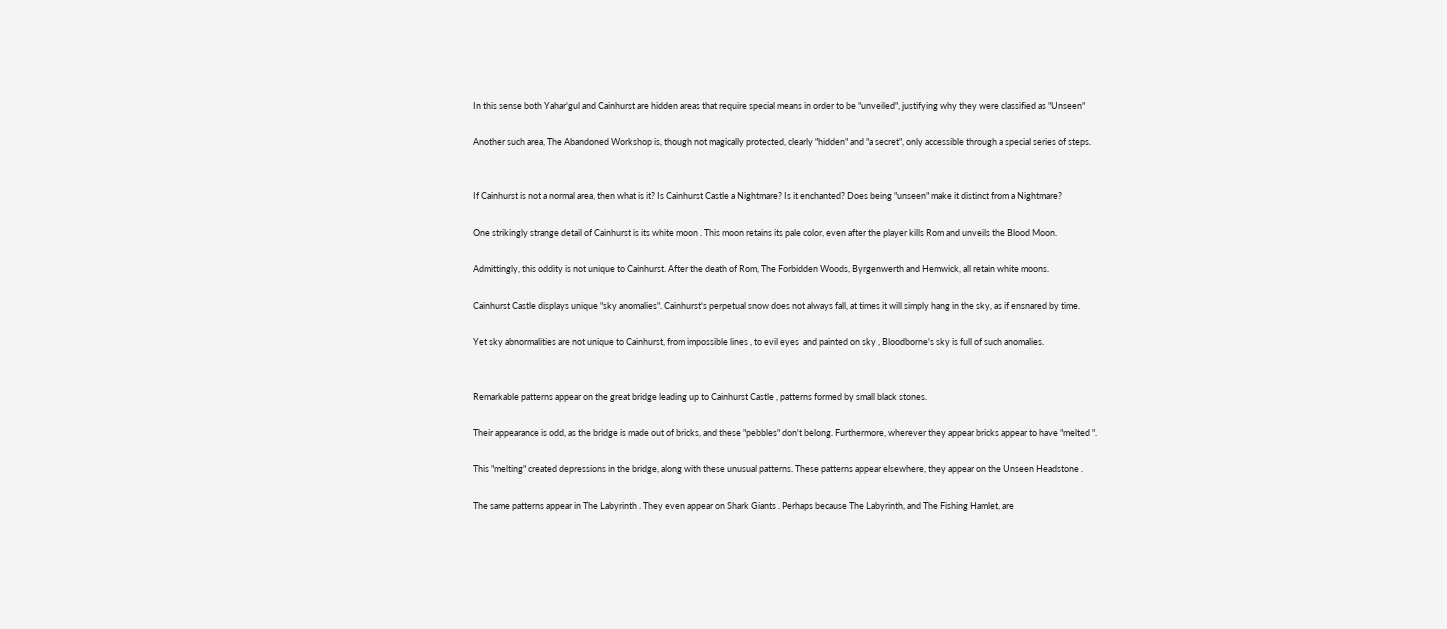In this sense both Yahar'gul and Cainhurst are hidden areas that require special means in order to be "unveiled", justifying why they were classified as "Unseen"

Another such area, The Abandoned Workshop is, though not magically protected, clearly "hidden" and "a secret", only accessible through a special series of steps.


If Cainhurst is not a normal area, then what is it? Is Cainhurst Castle a Nightmare? Is it enchanted? Does being "unseen" make it distinct from a Nightmare?

One strikingly strange detail of Cainhurst is its white moon . This moon retains its pale color, even after the player kills Rom and unveils the Blood Moon.

Admittingly, this oddity is not unique to Cainhurst. After the death of Rom, The Forbidden Woods, Byrgenwerth and Hemwick, all retain white moons.

Cainhurst Castle displays unique "sky anomalies". Cainhurst's perpetual snow does not always fall, at times it will simply hang in the sky, as if ensnared by time.

Yet sky abnormalities are not unique to Cainhurst, from impossible lines , to evil eyes  and painted on sky , Bloodborne's sky is full of such anomalies.


Remarkable patterns appear on the great bridge leading up to Cainhurst Castle , patterns formed by small black stones.

Their appearance is odd, as the bridge is made out of bricks, and these "pebbles" don't belong. Furthermore, wherever they appear bricks appear to have "melted ".

This "melting" created depressions in the bridge, along with these unusual patterns. These patterns appear elsewhere, they appear on the Unseen Headstone .

The same patterns appear in The Labyrinth . They even appear on Shark Giants . Perhaps because The Labyrinth, and The Fishing Hamlet, are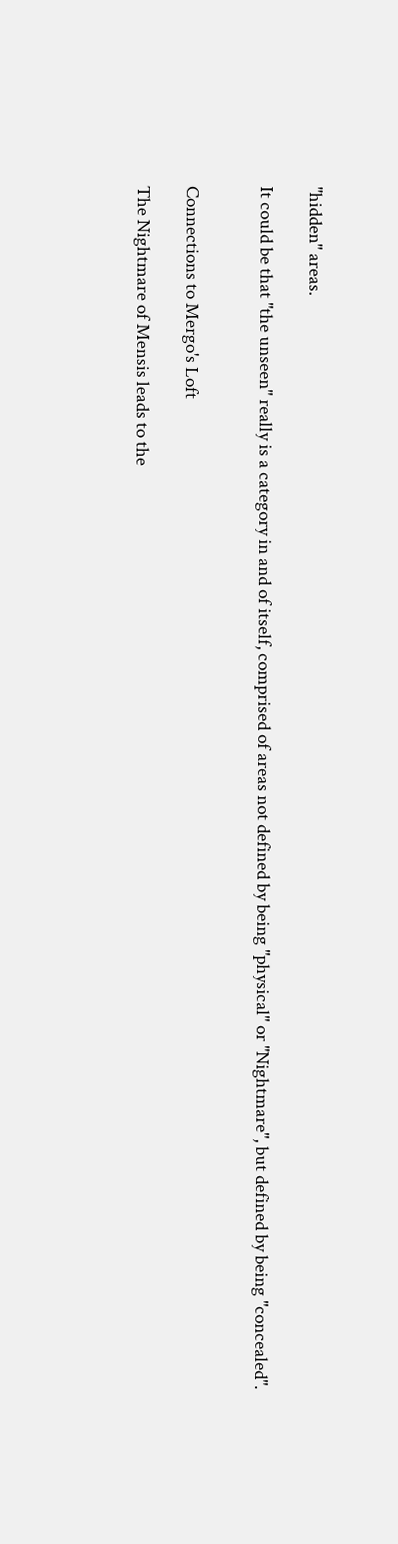"hidden" areas.

It could be that "the unseen" really is a category in and of itself, comprised of areas not defined by being "physical" or "Nightmare", but defined by being "concealed".


Connections to Mergo's Loft

The Nightmare of Mensis leads to the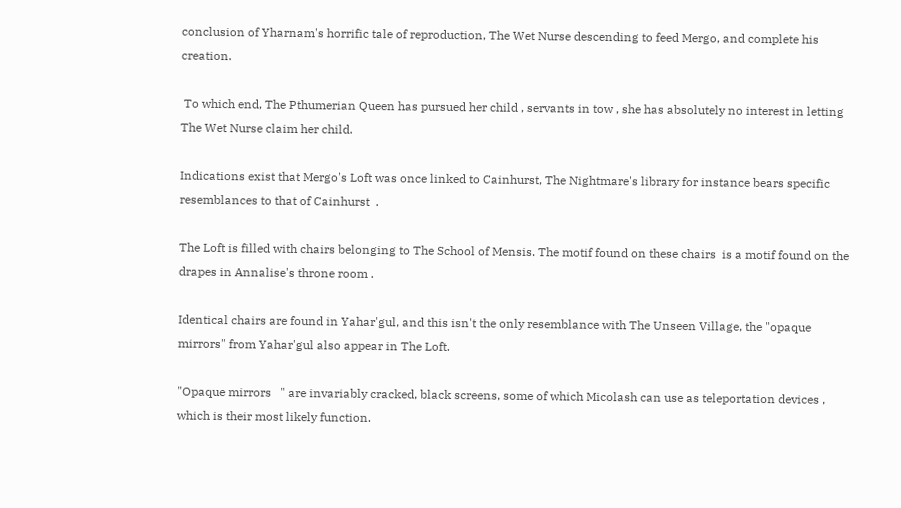conclusion of Yharnam's horrific tale of reproduction, The Wet Nurse descending to feed Mergo, and complete his creation.

 To which end, The Pthumerian Queen has pursued her child , servants in tow , she has absolutely no interest in letting The Wet Nurse claim her child.

Indications exist that Mergo's Loft was once linked to Cainhurst, The Nightmare's library for instance bears specific resemblances to that of Cainhurst  .

The Loft is filled with chairs belonging to The School of Mensis. The motif found on these chairs  is a motif found on the drapes in Annalise's throne room .

Identical chairs are found in Yahar'gul, and this isn't the only resemblance with The Unseen Village, the "opaque mirrors" from Yahar'gul also appear in The Loft.

"Opaque mirrors   " are invariably cracked, black screens, some of which Micolash can use as teleportation devices , which is their most likely function.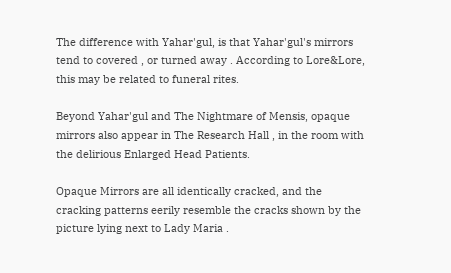The difference with Yahar'gul, is that Yahar'gul's mirrors tend to covered , or turned away . According to Lore&Lore, this may be related to funeral rites.

Beyond Yahar'gul and The Nightmare of Mensis, opaque mirrors also appear in The Research Hall , in the room with the delirious Enlarged Head Patients.

Opaque Mirrors are all identically cracked, and the cracking patterns eerily resemble the cracks shown by the picture lying next to Lady Maria .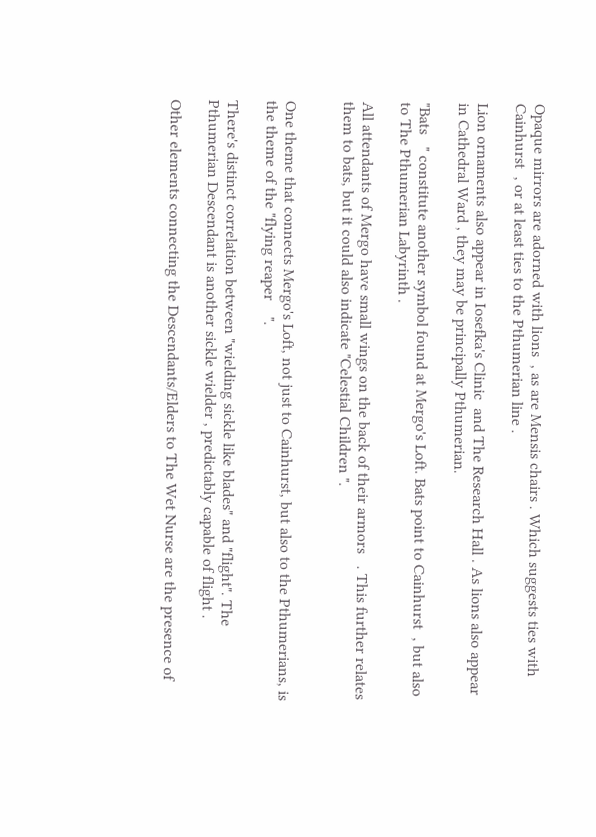Opaque mirrors are adorned with lions  , as are Mensis chairs . Which suggests ties with Cainhurst  , or at least ties to the Pthumerian line .

Lion ornaments also appear in Iosefka's Clinic  and The Research Hall . As lions also appear in Cathedral Ward , they may be principally Pthumerian.

"Bats   " constitute another symbol found at Mergo's Loft. Bats point to Cainhurst  , but also to The Pthumerian Labyrinth .

All attendants of Mergo have small wings on the back of their armors   . This further relates them to bats, but it could also indicate "Celestial Children ".


One theme that connects Mergo's Loft, not just to Cainhurst, but also to the Pthumerians, is the theme of the "flying reaper    ".

There's distinct correlation between "wielding sickle like blades" and "flight". The Pthumerian Descendant is another sickle wielder , predictably capable of flight .

Other elements connecting the Descendants/Elders to The Wet Nurse are the presence of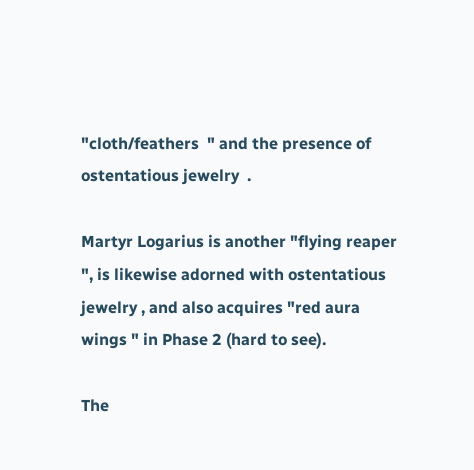"cloth/feathers  " and the presence of ostentatious jewelry  .

Martyr Logarius is another "flying reaper ", is likewise adorned with ostentatious jewelry , and also acquires "red aura wings " in Phase 2 (hard to see).

The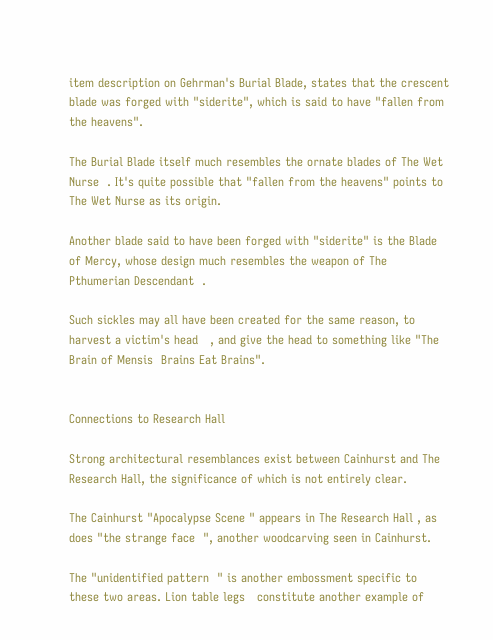item description on Gehrman's Burial Blade, states that the crescent blade was forged with "siderite", which is said to have "fallen from the heavens".

The Burial Blade itself much resembles the ornate blades of The Wet Nurse  . It's quite possible that "fallen from the heavens" points to The Wet Nurse as its origin.

Another blade said to have been forged with "siderite" is the Blade of Mercy, whose design much resembles the weapon of The Pthumerian Descendant  .

Such sickles may all have been created for the same reason, to harvest a victim's head   , and give the head to something like "The Brain of Mensis  Brains Eat Brains".


Connections to Research Hall

Strong architectural resemblances exist between Cainhurst and The Research Hall, the significance of which is not entirely clear.

The Cainhurst "Apocalypse Scene " appears in The Research Hall , as does "the strange face  ", another woodcarving seen in Cainhurst.

The "unidentified pattern  " is another embossment specific to these two areas. Lion table legs   constitute another example of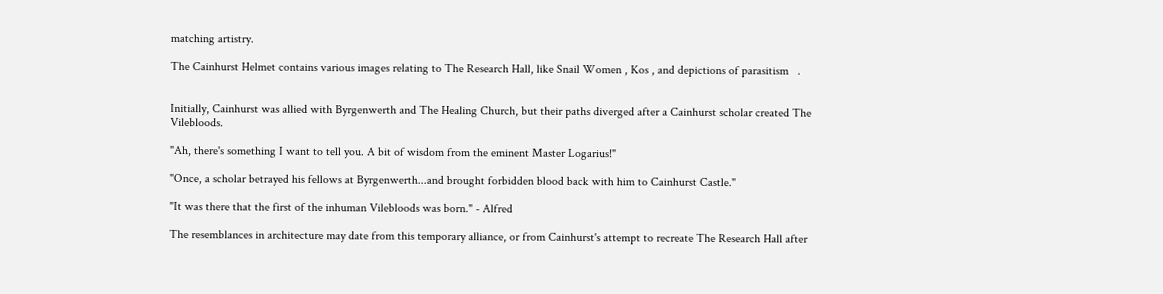matching artistry.

The Cainhurst Helmet contains various images relating to The Research Hall, like Snail Women , Kos , and depictions of parasitism   .


Initially, Cainhurst was allied with Byrgenwerth and The Healing Church, but their paths diverged after a Cainhurst scholar created The Vilebloods.

"Ah, there's something I want to tell you. A bit of wisdom from the eminent Master Logarius!"

"Once, a scholar betrayed his fellows at Byrgenwerth...and brought forbidden blood back with him to Cainhurst Castle."

"It was there that the first of the inhuman Vilebloods was born." - Alfred

The resemblances in architecture may date from this temporary alliance, or from Cainhurst's attempt to recreate The Research Hall after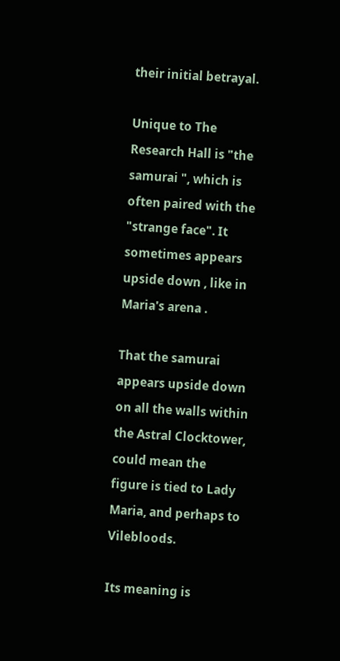their initial betrayal.

Unique to The Research Hall is "the samurai ", which is often paired with the "strange face". It sometimes appears upside down , like in Maria's arena .

That the samurai appears upside down on all the walls within the Astral Clocktower, could mean the figure is tied to Lady Maria, and perhaps to Vilebloods.

Its meaning is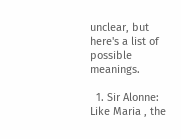unclear, but here's a list of possible meanings.

  1. Sir Alonne: Like Maria , the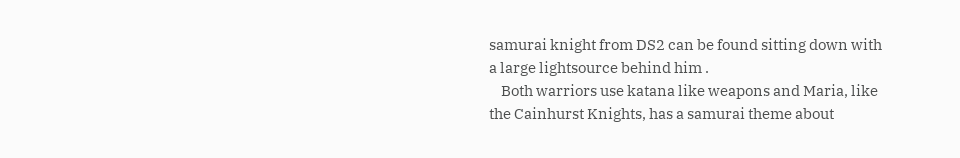samurai knight from DS2 can be found sitting down with a large lightsource behind him .
    Both warriors use katana like weapons and Maria, like the Cainhurst Knights, has a samurai theme about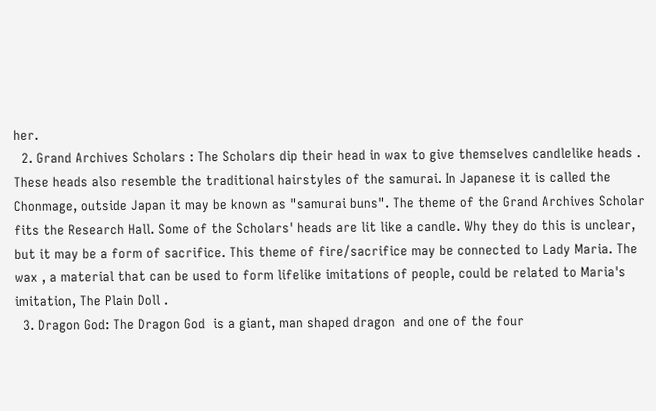her.
  2. Grand Archives Scholars : The Scholars dip their head in wax to give themselves candlelike heads . These heads also resemble the traditional hairstyles of the samurai. In Japanese it is called the Chonmage, outside Japan it may be known as "samurai buns". The theme of the Grand Archives Scholar fits the Research Hall. Some of the Scholars' heads are lit like a candle. Why they do this is unclear, but it may be a form of sacrifice. This theme of fire/sacrifice may be connected to Lady Maria. The wax , a material that can be used to form lifelike imitations of people, could be related to Maria's imitation, The Plain Doll .
  3. Dragon God: The Dragon God  is a giant, man shaped dragon  and one of the four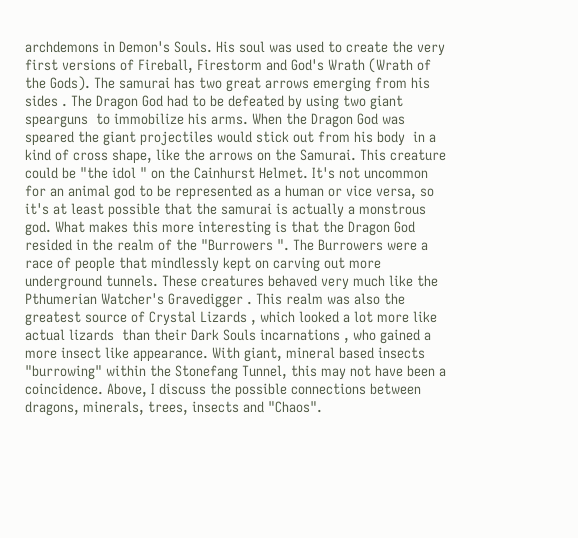archdemons in Demon's Souls. His soul was used to create the very first versions of Fireball, Firestorm and God's Wrath (Wrath of the Gods). The samurai has two great arrows emerging from his sides . The Dragon God had to be defeated by using two giant spearguns  to immobilize his arms. When the Dragon God was speared the giant projectiles would stick out from his body  in a kind of cross shape, like the arrows on the Samurai. This creature could be "the idol " on the Cainhurst Helmet. It's not uncommon for an animal god to be represented as a human or vice versa, so it's at least possible that the samurai is actually a monstrous god. What makes this more interesting is that the Dragon God resided in the realm of the "Burrowers ". The Burrowers were a race of people that mindlessly kept on carving out more underground tunnels. These creatures behaved very much like the Pthumerian Watcher's Gravedigger . This realm was also the greatest source of Crystal Lizards , which looked a lot more like actual lizards  than their Dark Souls incarnations , who gained a more insect like appearance. With giant, mineral based insects  "burrowing" within the Stonefang Tunnel, this may not have been a coincidence. Above, I discuss the possible connections between dragons, minerals, trees, insects and "Chaos".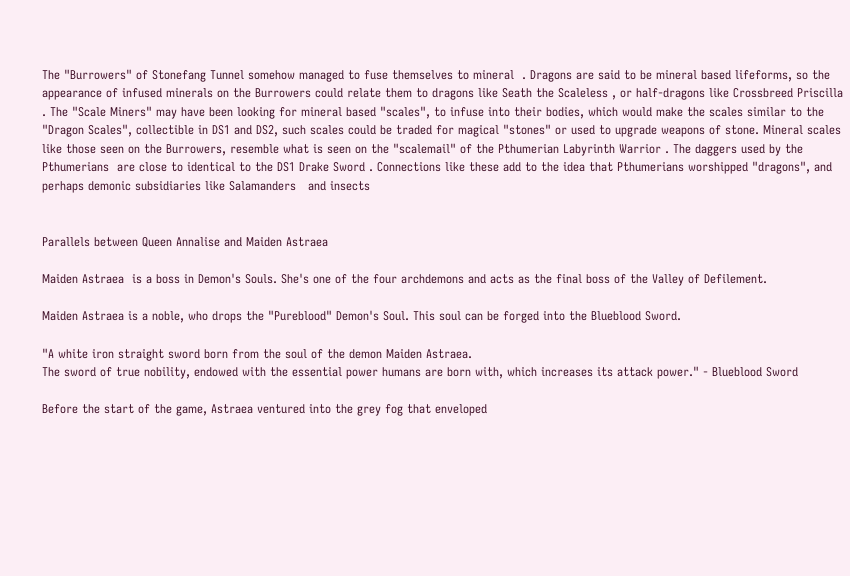The "Burrowers" of Stonefang Tunnel somehow managed to fuse themselves to mineral  . Dragons are said to be mineral based lifeforms, so the appearance of infused minerals on the Burrowers could relate them to dragons like Seath the Scaleless , or half-dragons like Crossbreed Priscilla . The "Scale Miners" may have been looking for mineral based "scales", to infuse into their bodies, which would make the scales similar to the "Dragon Scales", collectible in DS1 and DS2, such scales could be traded for magical "stones" or used to upgrade weapons of stone. Mineral scales like those seen on the Burrowers, resemble what is seen on the "scalemail" of the Pthumerian Labyrinth Warrior . The daggers used by the Pthumerians  are close to identical to the DS1 Drake Sword . Connections like these add to the idea that Pthumerians worshipped "dragons", and perhaps demonic subsidiaries like Salamanders   and insects


Parallels between Queen Annalise and Maiden Astraea

Maiden Astraea  is a boss in Demon's Souls. She's one of the four archdemons and acts as the final boss of the Valley of Defilement.

Maiden Astraea is a noble, who drops the "Pureblood" Demon's Soul. This soul can be forged into the Blueblood Sword.

"A white iron straight sword born from the soul of the demon Maiden Astraea.
The sword of true nobility, endowed with the essential power humans are born with, which increases its attack power." - Blueblood Sword

Before the start of the game, Astraea ventured into the grey fog that enveloped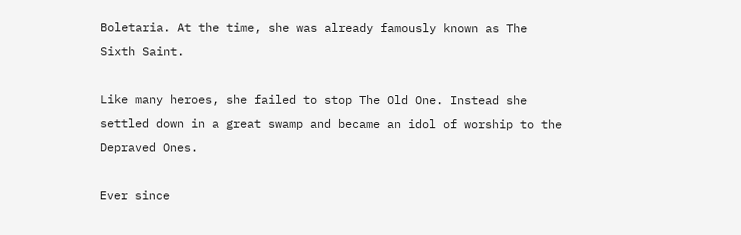Boletaria. At the time, she was already famously known as The Sixth Saint.

Like many heroes, she failed to stop The Old One. Instead she settled down in a great swamp and became an idol of worship to the Depraved Ones.

Ever since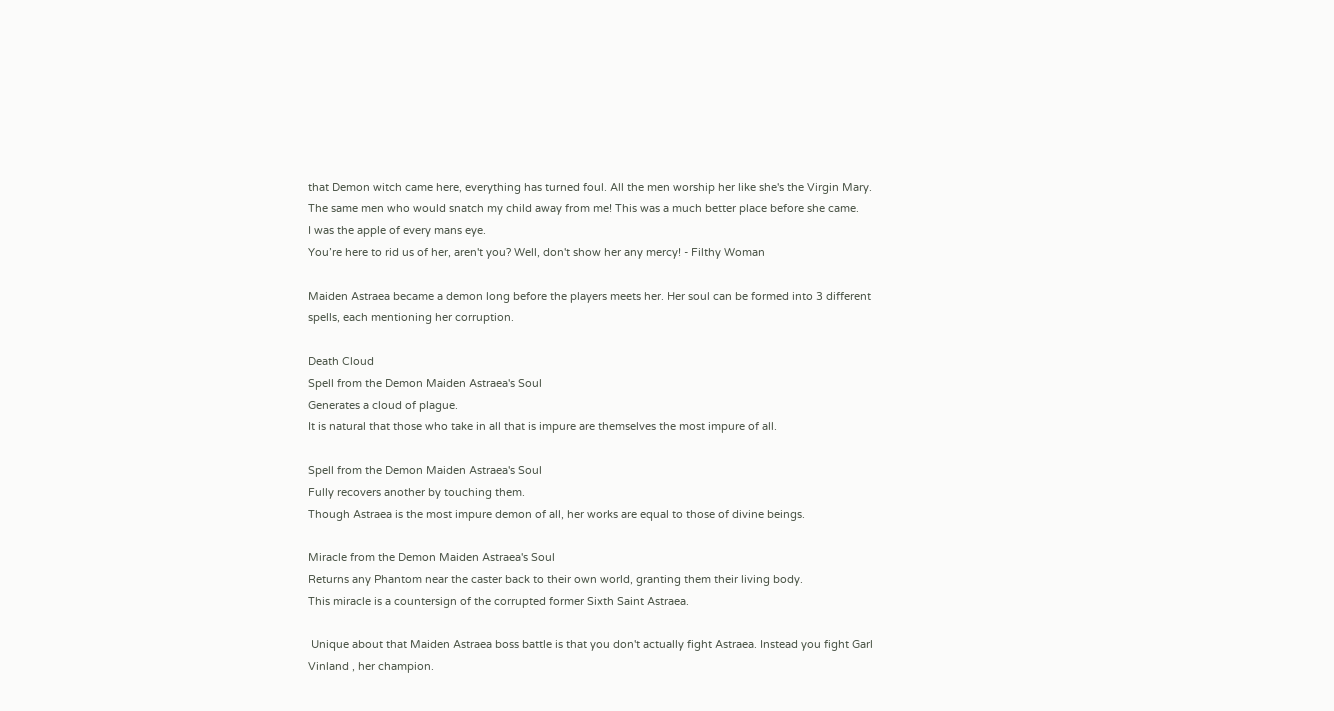that Demon witch came here, everything has turned foul. All the men worship her like she's the Virgin Mary.
The same men who would snatch my child away from me! This was a much better place before she came.
I was the apple of every mans eye.
You’re here to rid us of her, aren't you? Well, don't show her any mercy! - Filthy Woman

Maiden Astraea became a demon long before the players meets her. Her soul can be formed into 3 different spells, each mentioning her corruption.

Death Cloud
Spell from the Demon Maiden Astraea's Soul
Generates a cloud of plague.
It is natural that those who take in all that is impure are themselves the most impure of all.

Spell from the Demon Maiden Astraea's Soul
Fully recovers another by touching them.
Though Astraea is the most impure demon of all, her works are equal to those of divine beings.

Miracle from the Demon Maiden Astraea's Soul
Returns any Phantom near the caster back to their own world, granting them their living body.
This miracle is a countersign of the corrupted former Sixth Saint Astraea.

 Unique about that Maiden Astraea boss battle is that you don't actually fight Astraea. Instead you fight Garl Vinland , her champion.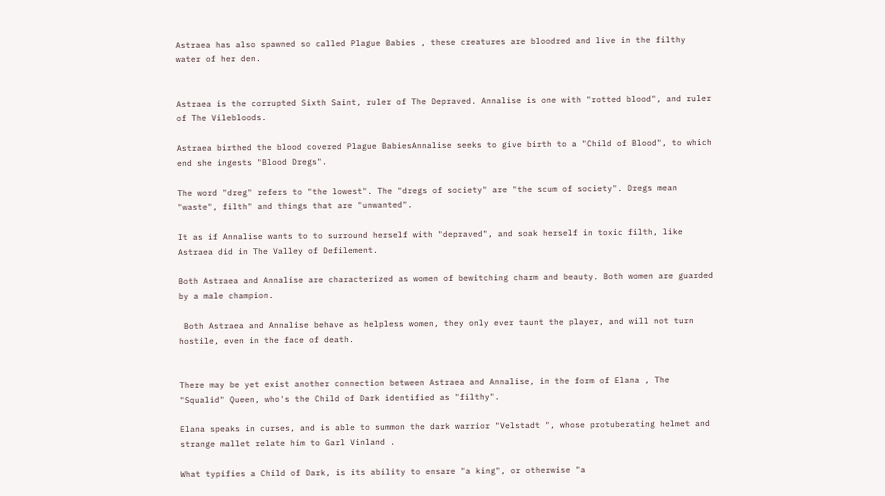Astraea has also spawned so called Plague Babies , these creatures are bloodred and live in the filthy water of her den.


Astraea is the corrupted Sixth Saint, ruler of The Depraved. Annalise is one with "rotted blood", and ruler of The Vilebloods.

Astraea birthed the blood covered Plague BabiesAnnalise seeks to give birth to a "Child of Blood", to which end she ingests "Blood Dregs".

The word "dreg" refers to "the lowest". The "dregs of society" are "the scum of society". Dregs mean "waste", filth" and things that are "unwanted".

It as if Annalise wants to to surround herself with "depraved", and soak herself in toxic filth, like Astraea did in The Valley of Defilement.

Both Astraea and Annalise are characterized as women of bewitching charm and beauty. Both women are guarded by a male champion.

 Both Astraea and Annalise behave as helpless women, they only ever taunt the player, and will not turn hostile, even in the face of death.


There may be yet exist another connection between Astraea and Annalise, in the form of Elana , The "Squalid" Queen, who's the Child of Dark identified as "filthy".

Elana speaks in curses, and is able to summon the dark warrior "Velstadt ", whose protuberating helmet and strange mallet relate him to Garl Vinland .

What typifies a Child of Dark, is its ability to ensare "a king", or otherwise "a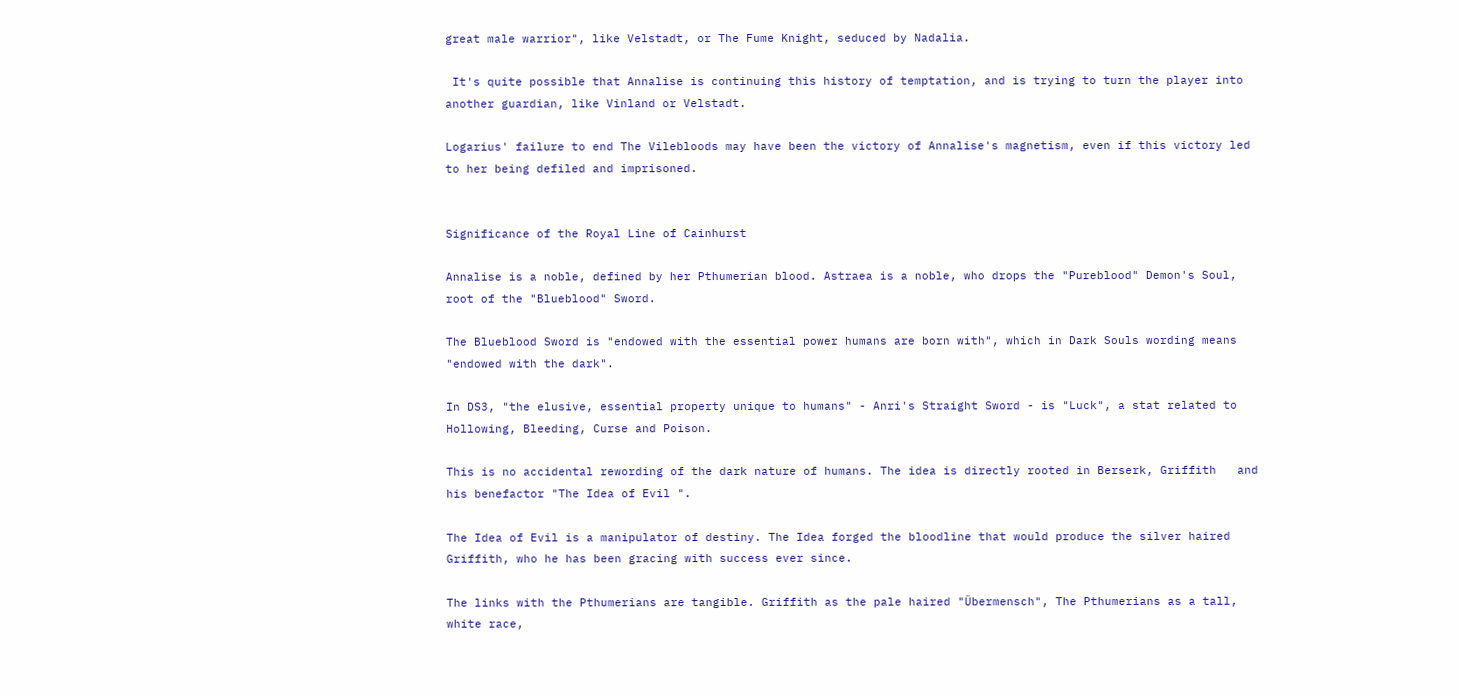great male warrior", like Velstadt, or The Fume Knight, seduced by Nadalia.

 It's quite possible that Annalise is continuing this history of temptation, and is trying to turn the player into another guardian, like Vinland or Velstadt.

Logarius' failure to end The Vilebloods may have been the victory of Annalise's magnetism, even if this victory led to her being defiled and imprisoned.


Significance of the Royal Line of Cainhurst

Annalise is a noble, defined by her Pthumerian blood. Astraea is a noble, who drops the "Pureblood" Demon's Soul, root of the "Blueblood" Sword.

The Blueblood Sword is "endowed with the essential power humans are born with", which in Dark Souls wording means "endowed with the dark".

In DS3, "the elusive, essential property unique to humans" - Anri's Straight Sword - is "Luck", a stat related to Hollowing, Bleeding, Curse and Poison.

This is no accidental rewording of the dark nature of humans. The idea is directly rooted in Berserk, Griffith   and his benefactor "The Idea of Evil ".

The Idea of Evil is a manipulator of destiny. The Idea forged the bloodline that would produce the silver haired Griffith, who he has been gracing with success ever since.

The links with the Pthumerians are tangible. Griffith as the pale haired "Übermensch", The Pthumerians as a tall, white race,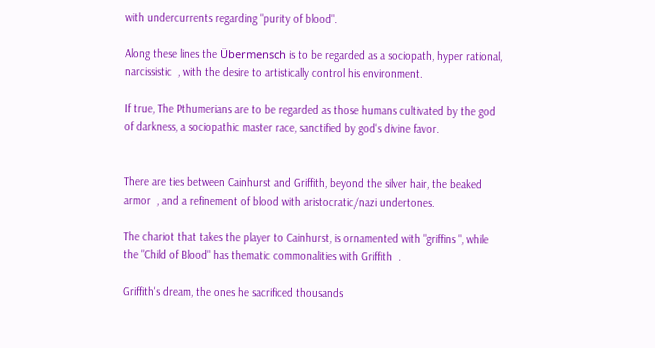with undercurrents regarding "purity of blood".

Along these lines the Übermensch is to be regarded as a sociopath, hyper rational, narcissistic  , with the desire to artistically control his environment.

If true, The Pthumerians are to be regarded as those humans cultivated by the god of darkness, a sociopathic master race, sanctified by god's divine favor.


There are ties between Cainhurst and Griffith, beyond the silver hair, the beaked armor  , and a refinement of blood with aristocratic/nazi undertones.

The chariot that takes the player to Cainhurst, is ornamented with "griffins ", while the "Child of Blood" has thematic commonalities with Griffith  .

Griffith's dream, the ones he sacrificed thousands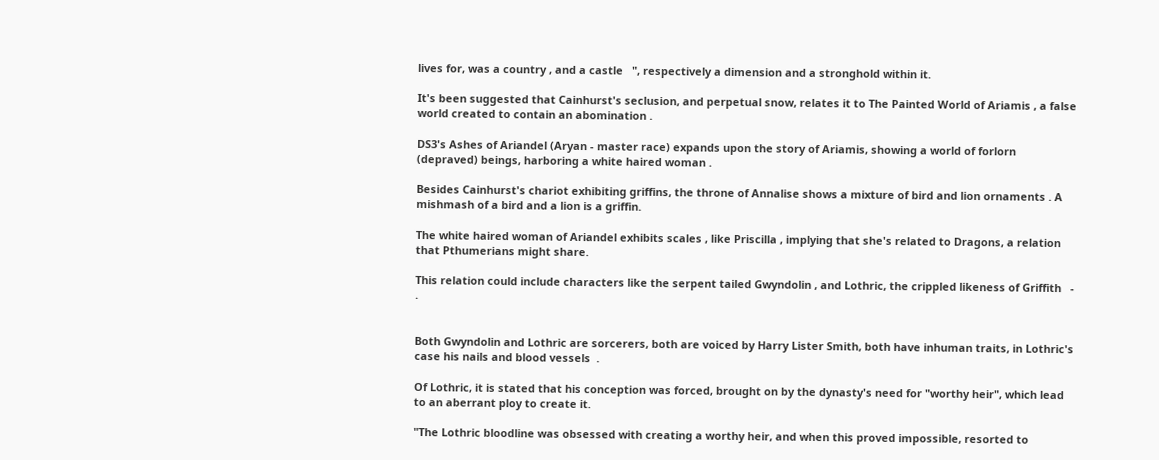lives for, was a country , and a castle   ", respectively a dimension and a stronghold within it.

It's been suggested that Cainhurst's seclusion, and perpetual snow, relates it to The Painted World of Ariamis , a false world created to contain an abomination .

DS3's Ashes of Ariandel (Aryan - master race) expands upon the story of Ariamis, showing a world of forlorn (depraved) beings, harboring a white haired woman .

Besides Cainhurst's chariot exhibiting griffins, the throne of Annalise shows a mixture of bird and lion ornaments . A mishmash of a bird and a lion is a griffin.

The white haired woman of Ariandel exhibits scales , like Priscilla , implying that she's related to Dragons, a relation that Pthumerians might share.

This relation could include characters like the serpent tailed Gwyndolin , and Lothric, the crippled likeness of Griffith   -  .


Both Gwyndolin and Lothric are sorcerers, both are voiced by Harry Lister Smith, both have inhuman traits, in Lothric's case his nails and blood vessels  .

Of Lothric, it is stated that his conception was forced, brought on by the dynasty's need for "worthy heir", which lead to an aberrant ploy to create it.

"The Lothric bloodline was obsessed with creating a worthy heir, and when this proved impossible, resorted to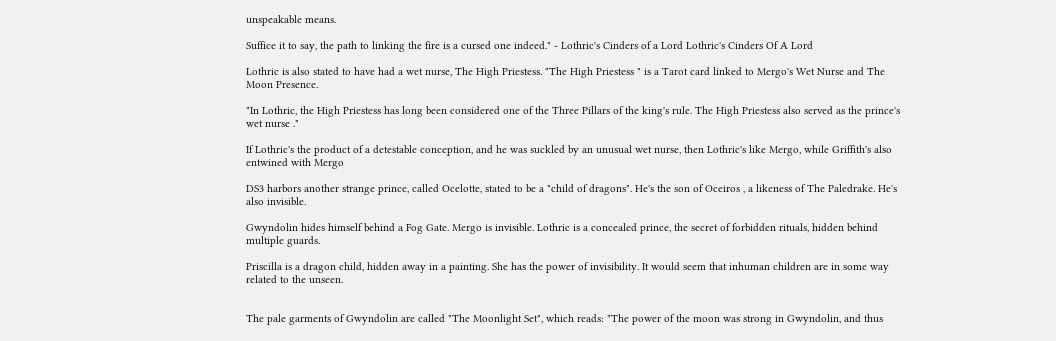unspeakable means.

Suffice it to say, the path to linking the fire is a cursed one indeed." - Lothric's Cinders of a Lord Lothric's Cinders Of A Lord

Lothric is also stated to have had a wet nurse, The High Priestess. "The High Priestess " is a Tarot card linked to Mergo's Wet Nurse and The Moon Presence.

"In Lothric, the High Priestess has long been considered one of the Three Pillars of the king's rule. The High Priestess also served as the prince's wet nurse ."

If Lothric's the product of a detestable conception, and he was suckled by an unusual wet nurse, then Lothric's like Mergo, while Griffith's also entwined with Mergo

DS3 harbors another strange prince, called Ocelotte, stated to be a "child of dragons". He's the son of Oceiros , a likeness of The Paledrake. He's also invisible.

Gwyndolin hides himself behind a Fog Gate. Mergo is invisible. Lothric is a concealed prince, the secret of forbidden rituals, hidden behind multiple guards.

Priscilla is a dragon child, hidden away in a painting. She has the power of invisibility. It would seem that inhuman children are in some way related to the unseen.


The pale garments of Gwyndolin are called "The Moonlight Set", which reads: "The power of the moon was strong in Gwyndolin, and thus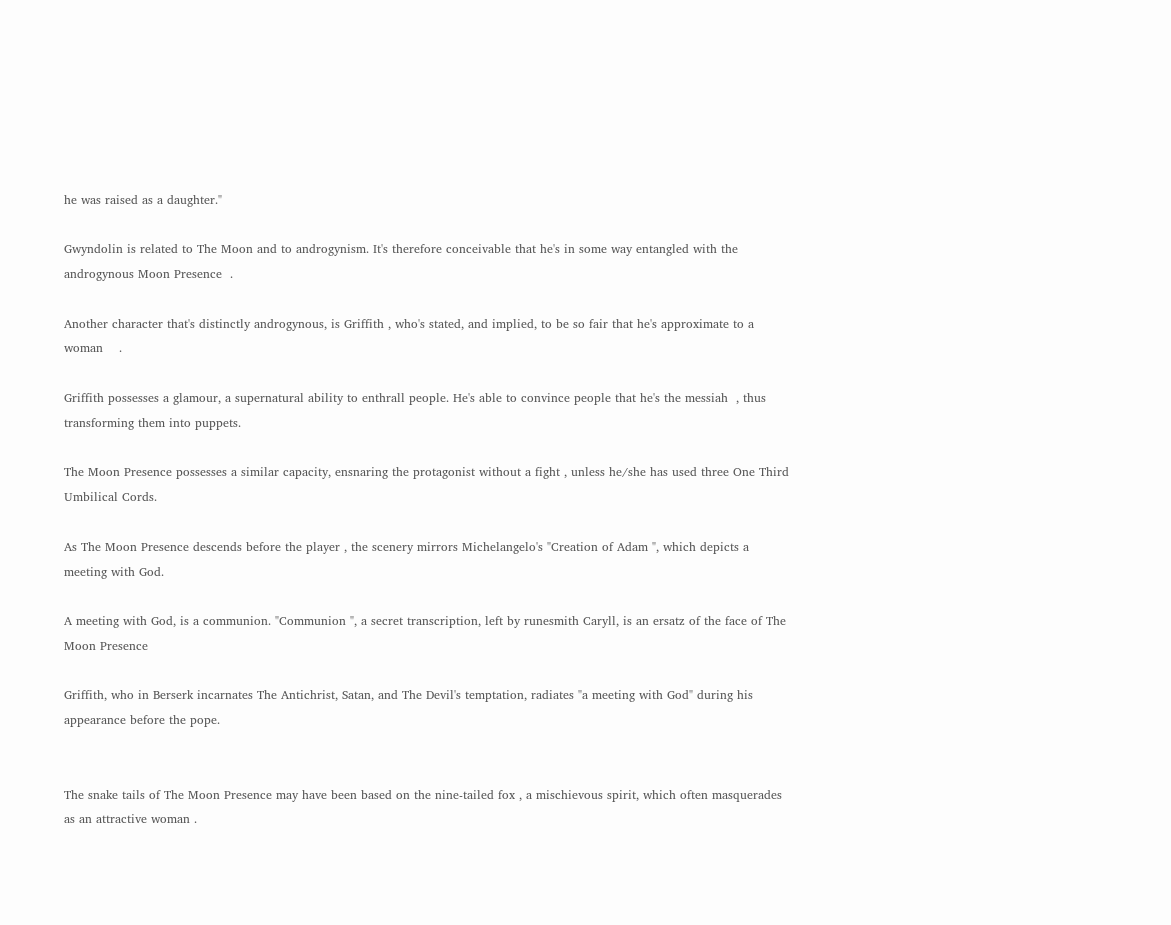he was raised as a daughter."

Gwyndolin is related to The Moon and to androgynism. It's therefore conceivable that he's in some way entangled with the androgynous Moon Presence  .

Another character that's distinctly androgynous, is Griffith , who's stated, and implied, to be so fair that he's approximate to a woman    .

Griffith possesses a glamour, a supernatural ability to enthrall people. He's able to convince people that he's the messiah  , thus transforming them into puppets.

The Moon Presence possesses a similar capacity, ensnaring the protagonist without a fight , unless he/she has used three One Third Umbilical Cords.

As The Moon Presence descends before the player , the scenery mirrors Michelangelo's "Creation of Adam ", which depicts a meeting with God.

A meeting with God, is a communion. "Communion ", a secret transcription, left by runesmith Caryll, is an ersatz of the face of The Moon Presence

Griffith, who in Berserk incarnates The Antichrist, Satan, and The Devil's temptation, radiates "a meeting with God" during his appearance before the pope.


The snake tails of The Moon Presence may have been based on the nine-tailed fox , a mischievous spirit, which often masquerades as an attractive woman .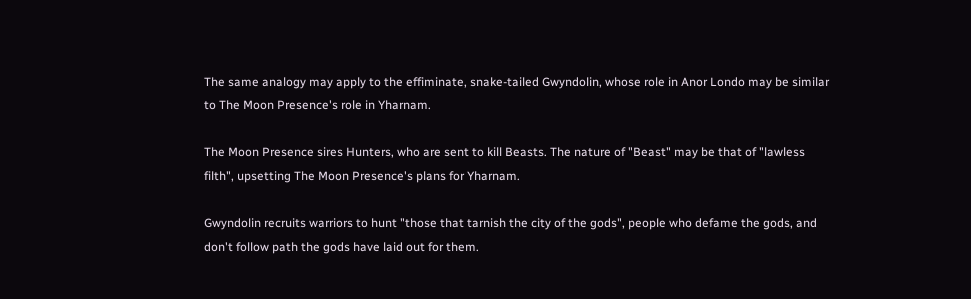The same analogy may apply to the effiminate, snake-tailed Gwyndolin, whose role in Anor Londo may be similar to The Moon Presence's role in Yharnam.

The Moon Presence sires Hunters, who are sent to kill Beasts. The nature of "Beast" may be that of "lawless filth", upsetting The Moon Presence's plans for Yharnam.

Gwyndolin recruits warriors to hunt "those that tarnish the city of the gods", people who defame the gods, and don't follow path the gods have laid out for them.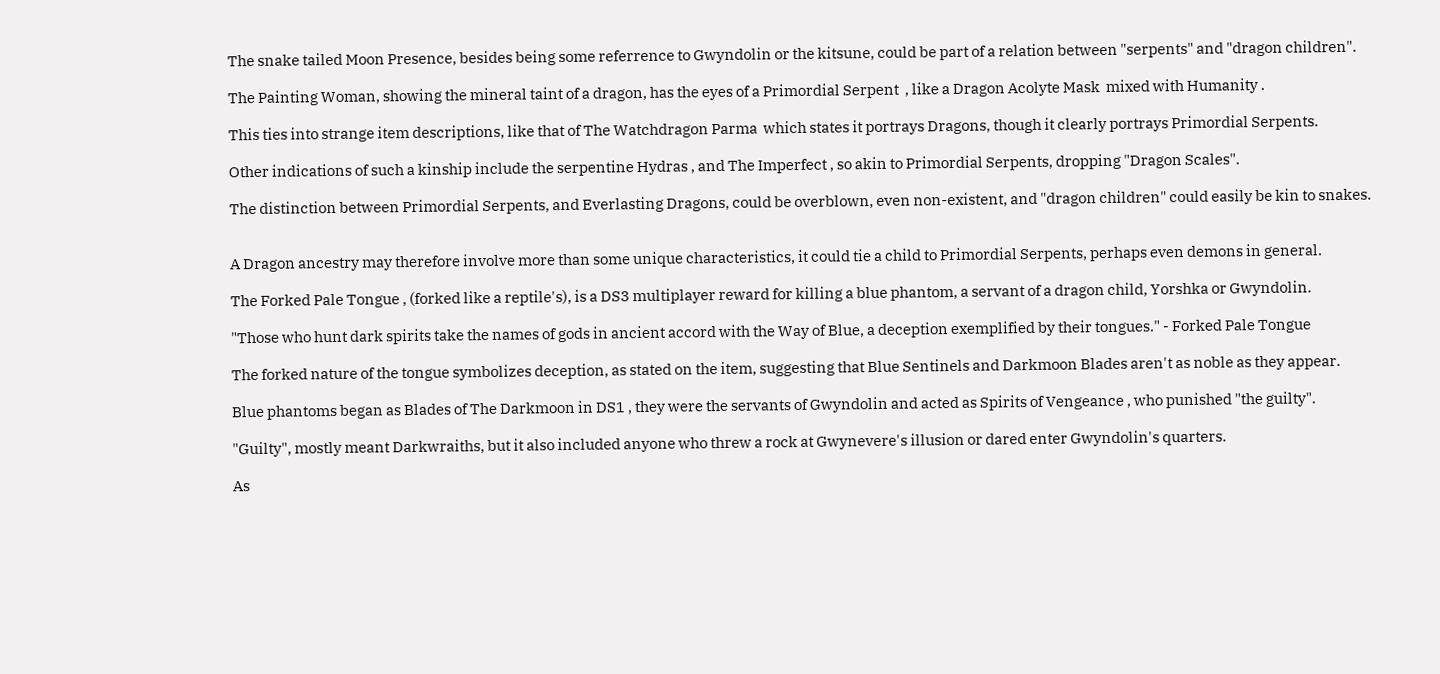The snake tailed Moon Presence, besides being some referrence to Gwyndolin or the kitsune, could be part of a relation between "serpents" and "dragon children".

The Painting Woman, showing the mineral taint of a dragon, has the eyes of a Primordial Serpent  , like a Dragon Acolyte Mask  mixed with Humanity .

This ties into strange item descriptions, like that of The Watchdragon Parma  which states it portrays Dragons, though it clearly portrays Primordial Serpents.

Other indications of such a kinship include the serpentine Hydras , and The Imperfect , so akin to Primordial Serpents, dropping "Dragon Scales".

The distinction between Primordial Serpents, and Everlasting Dragons, could be overblown, even non-existent, and "dragon children" could easily be kin to snakes.


A Dragon ancestry may therefore involve more than some unique characteristics, it could tie a child to Primordial Serpents, perhaps even demons in general.

The Forked Pale Tongue , (forked like a reptile's), is a DS3 multiplayer reward for killing a blue phantom, a servant of a dragon child, Yorshka or Gwyndolin.

"Those who hunt dark spirits take the names of gods in ancient accord with the Way of Blue, a deception exemplified by their tongues." - Forked Pale Tongue

The forked nature of the tongue symbolizes deception, as stated on the item, suggesting that Blue Sentinels and Darkmoon Blades aren't as noble as they appear.

Blue phantoms began as Blades of The Darkmoon in DS1 , they were the servants of Gwyndolin and acted as Spirits of Vengeance , who punished "the guilty".

"Guilty", mostly meant Darkwraiths, but it also included anyone who threw a rock at Gwynevere's illusion or dared enter Gwyndolin's quarters.

As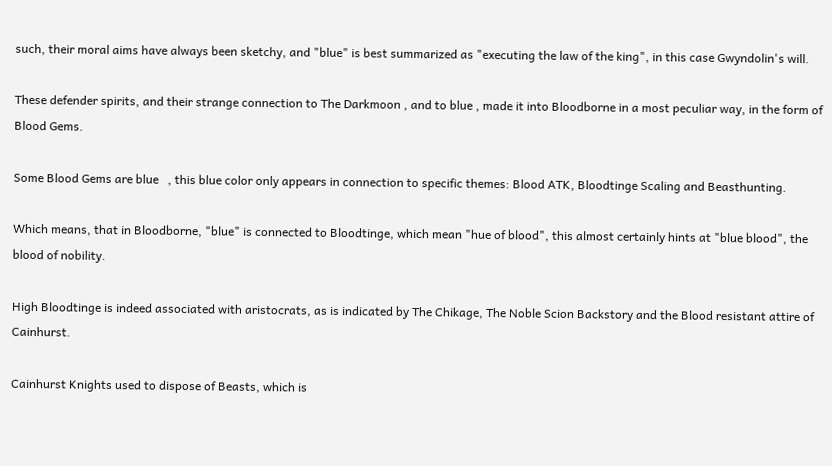such, their moral aims have always been sketchy, and "blue" is best summarized as "executing the law of the king", in this case Gwyndolin's will.

These defender spirits, and their strange connection to The Darkmoon , and to blue , made it into Bloodborne in a most peculiar way, in the form of Blood Gems.

Some Blood Gems are blue   , this blue color only appears in connection to specific themes: Blood ATK, Bloodtinge Scaling and Beasthunting.

Which means, that in Bloodborne, "blue" is connected to Bloodtinge, which mean "hue of blood", this almost certainly hints at "blue blood", the blood of nobility.

High Bloodtinge is indeed associated with aristocrats, as is indicated by The Chikage, The Noble Scion Backstory and the Blood resistant attire of Cainhurst.

Cainhurst Knights used to dispose of Beasts, which is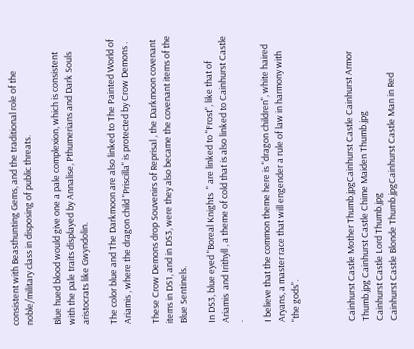consistent with Beasthunting Gems, and the traditional role of the noble/military class in disposing of public threats.

Blue hued blood would give one a pale complexion, which is consistent with the pale traits displayed by Annalise, Pthumerians and Dark Souls aristocrats like Gwyndolin.

The color blue and The Darkmoon are also linked to The Painted World of Ariamis , where the dragon child "Priscilla" is protected by Crow Demons .

These Crow Demons drop Souvenirs of Reprisal , the Darkmoon covenant items in DS1, and in DS3, were they also became the covenant items of the Blue Sentinels.

In DS3, blue eyed "Boreal Knights  " are linked to "Frost", like that of Ariamis  and Irithyll , a theme of cold that is also linked to Cainhurst Castle .

I believe that the common theme here is "dragon children", white haired Aryans, a master race that will engender a rule of law in harmony with "the gods".



Cainhurst Castle Mother Thumb.jpgCainhurst Castle Cainhurst Armor Thumb.jpg Cainhurst Castle Chime Maiden Thumb.jpg
Cainhurst Castle Lord Thumb.jpg
Cainhurst Castle Blonde Thumb.jpgCainhurst Castle Man in Red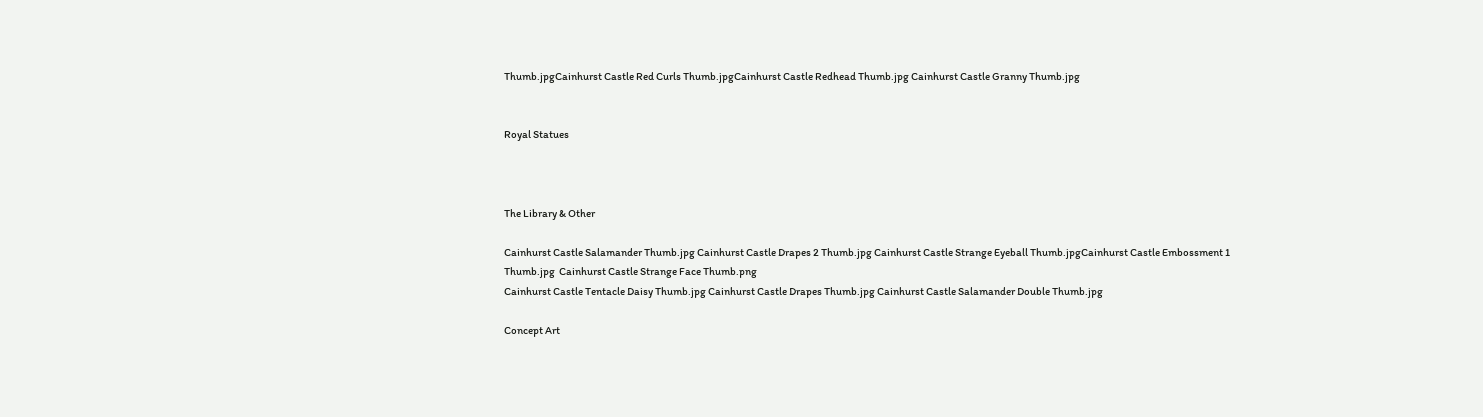Thumb.jpgCainhurst Castle Red Curls Thumb.jpgCainhurst Castle Redhead Thumb.jpg Cainhurst Castle Granny Thumb.jpg


Royal Statues



The Library & Other

Cainhurst Castle Salamander Thumb.jpg Cainhurst Castle Drapes 2 Thumb.jpg Cainhurst Castle Strange Eyeball Thumb.jpgCainhurst Castle Embossment 1 Thumb.jpg  Cainhurst Castle Strange Face Thumb.png
Cainhurst Castle Tentacle Daisy Thumb.jpg Cainhurst Castle Drapes Thumb.jpg Cainhurst Castle Salamander Double Thumb.jpg

Concept Art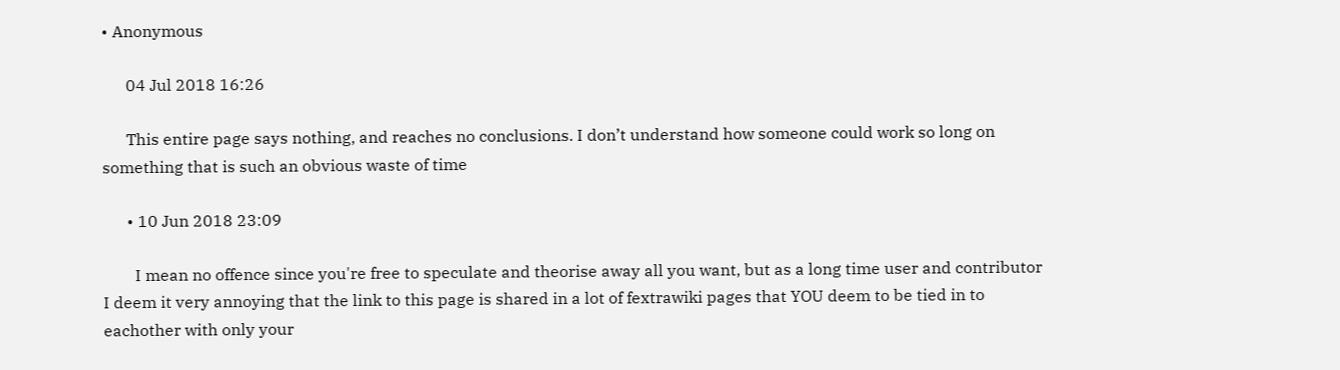• Anonymous

      04 Jul 2018 16:26

      This entire page says nothing, and reaches no conclusions. I don’t understand how someone could work so long on something that is such an obvious waste of time

      • 10 Jun 2018 23:09

        I mean no offence since you're free to speculate and theorise away all you want, but as a long time user and contributor I deem it very annoying that the link to this page is shared in a lot of fextrawiki pages that YOU deem to be tied in to eachother with only your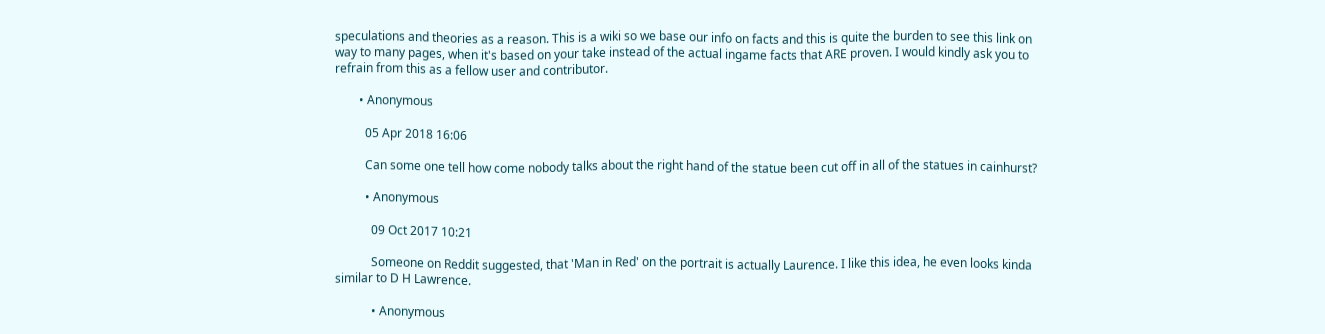speculations and theories as a reason. This is a wiki so we base our info on facts and this is quite the burden to see this link on way to many pages, when it's based on your take instead of the actual ingame facts that ARE proven. I would kindly ask you to refrain from this as a fellow user and contributor.

        • Anonymous

          05 Apr 2018 16:06

          Can some one tell how come nobody talks about the right hand of the statue been cut off in all of the statues in cainhurst?

          • Anonymous

            09 Oct 2017 10:21

            Someone on Reddit suggested, that 'Man in Red' on the portrait is actually Laurence. I like this idea, he even looks kinda similar to D H Lawrence.

            • Anonymous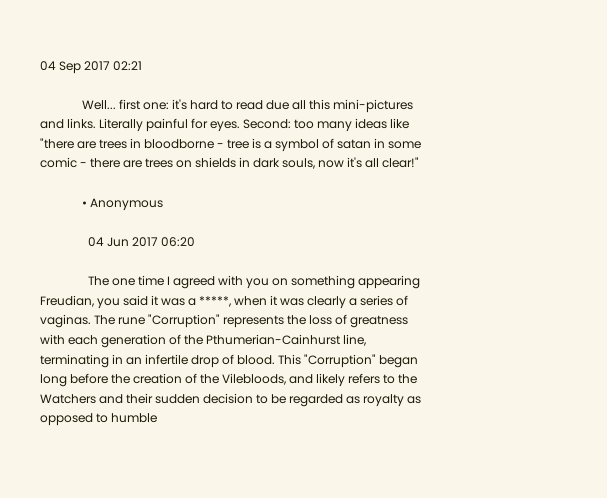04 Sep 2017 02:21

              Well... first one: it's hard to read due all this mini-pictures and links. Literally painful for eyes. Second: too many ideas like "there are trees in bloodborne - tree is a symbol of satan in some comic - there are trees on shields in dark souls, now it's all clear!"

              • Anonymous

                04 Jun 2017 06:20

                The one time I agreed with you on something appearing Freudian, you said it was a *****, when it was clearly a series of vaginas. The rune "Corruption" represents the loss of greatness with each generation of the Pthumerian-Cainhurst line, terminating in an infertile drop of blood. This "Corruption" began long before the creation of the Vilebloods, and likely refers to the Watchers and their sudden decision to be regarded as royalty as opposed to humble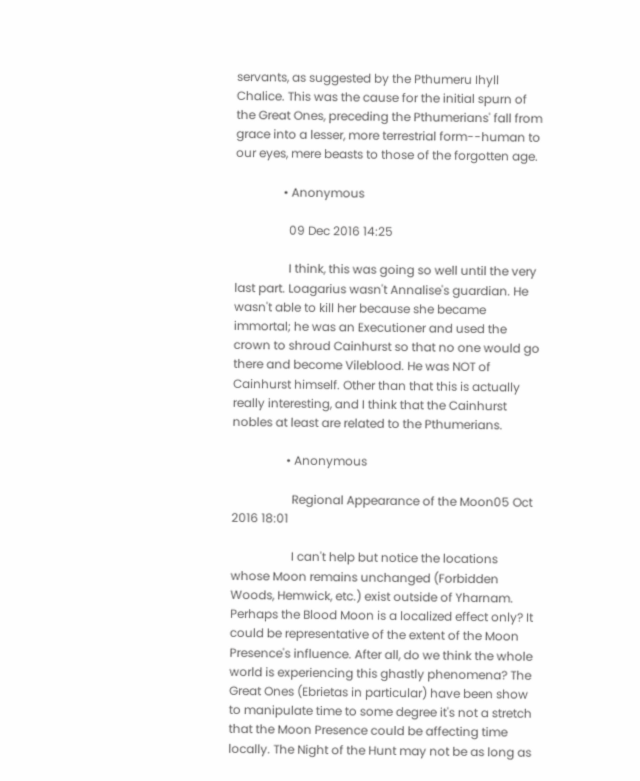servants, as suggested by the Pthumeru Ihyll Chalice. This was the cause for the initial spurn of the Great Ones, preceding the Pthumerians' fall from grace into a lesser, more terrestrial form--human to our eyes, mere beasts to those of the forgotten age.

                • Anonymous

                  09 Dec 2016 14:25

                  I think, this was going so well until the very last part. Loagarius wasn't Annalise's guardian. He wasn't able to kill her because she became immortal; he was an Executioner and used the crown to shroud Cainhurst so that no one would go there and become Vileblood. He was NOT of Cainhurst himself. Other than that this is actually really interesting, and I think that the Cainhurst nobles at least are related to the Pthumerians.

                  • Anonymous

                    Regional Appearance of the Moon05 Oct 2016 18:01

                    I can't help but notice the locations whose Moon remains unchanged (Forbidden Woods, Hemwick, etc.) exist outside of Yharnam. Perhaps the Blood Moon is a localized effect only? It could be representative of the extent of the Moon Presence's influence. After all, do we think the whole world is experiencing this ghastly phenomena? The Great Ones (Ebrietas in particular) have been show to manipulate time to some degree it's not a stretch that the Moon Presence could be affecting time locally. The Night of the Hunt may not be as long as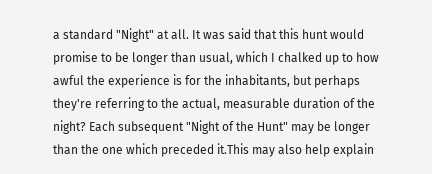a standard "Night" at all. It was said that this hunt would promise to be longer than usual, which I chalked up to how awful the experience is for the inhabitants, but perhaps they're referring to the actual, measurable duration of the night? Each subsequent "Night of the Hunt" may be longer than the one which preceded it.This may also help explain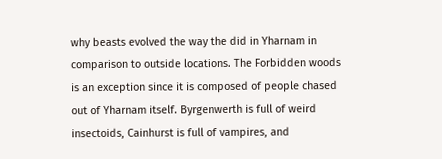why beasts evolved the way the did in Yharnam in comparison to outside locations. The Forbidden woods is an exception since it is composed of people chased out of Yharnam itself. Byrgenwerth is full of weird insectoids, Cainhurst is full of vampires, and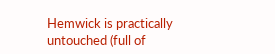Hemwick is practically untouched (full of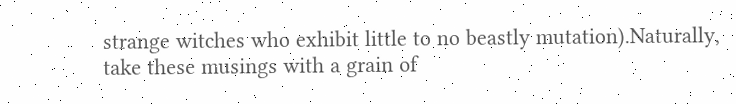strange witches who exhibit little to no beastly mutation).Naturally, take these musings with a grain of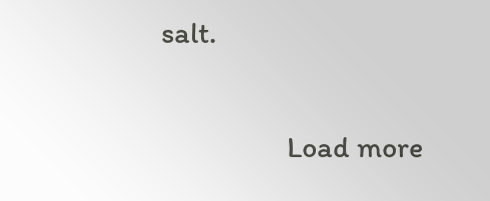salt.

                  Load more